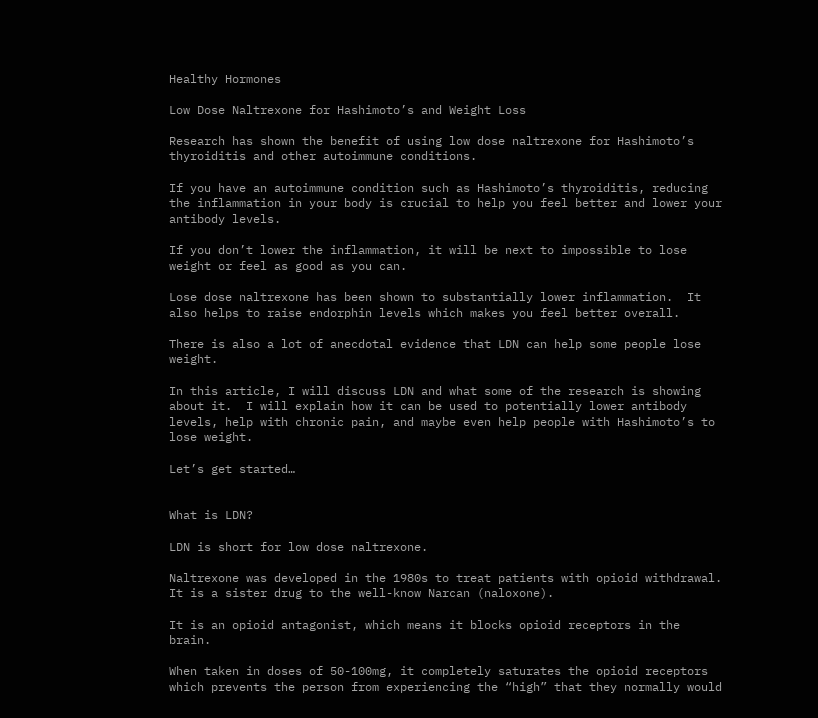Healthy Hormones

Low Dose Naltrexone for Hashimoto’s and Weight Loss

Research has shown the benefit of using low dose naltrexone for Hashimoto’s thyroiditis and other autoimmune conditions.

If you have an autoimmune condition such as Hashimoto’s thyroiditis, reducing the inflammation in your body is crucial to help you feel better and lower your antibody levels.

If you don’t lower the inflammation, it will be next to impossible to lose weight or feel as good as you can.

Lose dose naltrexone has been shown to substantially lower inflammation.  It also helps to raise endorphin levels which makes you feel better overall.

There is also a lot of anecdotal evidence that LDN can help some people lose weight.

In this article, I will discuss LDN and what some of the research is showing about it.  I will explain how it can be used to potentially lower antibody levels, help with chronic pain, and maybe even help people with Hashimoto’s to lose weight.

Let’s get started…


What is LDN?

LDN is short for low dose naltrexone.

Naltrexone was developed in the 1980s to treat patients with opioid withdrawal.  It is a sister drug to the well-know Narcan (naloxone).

It is an opioid antagonist, which means it blocks opioid receptors in the brain.

When taken in doses of 50-100mg, it completely saturates the opioid receptors which prevents the person from experiencing the “high” that they normally would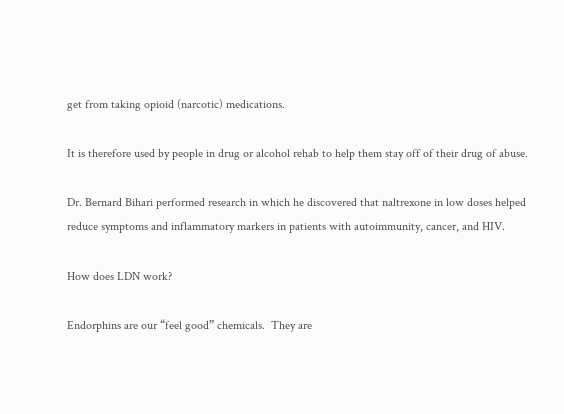get from taking opioid (narcotic) medications.

It is therefore used by people in drug or alcohol rehab to help them stay off of their drug of abuse.

Dr. Bernard Bihari performed research in which he discovered that naltrexone in low doses helped reduce symptoms and inflammatory markers in patients with autoimmunity, cancer, and HIV.

How does LDN work?

Endorphins are our “feel good” chemicals.  They are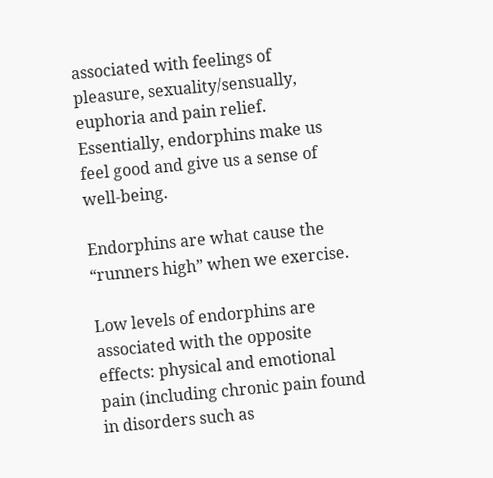associated with feelings of pleasure, sexuality/sensually, euphoria and pain relief. Essentially, endorphins make us feel good and give us a sense of well-being.

Endorphins are what cause the “runners high” when we exercise.

Low levels of endorphins are associated with the opposite effects: physical and emotional pain (including chronic pain found in disorders such as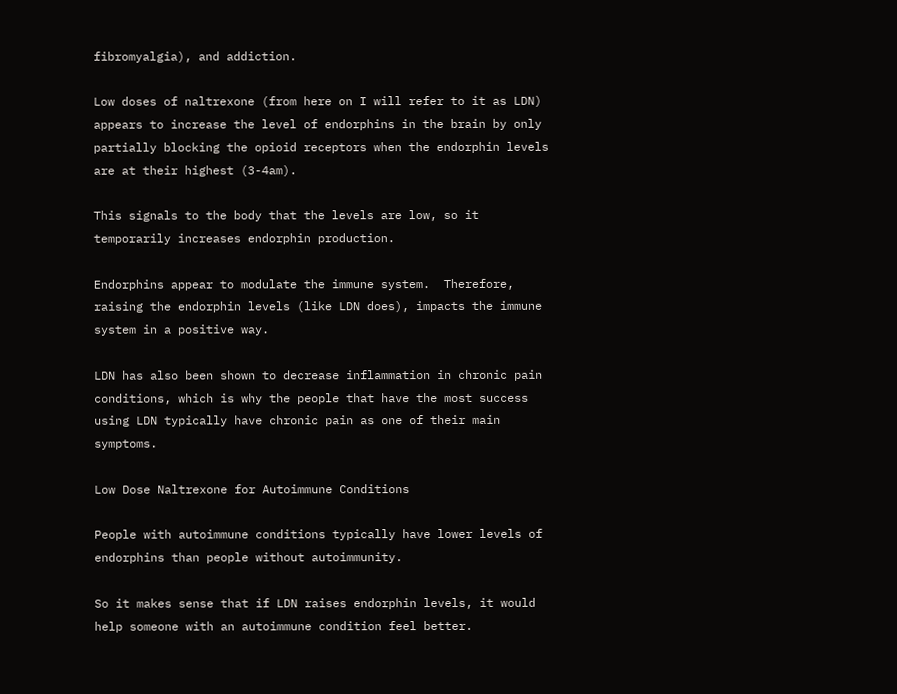fibromyalgia), and addiction.

Low doses of naltrexone (from here on I will refer to it as LDN) appears to increase the level of endorphins in the brain by only partially blocking the opioid receptors when the endorphin levels are at their highest (3-4am).

This signals to the body that the levels are low, so it temporarily increases endorphin production.

Endorphins appear to modulate the immune system.  Therefore, raising the endorphin levels (like LDN does), impacts the immune system in a positive way.

LDN has also been shown to decrease inflammation in chronic pain conditions, which is why the people that have the most success using LDN typically have chronic pain as one of their main symptoms.

Low Dose Naltrexone for Autoimmune Conditions

People with autoimmune conditions typically have lower levels of endorphins than people without autoimmunity.

So it makes sense that if LDN raises endorphin levels, it would help someone with an autoimmune condition feel better.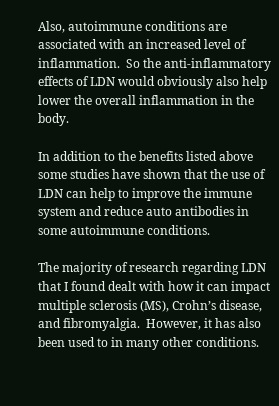Also, autoimmune conditions are associated with an increased level of inflammation.  So the anti-inflammatory effects of LDN would obviously also help lower the overall inflammation in the body.

In addition to the benefits listed above some studies have shown that the use of LDN can help to improve the immune system and reduce auto antibodies in some autoimmune conditions.

The majority of research regarding LDN that I found dealt with how it can impact multiple sclerosis (MS), Crohn’s disease, and fibromyalgia.  However, it has also been used to in many other conditions.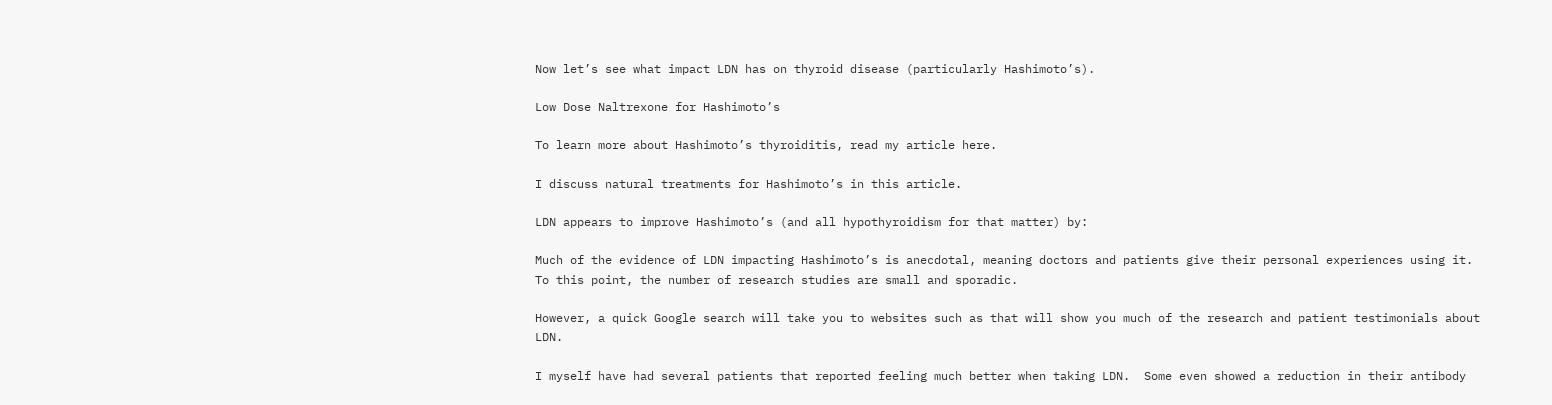Now let’s see what impact LDN has on thyroid disease (particularly Hashimoto’s).

Low Dose Naltrexone for Hashimoto’s

To learn more about Hashimoto’s thyroiditis, read my article here.

I discuss natural treatments for Hashimoto’s in this article.

LDN appears to improve Hashimoto’s (and all hypothyroidism for that matter) by:

Much of the evidence of LDN impacting Hashimoto’s is anecdotal, meaning doctors and patients give their personal experiences using it.  To this point, the number of research studies are small and sporadic.

However, a quick Google search will take you to websites such as that will show you much of the research and patient testimonials about LDN.

I myself have had several patients that reported feeling much better when taking LDN.  Some even showed a reduction in their antibody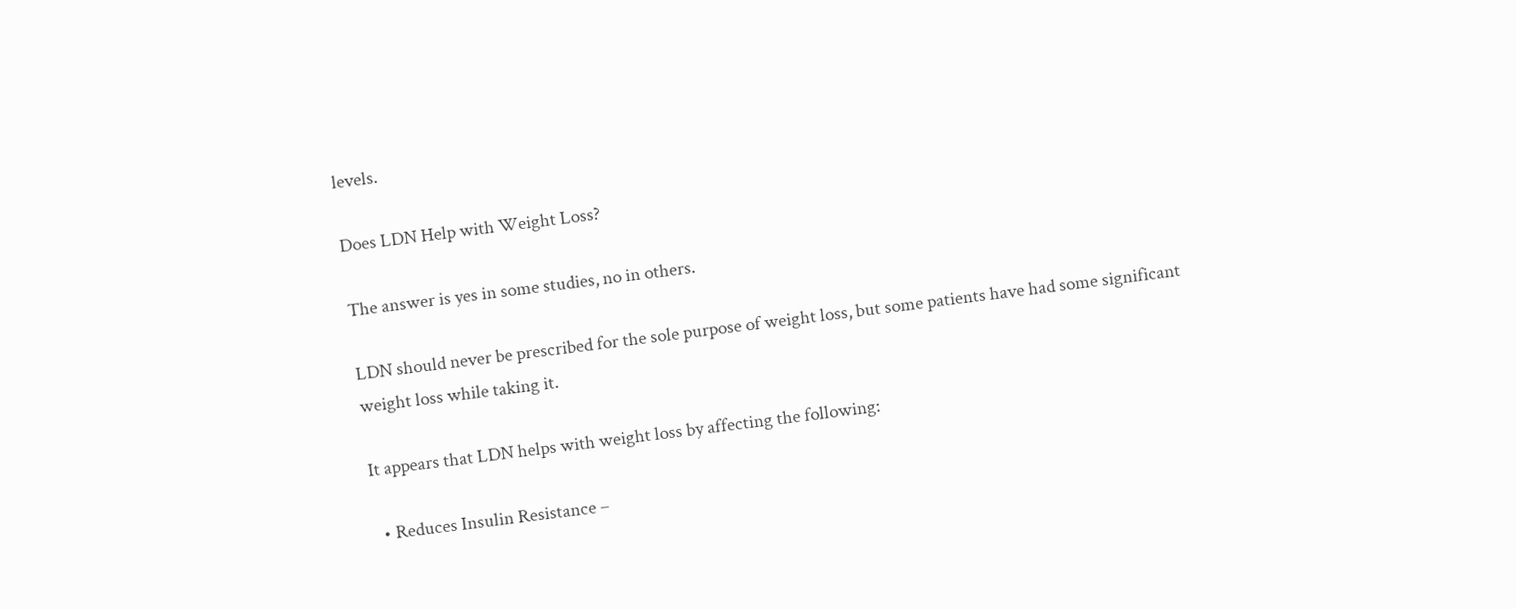levels.

Does LDN Help with Weight Loss?

The answer is yes in some studies, no in others.

LDN should never be prescribed for the sole purpose of weight loss, but some patients have had some significant weight loss while taking it.

It appears that LDN helps with weight loss by affecting the following:

  • Reduces Insulin Resistance –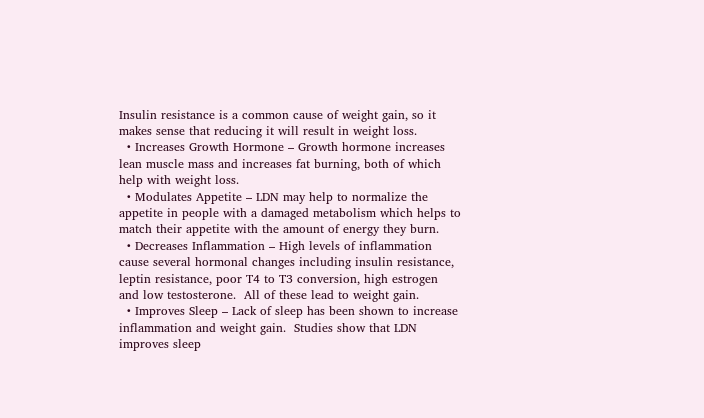Insulin resistance is a common cause of weight gain, so it makes sense that reducing it will result in weight loss.
  • Increases Growth Hormone – Growth hormone increases lean muscle mass and increases fat burning, both of which help with weight loss.
  • Modulates Appetite – LDN may help to normalize the appetite in people with a damaged metabolism which helps to match their appetite with the amount of energy they burn.
  • Decreases Inflammation – High levels of inflammation cause several hormonal changes including insulin resistance, leptin resistance, poor T4 to T3 conversion, high estrogen and low testosterone.  All of these lead to weight gain.
  • Improves Sleep – Lack of sleep has been shown to increase inflammation and weight gain.  Studies show that LDN improves sleep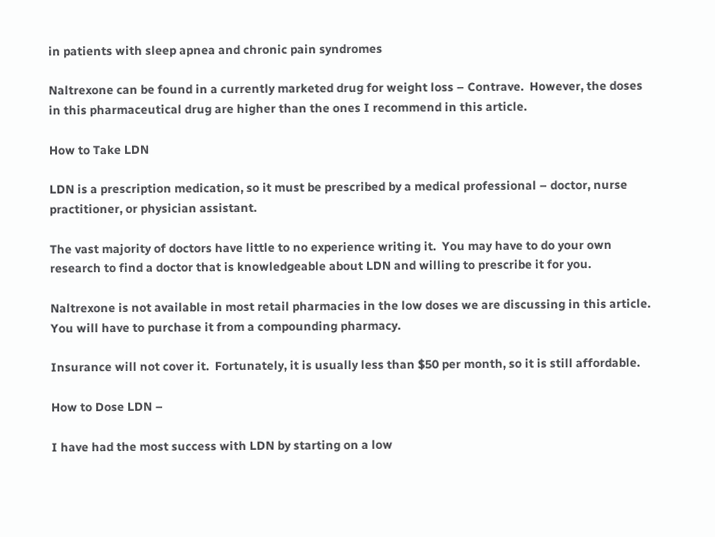in patients with sleep apnea and chronic pain syndromes

Naltrexone can be found in a currently marketed drug for weight loss – Contrave.  However, the doses in this pharmaceutical drug are higher than the ones I recommend in this article.

How to Take LDN

LDN is a prescription medication, so it must be prescribed by a medical professional – doctor, nurse practitioner, or physician assistant.

The vast majority of doctors have little to no experience writing it.  You may have to do your own research to find a doctor that is knowledgeable about LDN and willing to prescribe it for you.

Naltrexone is not available in most retail pharmacies in the low doses we are discussing in this article.  You will have to purchase it from a compounding pharmacy.

Insurance will not cover it.  Fortunately, it is usually less than $50 per month, so it is still affordable.

How to Dose LDN –

I have had the most success with LDN by starting on a low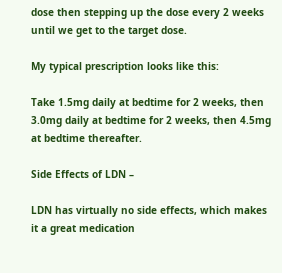dose then stepping up the dose every 2 weeks until we get to the target dose.

My typical prescription looks like this:

Take 1.5mg daily at bedtime for 2 weeks, then 3.0mg daily at bedtime for 2 weeks, then 4.5mg at bedtime thereafter.

Side Effects of LDN –

LDN has virtually no side effects, which makes it a great medication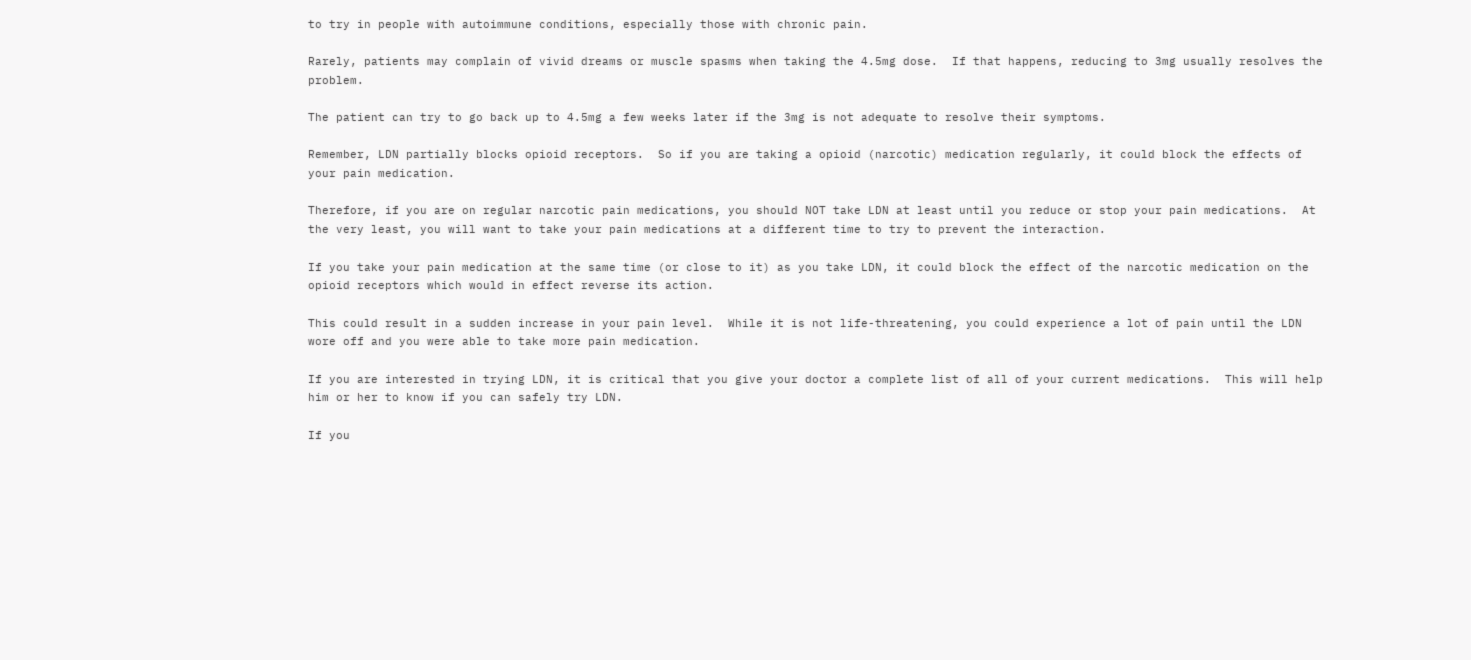to try in people with autoimmune conditions, especially those with chronic pain.

Rarely, patients may complain of vivid dreams or muscle spasms when taking the 4.5mg dose.  If that happens, reducing to 3mg usually resolves the problem.

The patient can try to go back up to 4.5mg a few weeks later if the 3mg is not adequate to resolve their symptoms.

Remember, LDN partially blocks opioid receptors.  So if you are taking a opioid (narcotic) medication regularly, it could block the effects of your pain medication.

Therefore, if you are on regular narcotic pain medications, you should NOT take LDN at least until you reduce or stop your pain medications.  At the very least, you will want to take your pain medications at a different time to try to prevent the interaction.

If you take your pain medication at the same time (or close to it) as you take LDN, it could block the effect of the narcotic medication on the opioid receptors which would in effect reverse its action.

This could result in a sudden increase in your pain level.  While it is not life-threatening, you could experience a lot of pain until the LDN wore off and you were able to take more pain medication.

If you are interested in trying LDN, it is critical that you give your doctor a complete list of all of your current medications.  This will help him or her to know if you can safely try LDN.

If you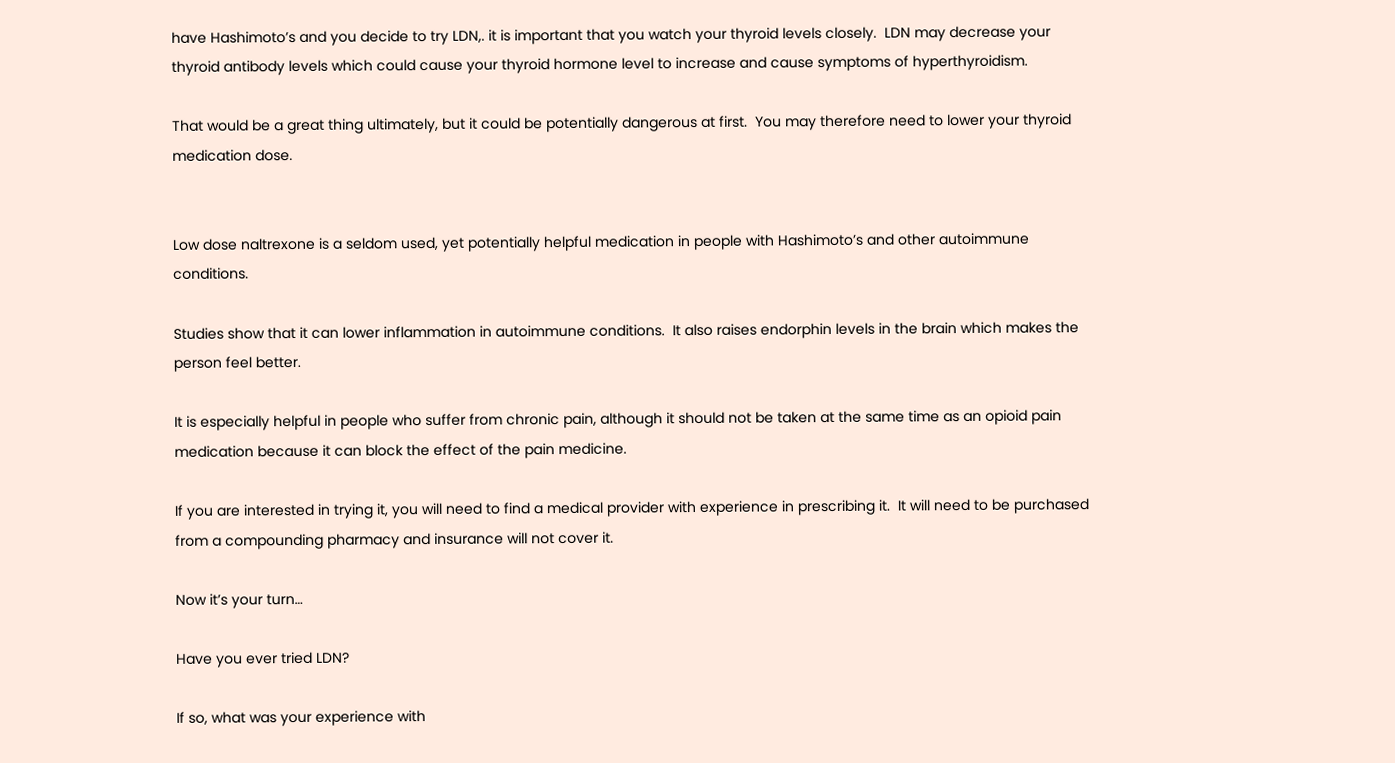have Hashimoto’s and you decide to try LDN,. it is important that you watch your thyroid levels closely.  LDN may decrease your thyroid antibody levels which could cause your thyroid hormone level to increase and cause symptoms of hyperthyroidism.

That would be a great thing ultimately, but it could be potentially dangerous at first.  You may therefore need to lower your thyroid medication dose.


Low dose naltrexone is a seldom used, yet potentially helpful medication in people with Hashimoto’s and other autoimmune conditions.

Studies show that it can lower inflammation in autoimmune conditions.  It also raises endorphin levels in the brain which makes the person feel better.

It is especially helpful in people who suffer from chronic pain, although it should not be taken at the same time as an opioid pain medication because it can block the effect of the pain medicine.

If you are interested in trying it, you will need to find a medical provider with experience in prescribing it.  It will need to be purchased from a compounding pharmacy and insurance will not cover it.

Now it’s your turn…

Have you ever tried LDN?

If so, what was your experience with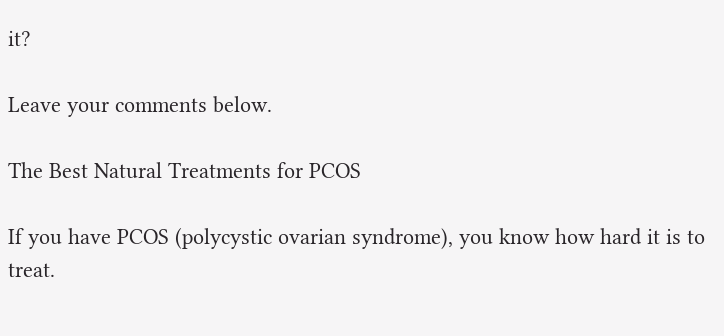it?

Leave your comments below.

The Best Natural Treatments for PCOS

If you have PCOS (polycystic ovarian syndrome), you know how hard it is to treat.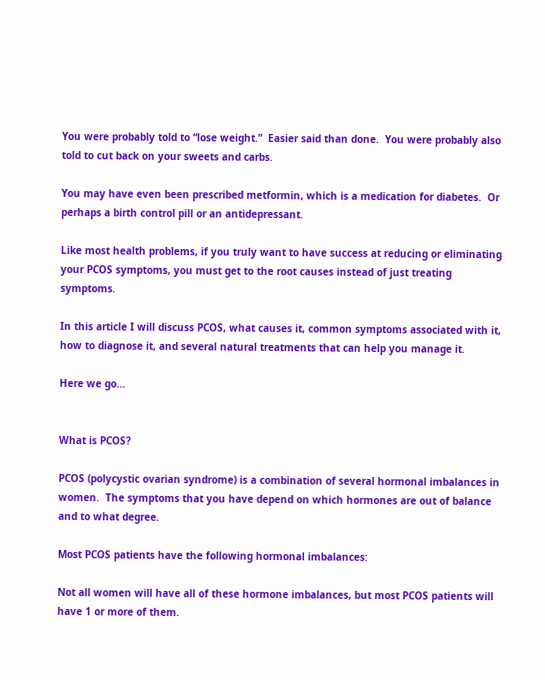You were probably told to “lose weight.”  Easier said than done.  You were probably also told to cut back on your sweets and carbs.

You may have even been prescribed metformin, which is a medication for diabetes.  Or perhaps a birth control pill or an antidepressant.

Like most health problems, if you truly want to have success at reducing or eliminating your PCOS symptoms, you must get to the root causes instead of just treating symptoms.

In this article I will discuss PCOS, what causes it, common symptoms associated with it, how to diagnose it, and several natural treatments that can help you manage it.

Here we go…


What is PCOS?

PCOS (polycystic ovarian syndrome) is a combination of several hormonal imbalances in women.  The symptoms that you have depend on which hormones are out of balance and to what degree.

Most PCOS patients have the following hormonal imbalances:

Not all women will have all of these hormone imbalances, but most PCOS patients will have 1 or more of them.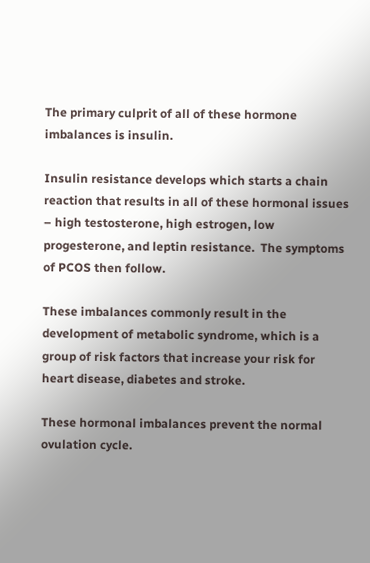The primary culprit of all of these hormone imbalances is insulin.

Insulin resistance develops which starts a chain reaction that results in all of these hormonal issues – high testosterone, high estrogen, low progesterone, and leptin resistance.  The symptoms of PCOS then follow.

These imbalances commonly result in the development of metabolic syndrome, which is a group of risk factors that increase your risk for heart disease, diabetes and stroke.

These hormonal imbalances prevent the normal ovulation cycle.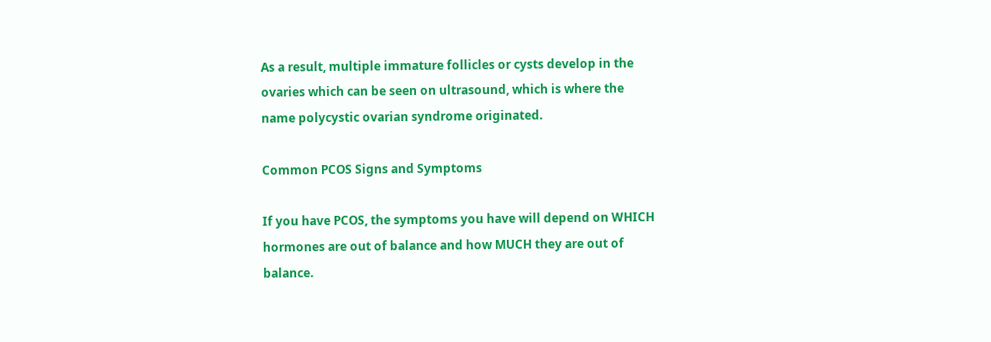As a result, multiple immature follicles or cysts develop in the ovaries which can be seen on ultrasound, which is where the name polycystic ovarian syndrome originated.

Common PCOS Signs and Symptoms

If you have PCOS, the symptoms you have will depend on WHICH hormones are out of balance and how MUCH they are out of balance.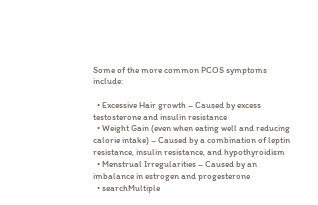Some of the more common PCOS symptoms include:

  • Excessive Hair growth – Caused by excess testosterone and insulin resistance
  • Weight Gain (even when eating well and reducing calorie intake) – Caused by a combination of leptin resistance, insulin resistance, and hypothyroidism
  • Menstrual Irregularities – Caused by an imbalance in estrogen and progesterone
  • searchMultiple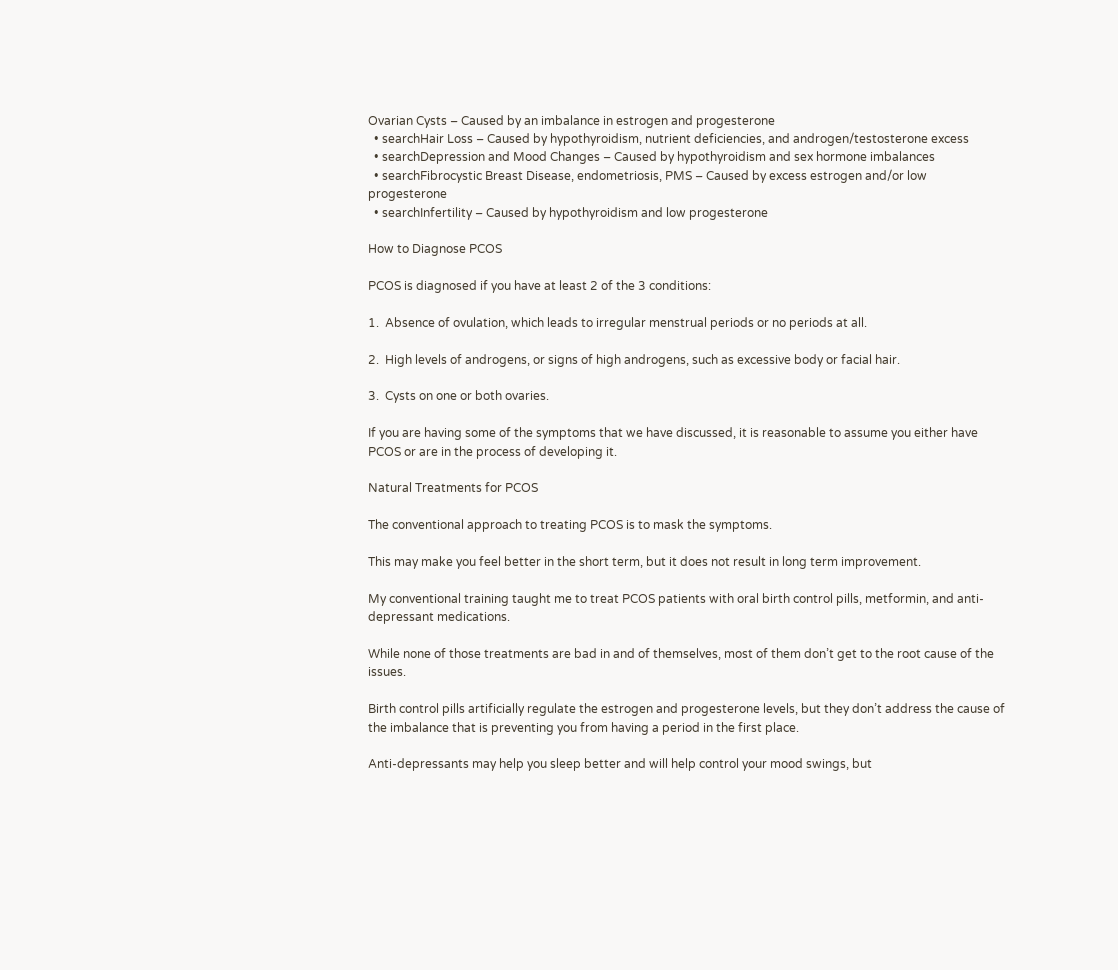Ovarian Cysts – Caused by an imbalance in estrogen and progesterone
  • searchHair Loss – Caused by hypothyroidism, nutrient deficiencies, and androgen/testosterone excess
  • searchDepression and Mood Changes – Caused by hypothyroidism and sex hormone imbalances
  • searchFibrocystic Breast Disease, endometriosis, PMS – Caused by excess estrogen and/or low progesterone
  • searchInfertility – Caused by hypothyroidism and low progesterone

How to Diagnose PCOS

PCOS is diagnosed if you have at least 2 of the 3 conditions:

1.  Absence of ovulation, which leads to irregular menstrual periods or no periods at all.

2.  High levels of androgens, or signs of high androgens, such as excessive body or facial hair.

3.  Cysts on one or both ovaries.

If you are having some of the symptoms that we have discussed, it is reasonable to assume you either have PCOS or are in the process of developing it.

Natural Treatments for PCOS

The conventional approach to treating PCOS is to mask the symptoms.

This may make you feel better in the short term, but it does not result in long term improvement.

My conventional training taught me to treat PCOS patients with oral birth control pills, metformin, and anti-depressant medications.

While none of those treatments are bad in and of themselves, most of them don’t get to the root cause of the issues.

Birth control pills artificially regulate the estrogen and progesterone levels, but they don’t address the cause of the imbalance that is preventing you from having a period in the first place.

Anti-depressants may help you sleep better and will help control your mood swings, but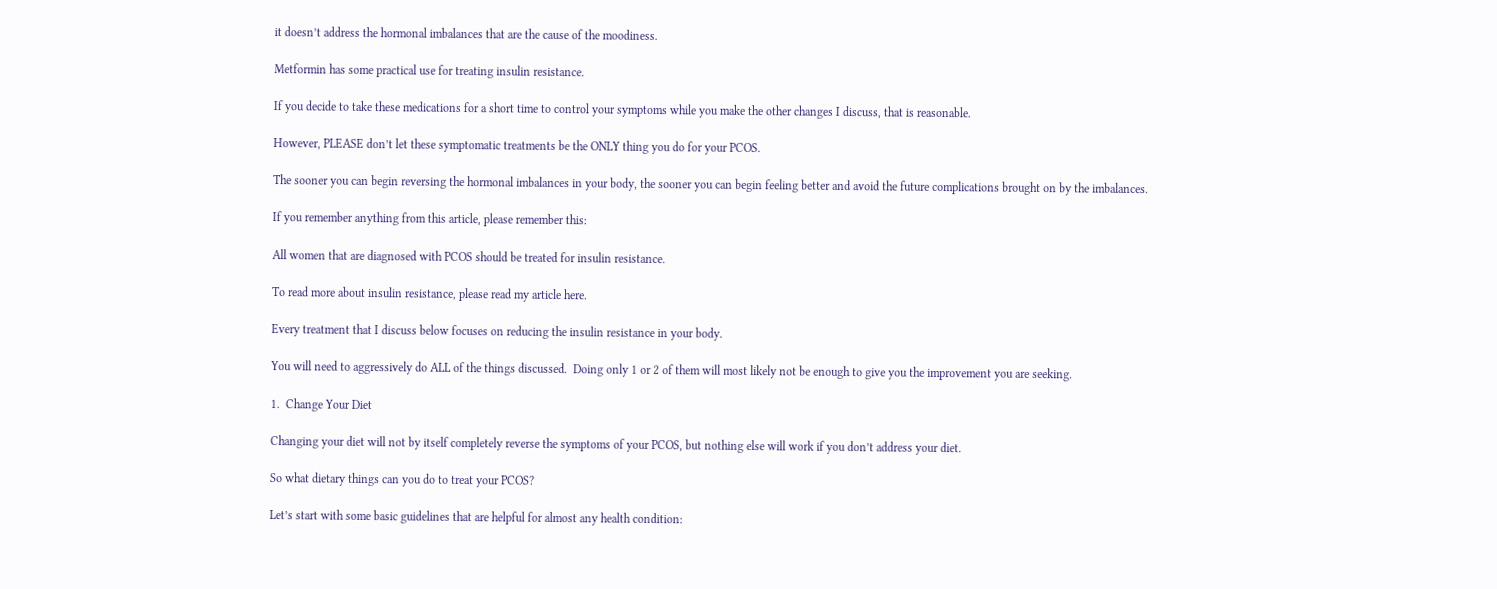it doesn’t address the hormonal imbalances that are the cause of the moodiness.

Metformin has some practical use for treating insulin resistance.

If you decide to take these medications for a short time to control your symptoms while you make the other changes I discuss, that is reasonable.

However, PLEASE don’t let these symptomatic treatments be the ONLY thing you do for your PCOS.

The sooner you can begin reversing the hormonal imbalances in your body, the sooner you can begin feeling better and avoid the future complications brought on by the imbalances.

If you remember anything from this article, please remember this:

All women that are diagnosed with PCOS should be treated for insulin resistance.

To read more about insulin resistance, please read my article here.

Every treatment that I discuss below focuses on reducing the insulin resistance in your body.

You will need to aggressively do ALL of the things discussed.  Doing only 1 or 2 of them will most likely not be enough to give you the improvement you are seeking.

1.  Change Your Diet

Changing your diet will not by itself completely reverse the symptoms of your PCOS, but nothing else will work if you don’t address your diet.

So what dietary things can you do to treat your PCOS?

Let’s start with some basic guidelines that are helpful for almost any health condition: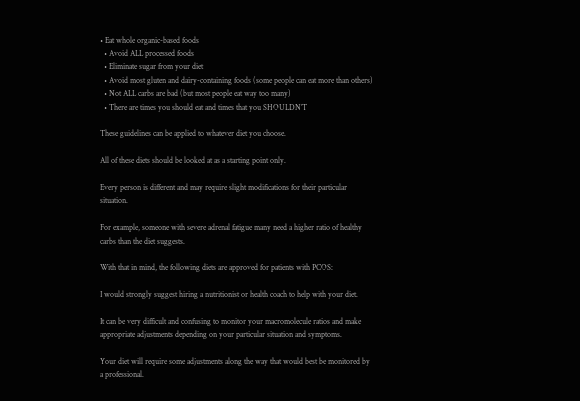• Eat whole organic-based foods
  • Avoid ALL processed foods
  • Eliminate sugar from your diet
  • Avoid most gluten and dairy-containing foods (some people can eat more than others)
  • Not ALL carbs are bad (but most people eat way too many)
  • There are times you should eat and times that you SHOULDN’T

These guidelines can be applied to whatever diet you choose.

All of these diets should be looked at as a starting point only.

Every person is different and may require slight modifications for their particular situation.

For example, someone with severe adrenal fatigue many need a higher ratio of healthy carbs than the diet suggests.

With that in mind, the following diets are approved for patients with PCOS:

I would strongly suggest hiring a nutritionist or health coach to help with your diet.

It can be very difficult and confusing to monitor your macromolecule ratios and make appropriate adjustments depending on your particular situation and symptoms.

Your diet will require some adjustments along the way that would best be monitored by a professional.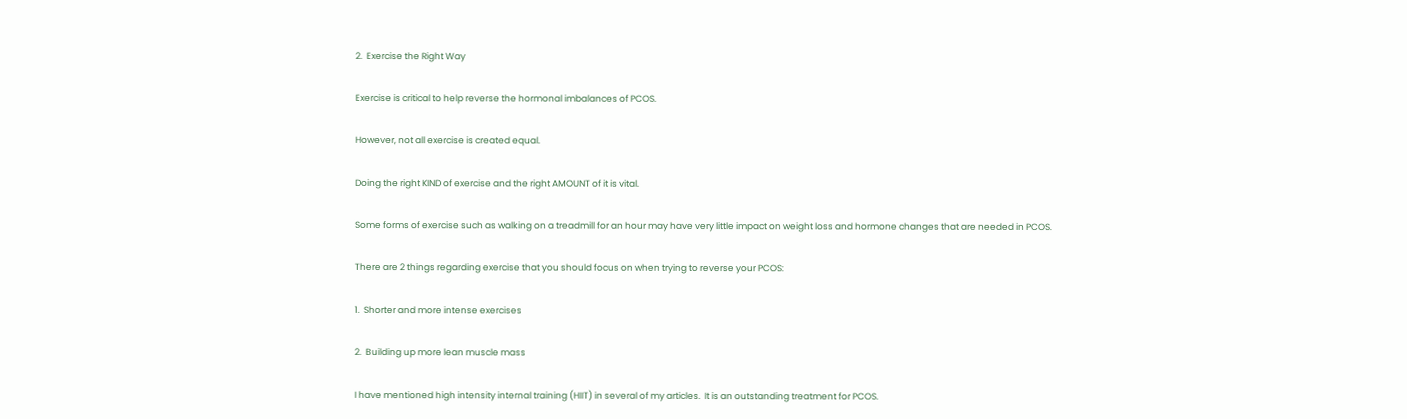2.  Exercise the Right Way

Exercise is critical to help reverse the hormonal imbalances of PCOS.

However, not all exercise is created equal.

Doing the right KIND of exercise and the right AMOUNT of it is vital.

Some forms of exercise such as walking on a treadmill for an hour may have very little impact on weight loss and hormone changes that are needed in PCOS.

There are 2 things regarding exercise that you should focus on when trying to reverse your PCOS:

1.  Shorter and more intense exercises

2.  Building up more lean muscle mass

I have mentioned high intensity internal training (HIIT) in several of my articles.  It is an outstanding treatment for PCOS.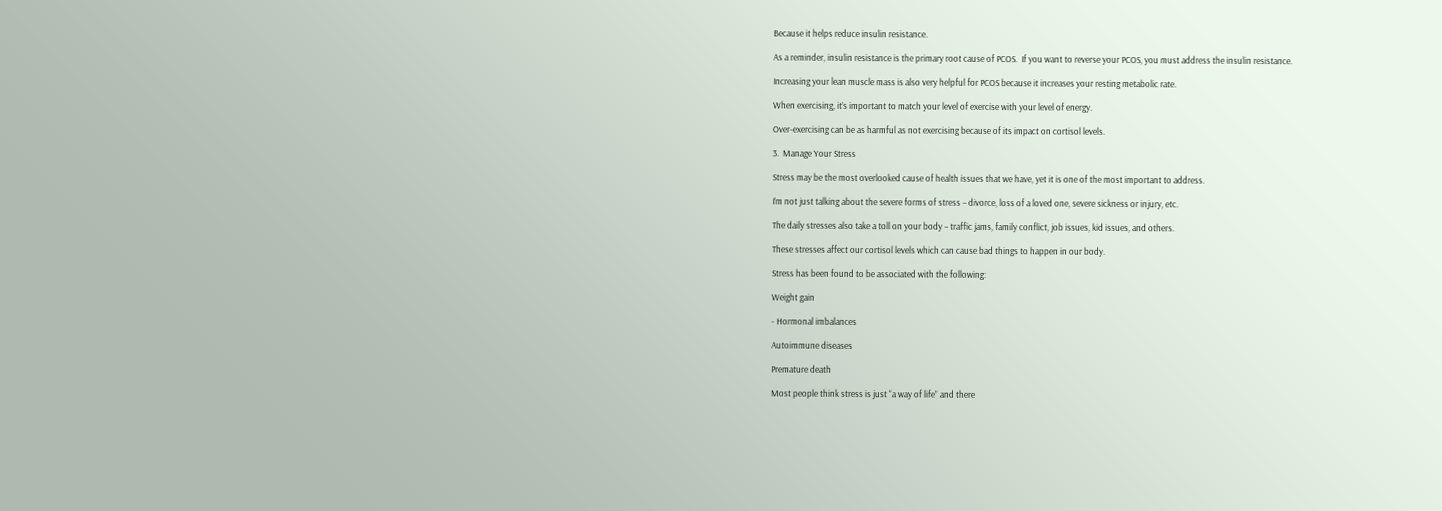Because it helps reduce insulin resistance.

As a reminder, insulin resistance is the primary root cause of PCOS.  If you want to reverse your PCOS, you must address the insulin resistance.

Increasing your lean muscle mass is also very helpful for PCOS because it increases your resting metabolic rate.

When exercising, it’s important to match your level of exercise with your level of energy.

Over-exercising can be as harmful as not exercising because of its impact on cortisol levels.

3.  Manage Your Stress

Stress may be the most overlooked cause of health issues that we have, yet it is one of the most important to address.

I’m not just talking about the severe forms of stress – divorce, loss of a loved one, severe sickness or injury, etc.

The daily stresses also take a toll on your body – traffic jams, family conflict, job issues, kid issues, and others.

These stresses affect our cortisol levels which can cause bad things to happen in our body.

Stress has been found to be associated with the following:

Weight gain

- Hormonal imbalances

Autoimmune diseases

Premature death

Most people think stress is just “a way of life” and there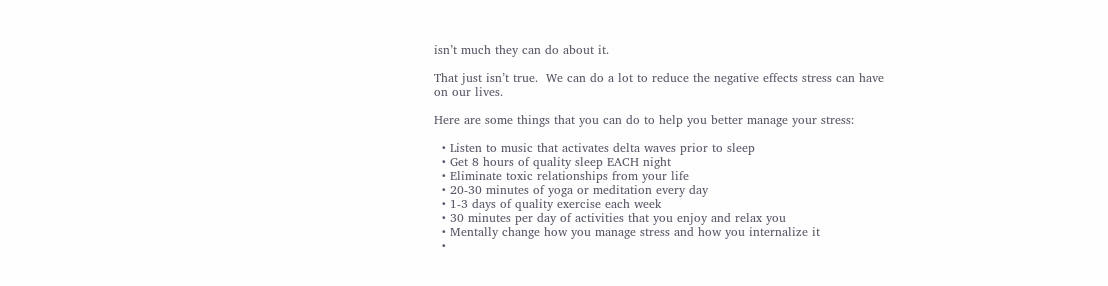isn’t much they can do about it.

That just isn’t true.  We can do a lot to reduce the negative effects stress can have on our lives.

Here are some things that you can do to help you better manage your stress:

  • Listen to music that activates delta waves prior to sleep
  • Get 8 hours of quality sleep EACH night
  • Eliminate toxic relationships from your life
  • 20-30 minutes of yoga or meditation every day
  • 1-3 days of quality exercise each week
  • 30 minutes per day of activities that you enjoy and relax you
  • Mentally change how you manage stress and how you internalize it
  •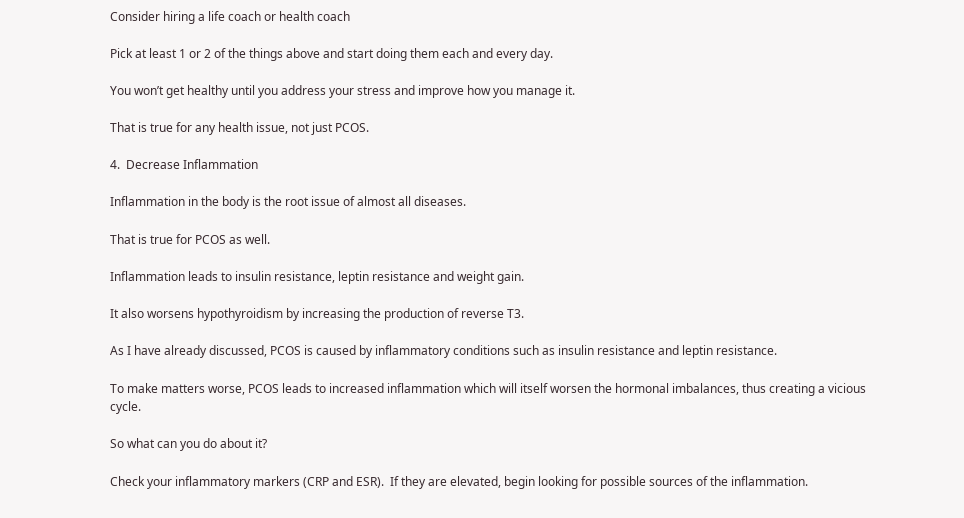Consider hiring a life coach or health coach

Pick at least 1 or 2 of the things above and start doing them each and every day.

You won’t get healthy until you address your stress and improve how you manage it.

That is true for any health issue, not just PCOS.

4.  Decrease Inflammation

Inflammation in the body is the root issue of almost all diseases.

That is true for PCOS as well.

Inflammation leads to insulin resistance, leptin resistance and weight gain.

It also worsens hypothyroidism by increasing the production of reverse T3.

As I have already discussed, PCOS is caused by inflammatory conditions such as insulin resistance and leptin resistance.

To make matters worse, PCOS leads to increased inflammation which will itself worsen the hormonal imbalances, thus creating a vicious cycle.

So what can you do about it?

Check your inflammatory markers (CRP and ESR).  If they are elevated, begin looking for possible sources of the inflammation.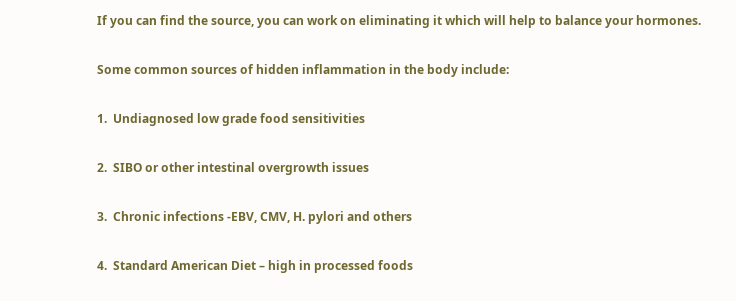If you can find the source, you can work on eliminating it which will help to balance your hormones.

Some common sources of hidden inflammation in the body include:

1.  Undiagnosed low grade food sensitivities

2.  SIBO or other intestinal overgrowth issues

3.  Chronic infections -EBV, CMV, H. pylori and others

4.  Standard American Diet – high in processed foods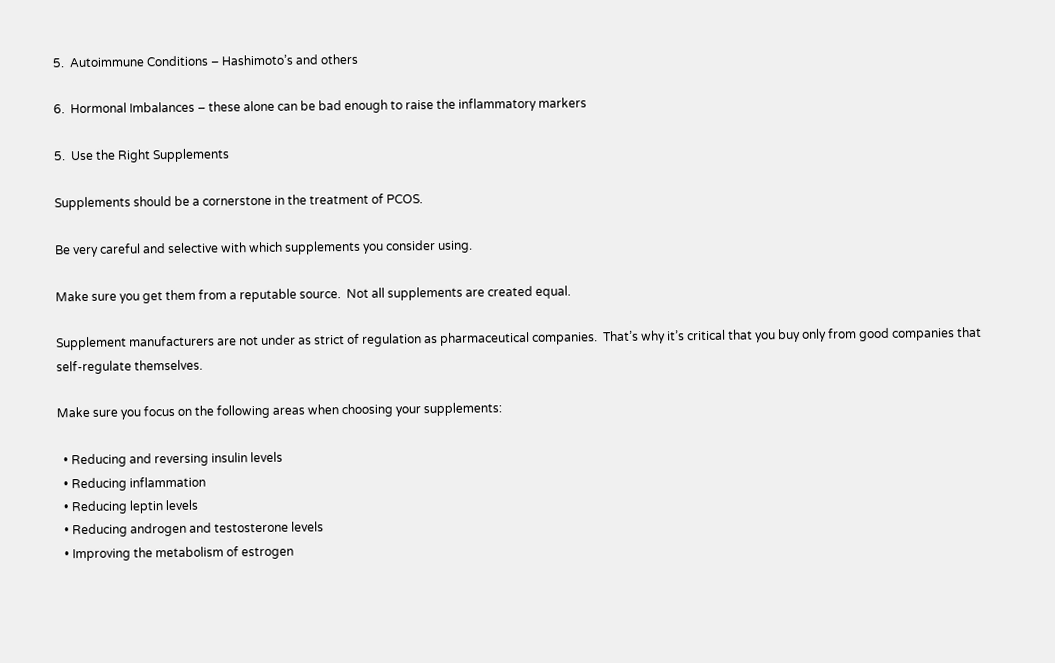5.  Autoimmune Conditions – Hashimoto’s and others

6.  Hormonal Imbalances – these alone can be bad enough to raise the inflammatory markers

5.  Use the Right Supplements

Supplements should be a cornerstone in the treatment of PCOS.

Be very careful and selective with which supplements you consider using.

Make sure you get them from a reputable source.  Not all supplements are created equal.

Supplement manufacturers are not under as strict of regulation as pharmaceutical companies.  That’s why it’s critical that you buy only from good companies that self-regulate themselves.

Make sure you focus on the following areas when choosing your supplements:

  • Reducing and reversing insulin levels
  • Reducing inflammation
  • Reducing leptin levels
  • Reducing androgen and testosterone levels
  • Improving the metabolism of estrogen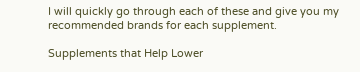I will quickly go through each of these and give you my recommended brands for each supplement.

Supplements that Help Lower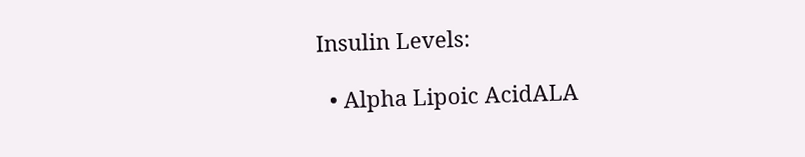Insulin Levels:

  • Alpha Lipoic AcidALA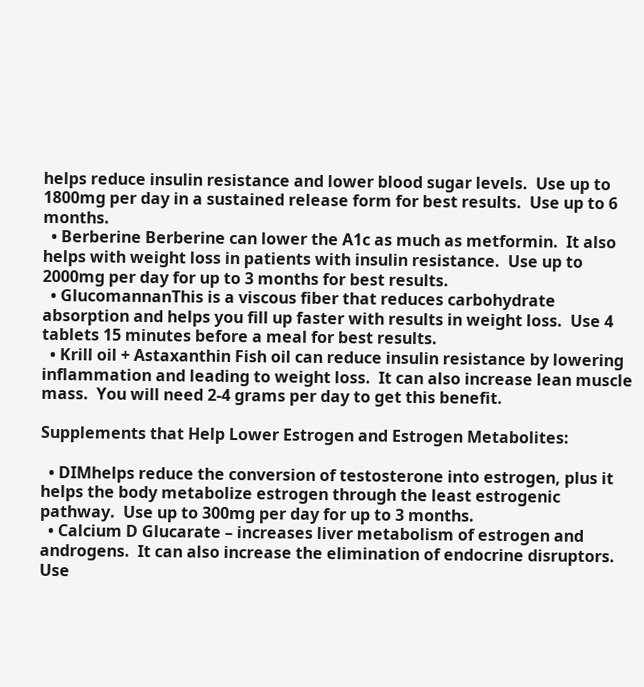helps reduce insulin resistance and lower blood sugar levels.  Use up to 1800mg per day in a sustained release form for best results.  Use up to 6 months.
  • Berberine Berberine can lower the A1c as much as metformin.  It also helps with weight loss in patients with insulin resistance.  Use up to 2000mg per day for up to 3 months for best results.
  • GlucomannanThis is a viscous fiber that reduces carbohydrate absorption and helps you fill up faster with results in weight loss.  Use 4 tablets 15 minutes before a meal for best results.
  • Krill oil + Astaxanthin Fish oil can reduce insulin resistance by lowering inflammation and leading to weight loss.  It can also increase lean muscle mass.  You will need 2-4 grams per day to get this benefit.

Supplements that Help Lower Estrogen and Estrogen Metabolites:

  • DIMhelps reduce the conversion of testosterone into estrogen, plus it helps the body metabolize estrogen through the least estrogenic pathway.  Use up to 300mg per day for up to 3 months.
  • Calcium D Glucarate – increases liver metabolism of estrogen and androgens.  It can also increase the elimination of endocrine disruptors.  Use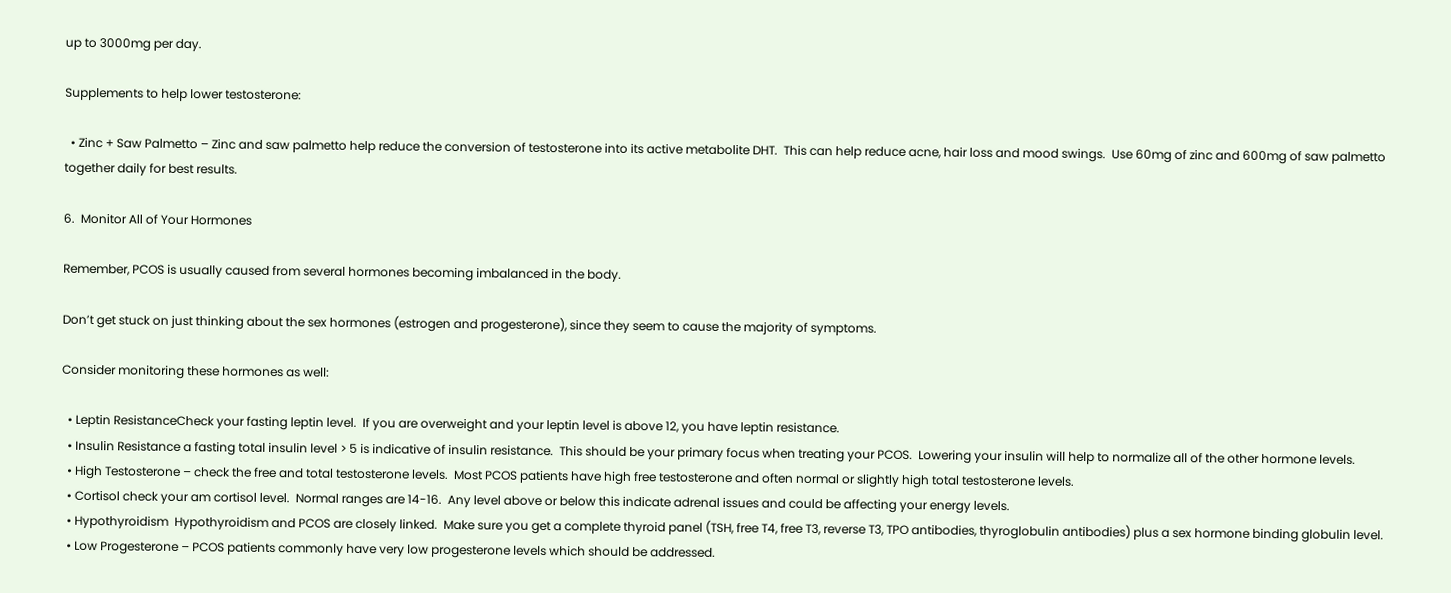up to 3000mg per day.

Supplements to help lower testosterone:

  • Zinc + Saw Palmetto – Zinc and saw palmetto help reduce the conversion of testosterone into its active metabolite DHT.  This can help reduce acne, hair loss and mood swings.  Use 60mg of zinc and 600mg of saw palmetto together daily for best results.

6.  Monitor All of Your Hormones

Remember, PCOS is usually caused from several hormones becoming imbalanced in the body.

Don’t get stuck on just thinking about the sex hormones (estrogen and progesterone), since they seem to cause the majority of symptoms.

Consider monitoring these hormones as well:

  • Leptin ResistanceCheck your fasting leptin level.  If you are overweight and your leptin level is above 12, you have leptin resistance.
  • Insulin Resistance a fasting total insulin level > 5 is indicative of insulin resistance.  This should be your primary focus when treating your PCOS.  Lowering your insulin will help to normalize all of the other hormone levels.
  • High Testosterone – check the free and total testosterone levels.  Most PCOS patients have high free testosterone and often normal or slightly high total testosterone levels.
  • Cortisol check your am cortisol level.  Normal ranges are 14-16.  Any level above or below this indicate adrenal issues and could be affecting your energy levels.
  • Hypothyroidism  Hypothyroidism and PCOS are closely linked.  Make sure you get a complete thyroid panel (TSH, free T4, free T3, reverse T3, TPO antibodies, thyroglobulin antibodies) plus a sex hormone binding globulin level.
  • Low Progesterone – PCOS patients commonly have very low progesterone levels which should be addressed.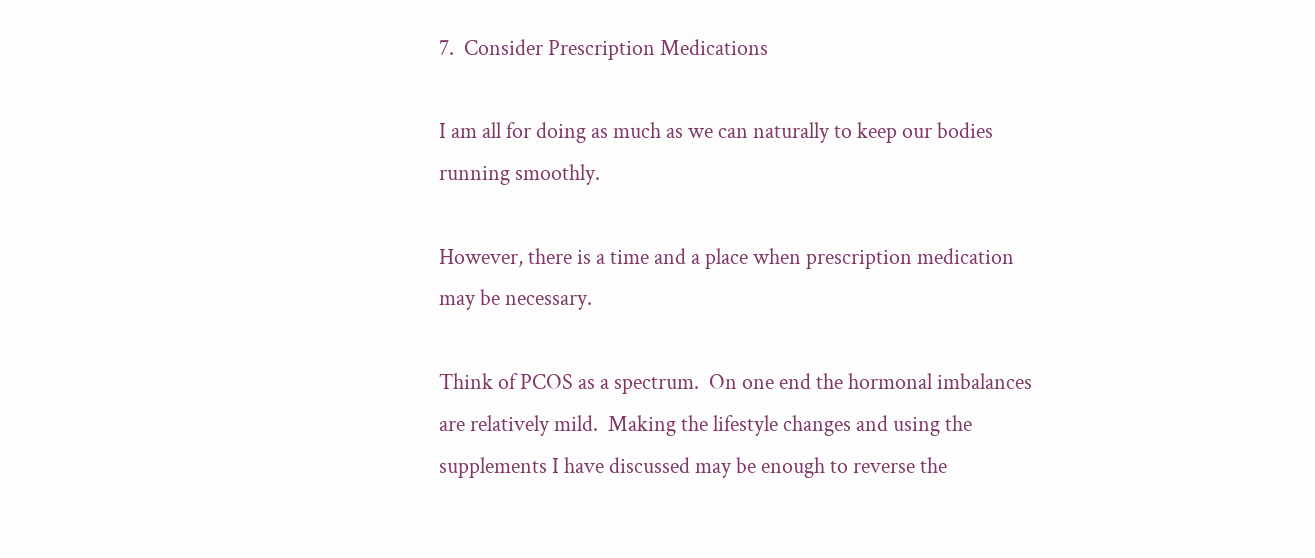7.  Consider Prescription Medications

I am all for doing as much as we can naturally to keep our bodies running smoothly.

However, there is a time and a place when prescription medication may be necessary.

Think of PCOS as a spectrum.  On one end the hormonal imbalances are relatively mild.  Making the lifestyle changes and using the supplements I have discussed may be enough to reverse the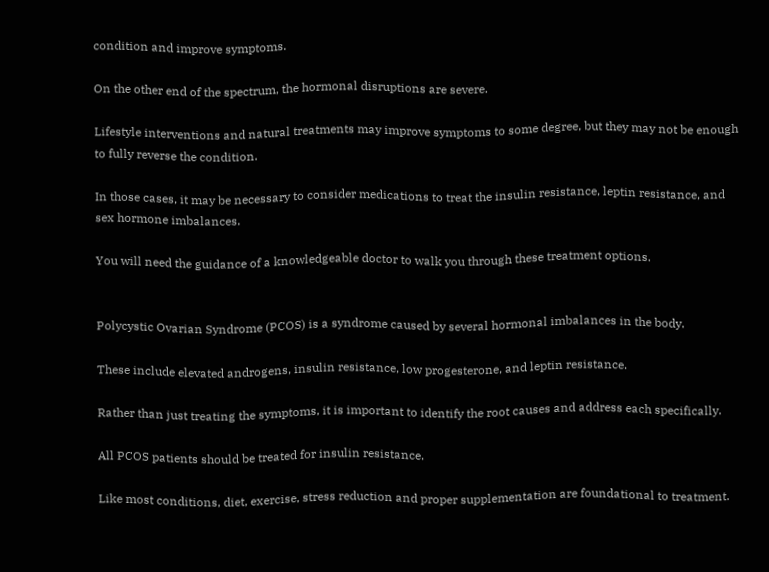condition and improve symptoms.

On the other end of the spectrum, the hormonal disruptions are severe.

Lifestyle interventions and natural treatments may improve symptoms to some degree, but they may not be enough to fully reverse the condition.

In those cases, it may be necessary to consider medications to treat the insulin resistance, leptin resistance, and sex hormone imbalances.

You will need the guidance of a knowledgeable doctor to walk you through these treatment options.


Polycystic Ovarian Syndrome (PCOS) is a syndrome caused by several hormonal imbalances in the body.

These include elevated androgens, insulin resistance, low progesterone, and leptin resistance.

Rather than just treating the symptoms, it is important to identify the root causes and address each specifically.

All PCOS patients should be treated for insulin resistance.

Like most conditions, diet, exercise, stress reduction and proper supplementation are foundational to treatment.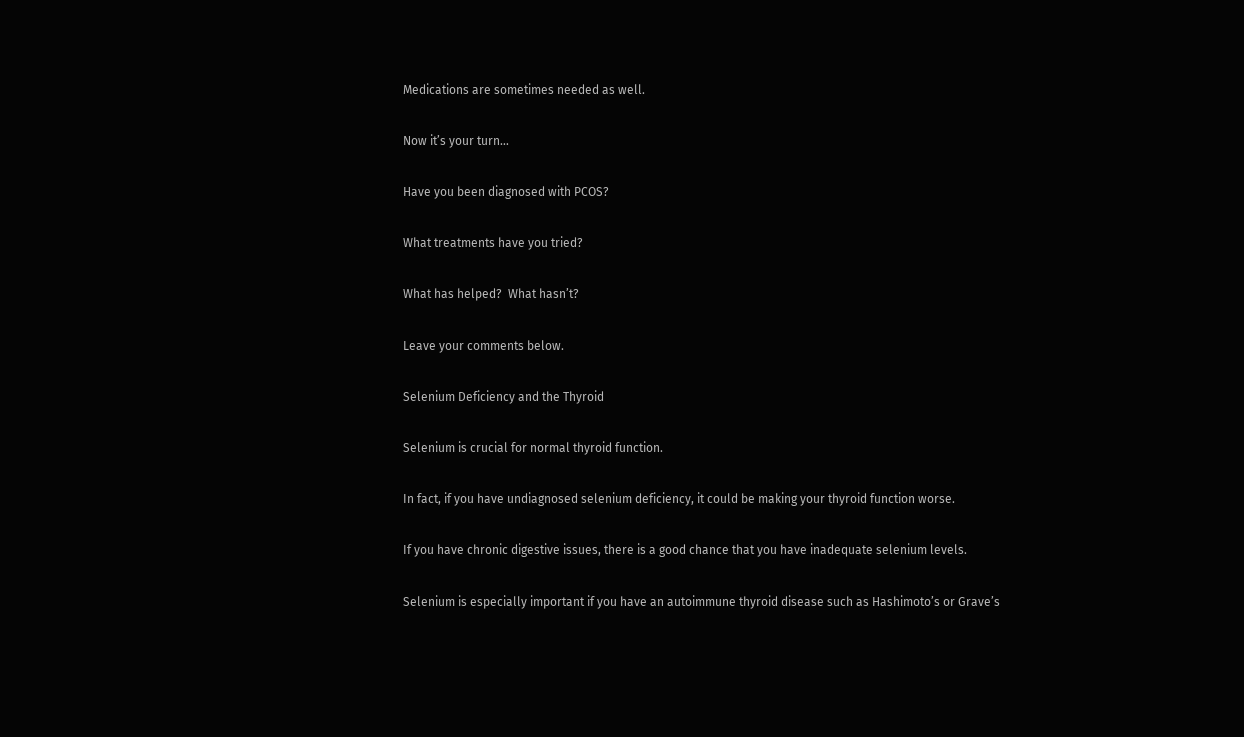Medications are sometimes needed as well.

Now it’s your turn…

Have you been diagnosed with PCOS?

What treatments have you tried?

What has helped?  What hasn’t?

Leave your comments below.

Selenium Deficiency and the Thyroid

Selenium is crucial for normal thyroid function.

In fact, if you have undiagnosed selenium deficiency, it could be making your thyroid function worse.

If you have chronic digestive issues, there is a good chance that you have inadequate selenium levels.

Selenium is especially important if you have an autoimmune thyroid disease such as Hashimoto’s or Grave’s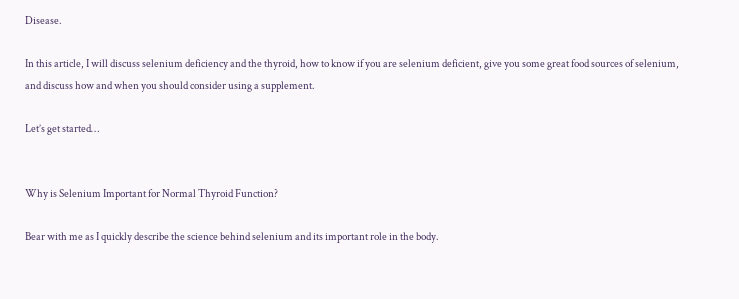Disease.

In this article, I will discuss selenium deficiency and the thyroid, how to know if you are selenium deficient, give you some great food sources of selenium, and discuss how and when you should consider using a supplement.

Let’s get started…


Why is Selenium Important for Normal Thyroid Function?

Bear with me as I quickly describe the science behind selenium and its important role in the body.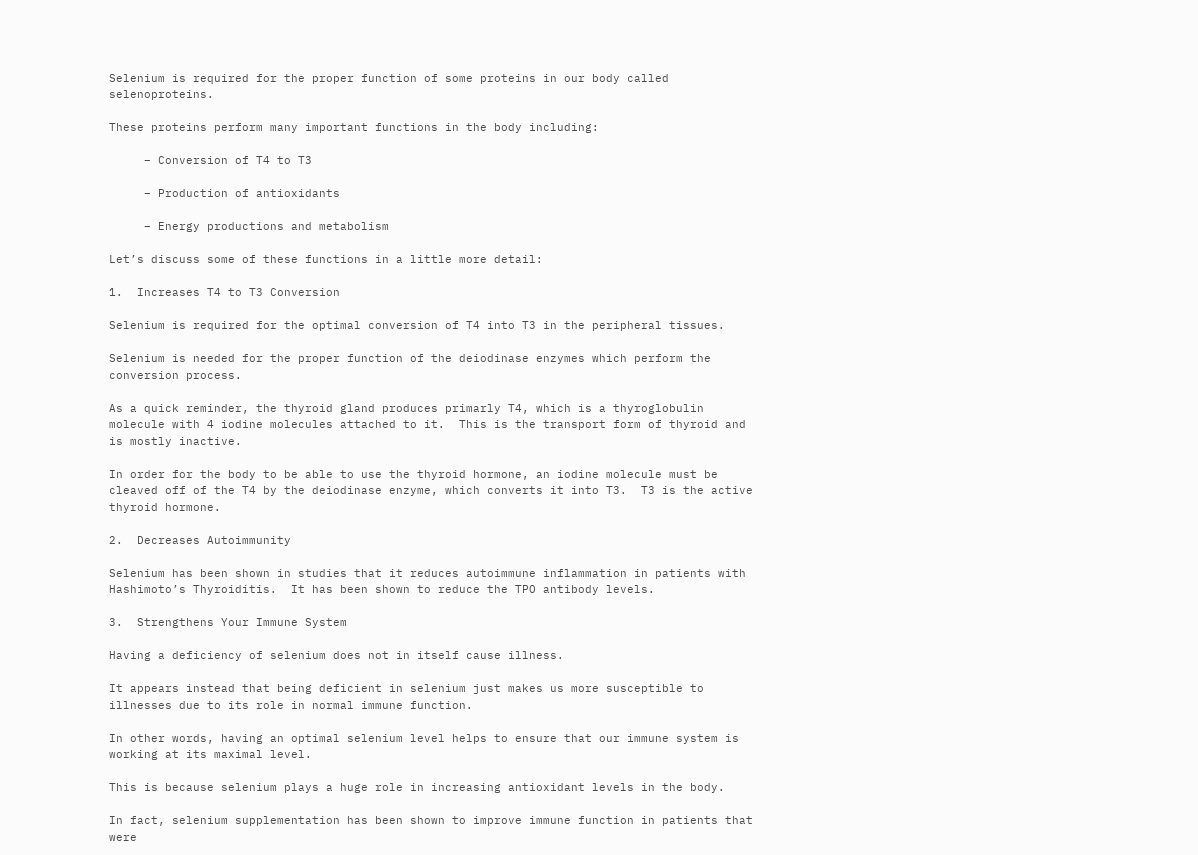Selenium is required for the proper function of some proteins in our body called selenoproteins.

These proteins perform many important functions in the body including:

     – Conversion of T4 to T3

     – Production of antioxidants

     – Energy productions and metabolism

Let’s discuss some of these functions in a little more detail:

1.  Increases T4 to T3 Conversion

Selenium is required for the optimal conversion of T4 into T3 in the peripheral tissues.

Selenium is needed for the proper function of the deiodinase enzymes which perform the conversion process.

As a quick reminder, the thyroid gland produces primarly T4, which is a thyroglobulin molecule with 4 iodine molecules attached to it.  This is the transport form of thyroid and is mostly inactive.

In order for the body to be able to use the thyroid hormone, an iodine molecule must be cleaved off of the T4 by the deiodinase enzyme, which converts it into T3.  T3 is the active thyroid hormone.

2.  Decreases Autoimmunity

Selenium has been shown in studies that it reduces autoimmune inflammation in patients with Hashimoto’s Thyroiditis.  It has been shown to reduce the TPO antibody levels.

3.  Strengthens Your Immune System

Having a deficiency of selenium does not in itself cause illness.

It appears instead that being deficient in selenium just makes us more susceptible to illnesses due to its role in normal immune function.

In other words, having an optimal selenium level helps to ensure that our immune system is working at its maximal level.

This is because selenium plays a huge role in increasing antioxidant levels in the body.

In fact, selenium supplementation has been shown to improve immune function in patients that were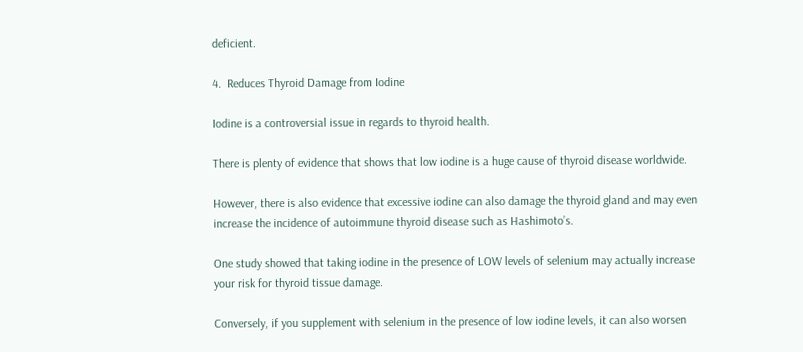deficient.

4.  Reduces Thyroid Damage from Iodine

Iodine is a controversial issue in regards to thyroid health.

There is plenty of evidence that shows that low iodine is a huge cause of thyroid disease worldwide.

However, there is also evidence that excessive iodine can also damage the thyroid gland and may even increase the incidence of autoimmune thyroid disease such as Hashimoto’s.

One study showed that taking iodine in the presence of LOW levels of selenium may actually increase your risk for thyroid tissue damage.

Conversely, if you supplement with selenium in the presence of low iodine levels, it can also worsen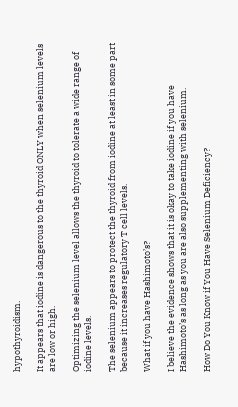hypothyroidism.

It appears that iodine is dangerous to the thyroid ONLY when selenium levels are low or high.

Optimizing the selenium level allows the thyroid to tolerate a wide range of iodine levels.

The selenium appears to protect the thyroid from iodine at least in some part because it increases regulatory T cell levels.

What if you have Hashimoto’s?

I believe the evidence shows that it is okay to take iodine if you have Hashimoto’s as long as you are also supplementing with selenium.

How Do You Know if You Have Selenium Deficiency?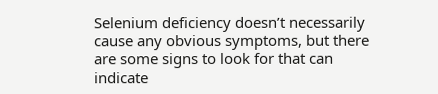Selenium deficiency doesn’t necessarily cause any obvious symptoms, but there are some signs to look for that can indicate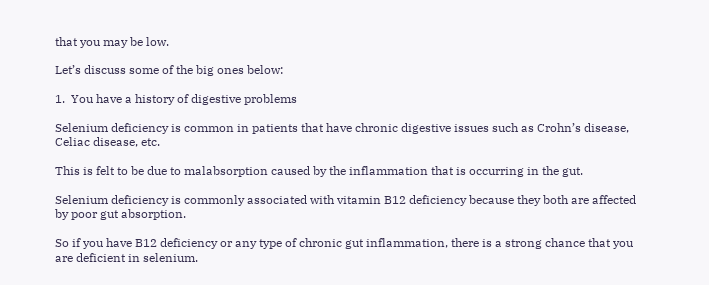that you may be low.

Let’s discuss some of the big ones below:

1.  You have a history of digestive problems

Selenium deficiency is common in patients that have chronic digestive issues such as Crohn’s disease, Celiac disease, etc.

This is felt to be due to malabsorption caused by the inflammation that is occurring in the gut.

Selenium deficiency is commonly associated with vitamin B12 deficiency because they both are affected by poor gut absorption.

So if you have B12 deficiency or any type of chronic gut inflammation, there is a strong chance that you are deficient in selenium.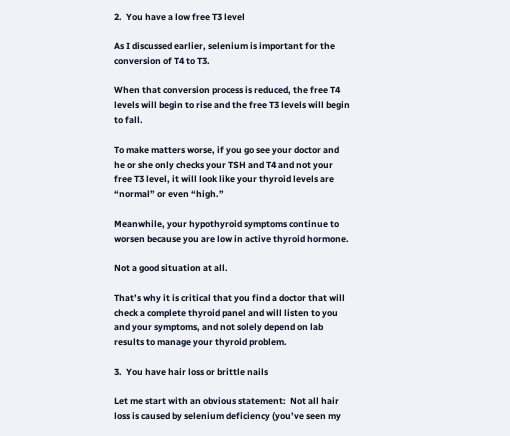2.  You have a low free T3 level

As I discussed earlier, selenium is important for the conversion of T4 to T3.

When that conversion process is reduced, the free T4 levels will begin to rise and the free T3 levels will begin to fall.

To make matters worse, if you go see your doctor and he or she only checks your TSH and T4 and not your free T3 level, it will look like your thyroid levels are “normal” or even “high.”

Meanwhile, your hypothyroid symptoms continue to worsen because you are low in active thyroid hormone.

Not a good situation at all.

That’s why it is critical that you find a doctor that will check a complete thyroid panel and will listen to you and your symptoms, and not solely depend on lab results to manage your thyroid problem.

3.  You have hair loss or brittle nails

Let me start with an obvious statement:  Not all hair loss is caused by selenium deficiency (you’ve seen my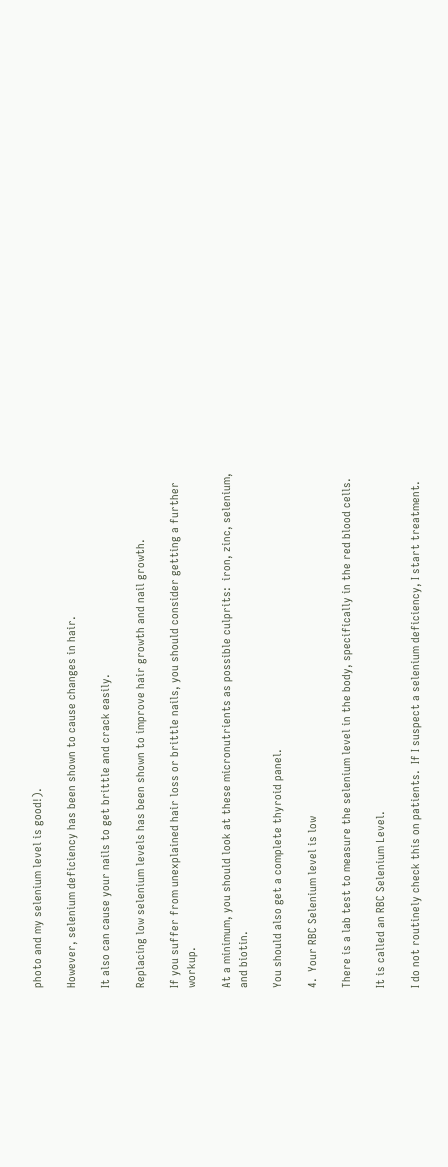photo and my selenium level is good!).

However, selenium deficiency has been shown to cause changes in hair.

It also can cause your nails to get brittle and crack easily.

Replacing low selenium levels has been shown to improve hair growth and nail growth.

If you suffer from unexplained hair loss or brittle nails, you should consider getting a further workup.

At a minimum, you should look at these micronutrients as possible culprits:  iron, zinc, selenium, and biotin.

You should also get a complete thyroid panel.

4.  Your RBC Selenium level is low

There is a lab test to measure the selenium level in the body, specifically in the red blood cells.

It is called an RBC Selenium Level.

I do not routinely check this on patients.  If I suspect a selenium deficiency, I start treatment.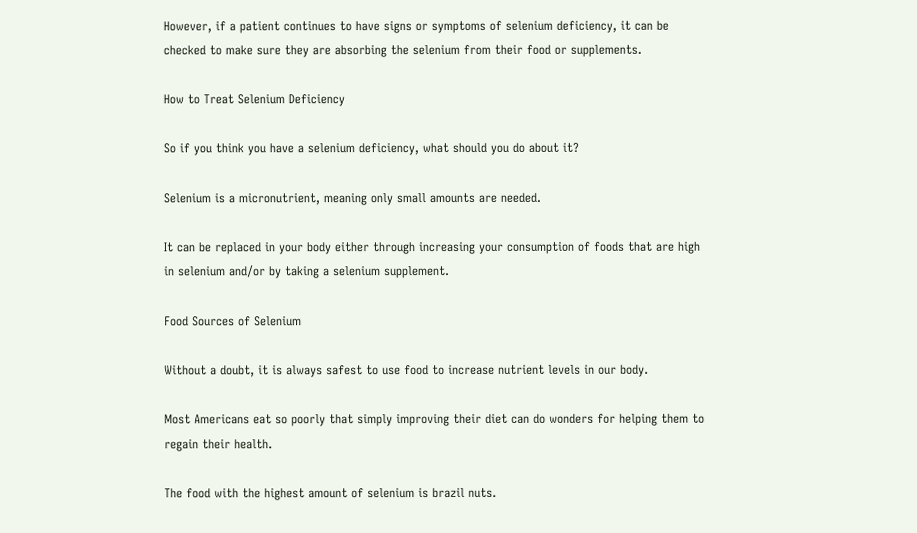However, if a patient continues to have signs or symptoms of selenium deficiency, it can be checked to make sure they are absorbing the selenium from their food or supplements.

How to Treat Selenium Deficiency

So if you think you have a selenium deficiency, what should you do about it?

Selenium is a micronutrient, meaning only small amounts are needed.

It can be replaced in your body either through increasing your consumption of foods that are high in selenium and/or by taking a selenium supplement.

Food Sources of Selenium

Without a doubt, it is always safest to use food to increase nutrient levels in our body.

Most Americans eat so poorly that simply improving their diet can do wonders for helping them to regain their health.

The food with the highest amount of selenium is brazil nuts.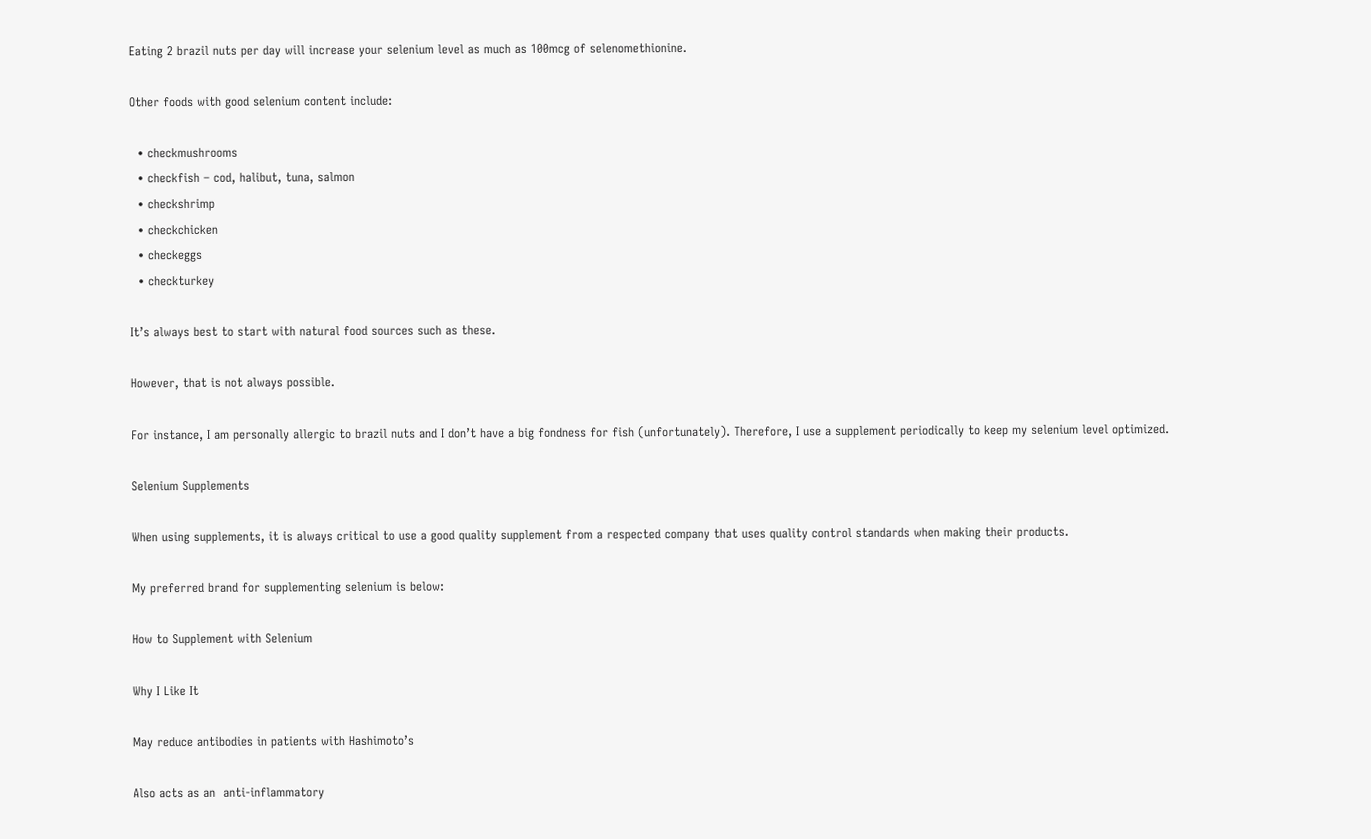Eating 2 brazil nuts per day will increase your selenium level as much as 100mcg of selenomethionine.

Other foods with good selenium content include:

  • checkmushrooms
  • checkfish – cod, halibut, tuna, salmon
  • checkshrimp
  • checkchicken
  • checkeggs
  • checkturkey

It’s always best to start with natural food sources such as these.

However, that is not always possible.

For instance, I am personally allergic to brazil nuts and I don’t have a big fondness for fish (unfortunately). Therefore, I use a supplement periodically to keep my selenium level optimized.

Selenium Supplements

When using supplements, it is always critical to use a good quality supplement from a respected company that uses quality control standards when making their products.

My preferred brand for supplementing selenium is below:

How to Supplement with Selenium

Why I Like It

May reduce antibodies in patients with Hashimoto’s

Also acts as an  anti-inflammatory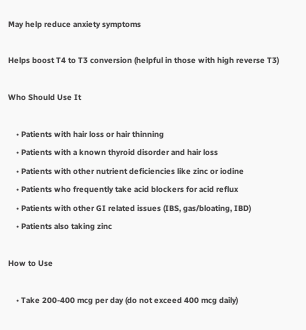May help reduce anxiety symptoms

Helps boost T4 to T3 conversion (helpful in those with high reverse T3)

Who Should Use It

    • Patients with hair loss or hair thinning
    • Patients with a known thyroid disorder and hair loss
    • Patients with other nutrient deficiencies like zinc or iodine
    • Patients who frequently take acid blockers for acid reflux
    • Patients with other GI related issues (IBS, gas/bloating, IBD)
    • Patients also taking zinc

How to Use

    • Take 200-400 mcg per day (do not exceed 400 mcg daily)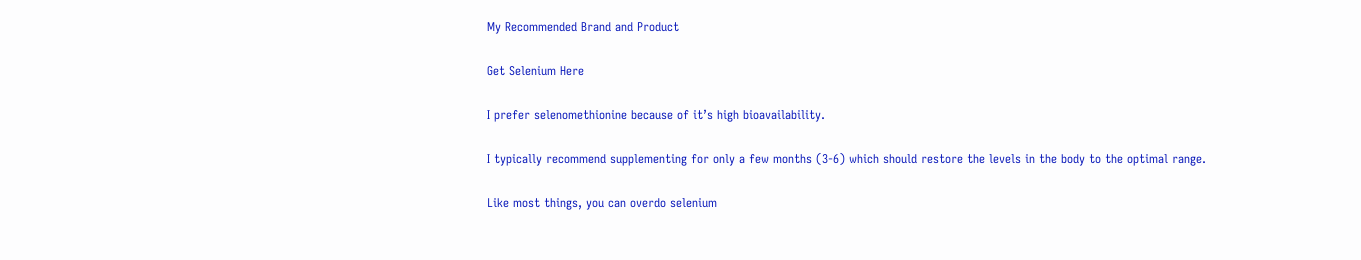My Recommended Brand and Product

Get Selenium Here

I prefer selenomethionine because of it’s high bioavailability.

I typically recommend supplementing for only a few months (3-6) which should restore the levels in the body to the optimal range.

Like most things, you can overdo selenium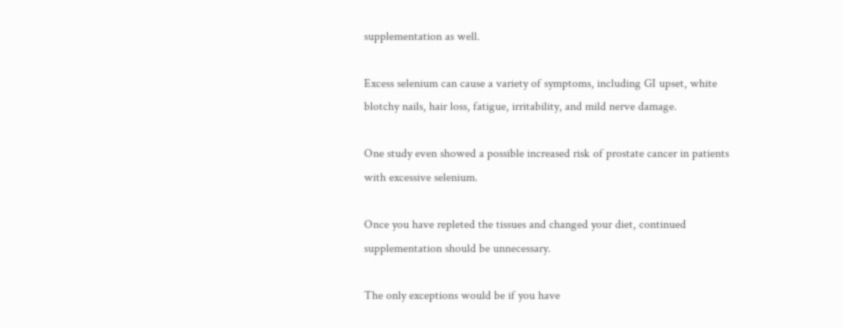supplementation as well.

Excess selenium can cause a variety of symptoms, including GI upset, white blotchy nails, hair loss, fatigue, irritability, and mild nerve damage.

One study even showed a possible increased risk of prostate cancer in patients with excessive selenium.

Once you have repleted the tissues and changed your diet, continued supplementation should be unnecessary.

The only exceptions would be if you have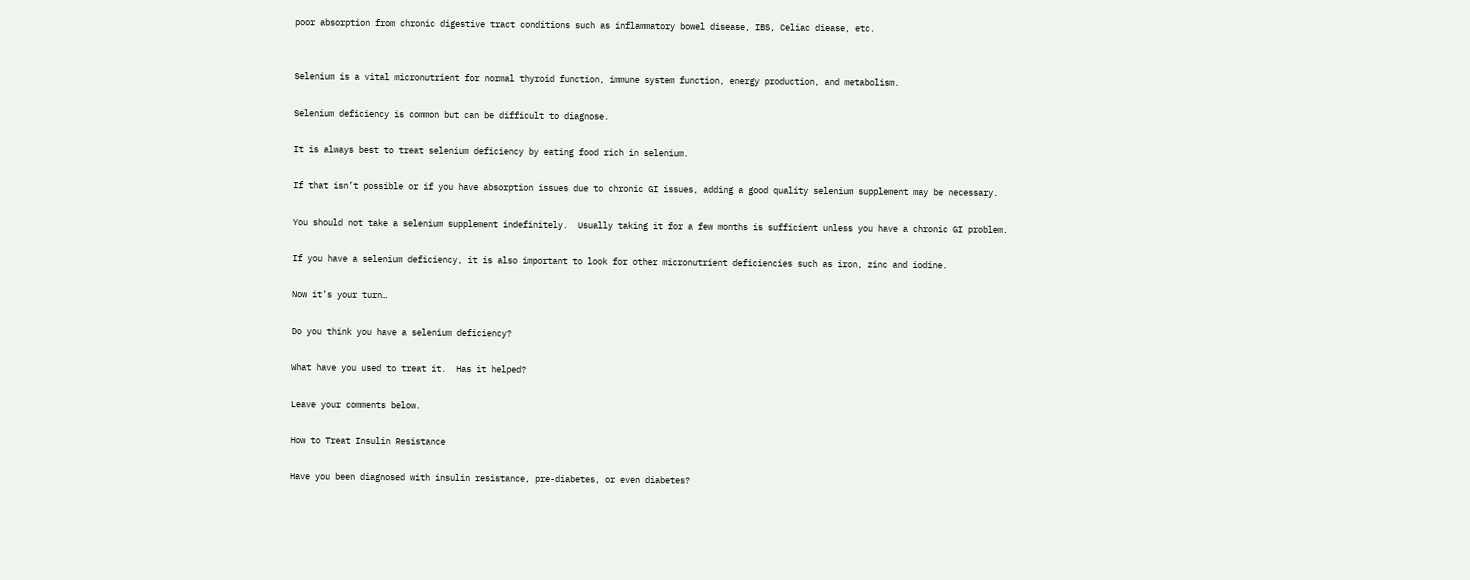poor absorption from chronic digestive tract conditions such as inflammatory bowel disease, IBS, Celiac diease, etc.


Selenium is a vital micronutrient for normal thyroid function, immune system function, energy production, and metabolism.

Selenium deficiency is common but can be difficult to diagnose.

It is always best to treat selenium deficiency by eating food rich in selenium.

If that isn’t possible or if you have absorption issues due to chronic GI issues, adding a good quality selenium supplement may be necessary.

You should not take a selenium supplement indefinitely.  Usually taking it for a few months is sufficient unless you have a chronic GI problem.

If you have a selenium deficiency, it is also important to look for other micronutrient deficiencies such as iron, zinc and iodine.

Now it’s your turn…

Do you think you have a selenium deficiency?

What have you used to treat it.  Has it helped?

Leave your comments below.

How to Treat Insulin Resistance

Have you been diagnosed with insulin resistance, pre-diabetes, or even diabetes?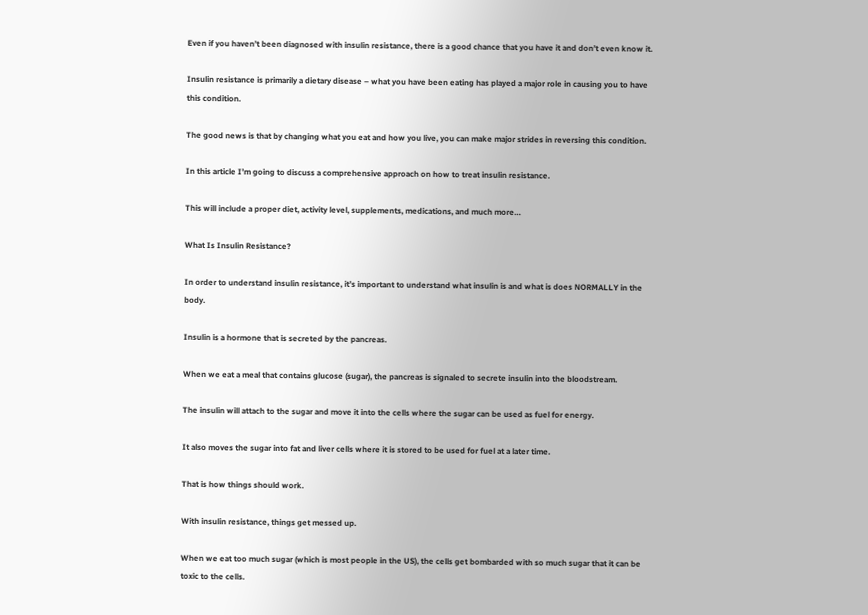Even if you haven’t been diagnosed with insulin resistance, there is a good chance that you have it and don’t even know it.

Insulin resistance is primarily a dietary disease – what you have been eating has played a major role in causing you to have this condition.

The good news is that by changing what you eat and how you live, you can make major strides in reversing this condition.

In this article I’m going to discuss a comprehensive approach on how to treat insulin resistance.

This will include a proper diet, activity level, supplements, medications, and much more…

What Is Insulin Resistance?

In order to understand insulin resistance, it’s important to understand what insulin is and what is does NORMALLY in the body.

Insulin is a hormone that is secreted by the pancreas.

When we eat a meal that contains glucose (sugar), the pancreas is signaled to secrete insulin into the bloodstream.

The insulin will attach to the sugar and move it into the cells where the sugar can be used as fuel for energy.

It also moves the sugar into fat and liver cells where it is stored to be used for fuel at a later time.

That is how things should work.

With insulin resistance, things get messed up.

When we eat too much sugar (which is most people in the US), the cells get bombarded with so much sugar that it can be toxic to the cells.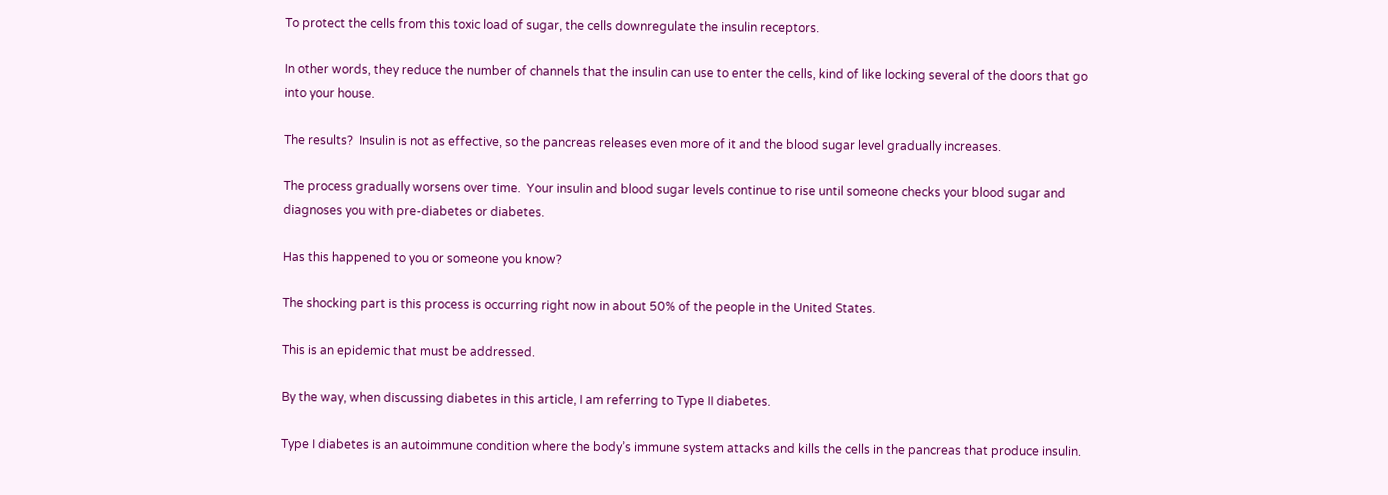To protect the cells from this toxic load of sugar, the cells downregulate the insulin receptors.

In other words, they reduce the number of channels that the insulin can use to enter the cells, kind of like locking several of the doors that go into your house.

The results?  Insulin is not as effective, so the pancreas releases even more of it and the blood sugar level gradually increases.

The process gradually worsens over time.  Your insulin and blood sugar levels continue to rise until someone checks your blood sugar and diagnoses you with pre-diabetes or diabetes.

Has this happened to you or someone you know?

The shocking part is this process is occurring right now in about 50% of the people in the United States.

This is an epidemic that must be addressed.

By the way, when discussing diabetes in this article, I am referring to Type II diabetes.

Type I diabetes is an autoimmune condition where the body’s immune system attacks and kills the cells in the pancreas that produce insulin.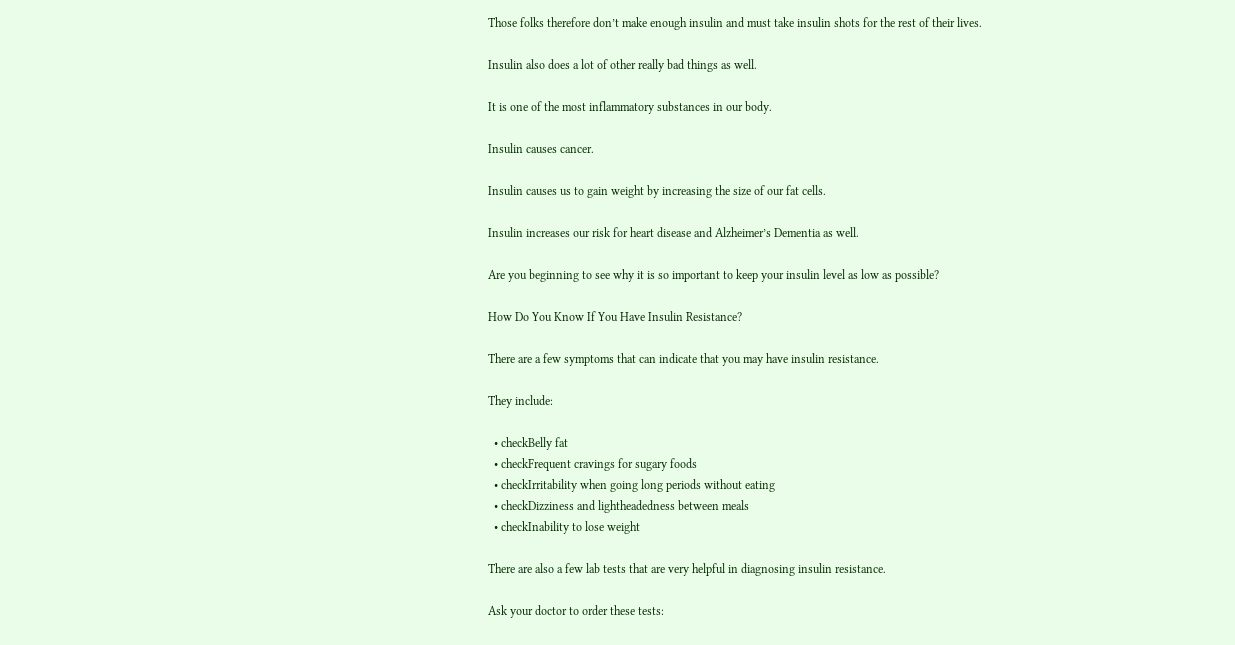Those folks therefore don’t make enough insulin and must take insulin shots for the rest of their lives.

Insulin also does a lot of other really bad things as well.

It is one of the most inflammatory substances in our body.

Insulin causes cancer.

Insulin causes us to gain weight by increasing the size of our fat cells.

Insulin increases our risk for heart disease and Alzheimer’s Dementia as well.

Are you beginning to see why it is so important to keep your insulin level as low as possible?

How Do You Know If You Have Insulin Resistance?

There are a few symptoms that can indicate that you may have insulin resistance.

They include:

  • checkBelly fat
  • checkFrequent cravings for sugary foods
  • checkIrritability when going long periods without eating
  • checkDizziness and lightheadedness between meals
  • checkInability to lose weight

There are also a few lab tests that are very helpful in diagnosing insulin resistance.

Ask your doctor to order these tests: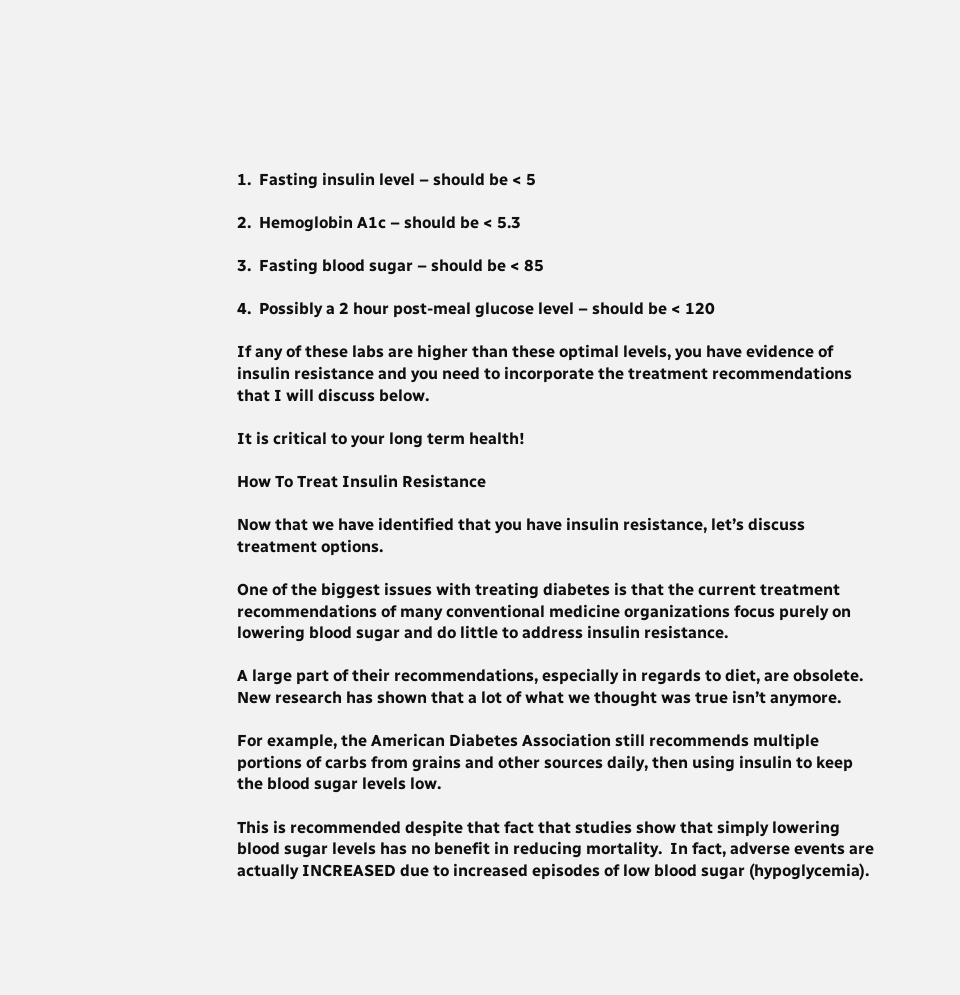1.  Fasting insulin level – should be < 5

2.  Hemoglobin A1c – should be < 5.3

3.  Fasting blood sugar – should be < 85

4.  Possibly a 2 hour post-meal glucose level – should be < 120

If any of these labs are higher than these optimal levels, you have evidence of insulin resistance and you need to incorporate the treatment recommendations that I will discuss below.

It is critical to your long term health!

How To Treat Insulin Resistance

Now that we have identified that you have insulin resistance, let’s discuss treatment options.

One of the biggest issues with treating diabetes is that the current treatment recommendations of many conventional medicine organizations focus purely on lowering blood sugar and do little to address insulin resistance.

A large part of their recommendations, especially in regards to diet, are obsolete.  New research has shown that a lot of what we thought was true isn’t anymore.

For example, the American Diabetes Association still recommends multiple portions of carbs from grains and other sources daily, then using insulin to keep the blood sugar levels low.

This is recommended despite that fact that studies show that simply lowering blood sugar levels has no benefit in reducing mortality.  In fact, adverse events are actually INCREASED due to increased episodes of low blood sugar (hypoglycemia).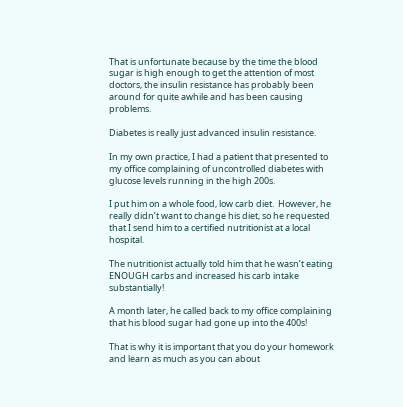That is unfortunate because by the time the blood sugar is high enough to get the attention of most doctors, the insulin resistance has probably been around for quite awhile and has been causing problems.

Diabetes is really just advanced insulin resistance.

In my own practice, I had a patient that presented to my office complaining of uncontrolled diabetes with glucose levels running in the high 200s.

I put him on a whole food, low carb diet.  However, he really didn’t want to change his diet, so he requested that I send him to a certified nutritionist at a local hospital.

The nutritionist actually told him that he wasn’t eating ENOUGH carbs and increased his carb intake substantially!

A month later, he called back to my office complaining that his blood sugar had gone up into the 400s!

That is why it is important that you do your homework and learn as much as you can about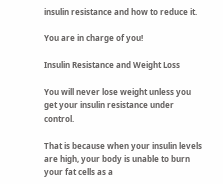insulin resistance and how to reduce it.

You are in charge of you!

Insulin Resistance and Weight Loss

You will never lose weight unless you get your insulin resistance under control.

That is because when your insulin levels are high, your body is unable to burn your fat cells as a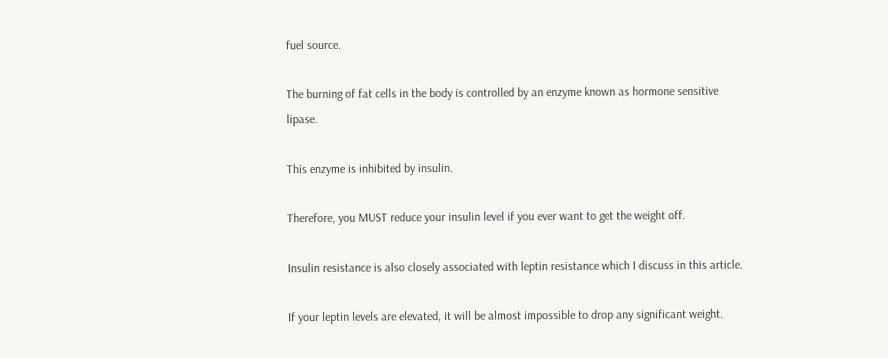fuel source.

The burning of fat cells in the body is controlled by an enzyme known as hormone sensitive lipase.

This enzyme is inhibited by insulin.

Therefore, you MUST reduce your insulin level if you ever want to get the weight off.

Insulin resistance is also closely associated with leptin resistance which I discuss in this article.

If your leptin levels are elevated, it will be almost impossible to drop any significant weight.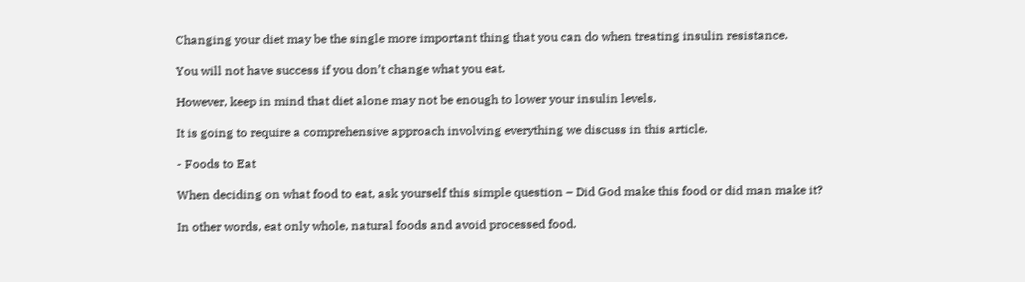Changing your diet may be the single more important thing that you can do when treating insulin resistance.

You will not have success if you don’t change what you eat.

However, keep in mind that diet alone may not be enough to lower your insulin levels.

It is going to require a comprehensive approach involving everything we discuss in this article.

- Foods to Eat

When deciding on what food to eat, ask yourself this simple question – Did God make this food or did man make it?

In other words, eat only whole, natural foods and avoid processed food.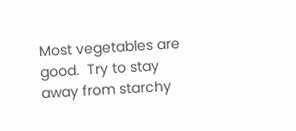Most vegetables are good.  Try to stay away from starchy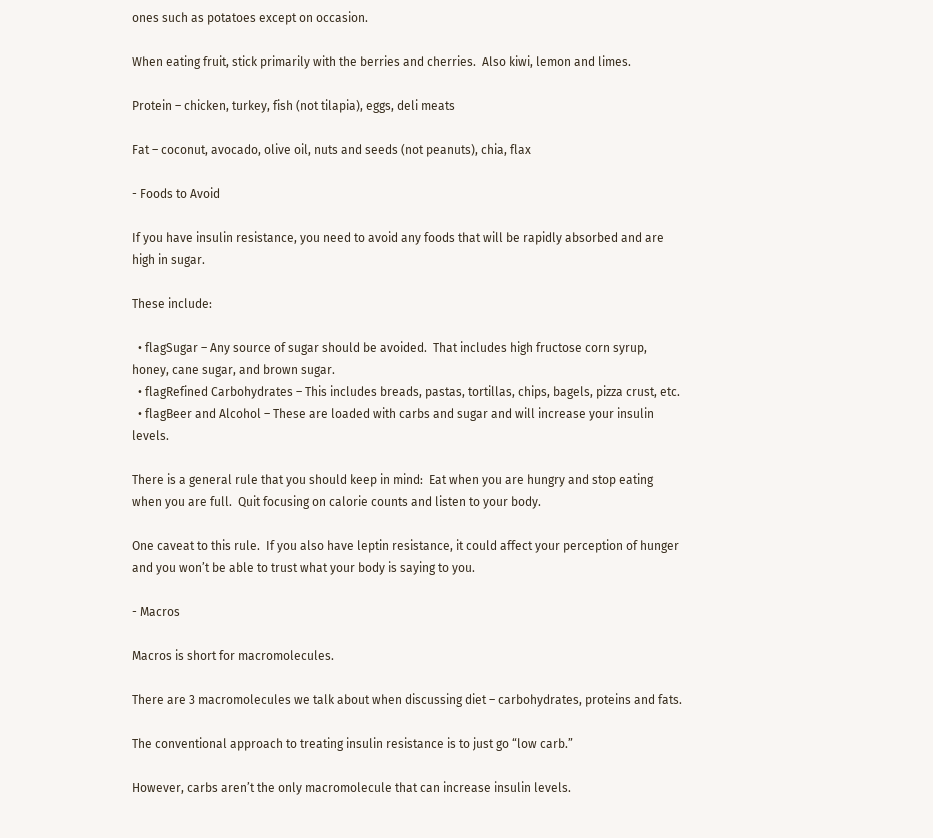ones such as potatoes except on occasion.

When eating fruit, stick primarily with the berries and cherries.  Also kiwi, lemon and limes.

Protein – chicken, turkey, fish (not tilapia), eggs, deli meats

Fat – coconut, avocado, olive oil, nuts and seeds (not peanuts), chia, flax

- Foods to Avoid

If you have insulin resistance, you need to avoid any foods that will be rapidly absorbed and are high in sugar.

These include:

  • flagSugar – Any source of sugar should be avoided.  That includes high fructose corn syrup, honey, cane sugar, and brown sugar.
  • flagRefined Carbohydrates – This includes breads, pastas, tortillas, chips, bagels, pizza crust, etc.
  • flagBeer and Alcohol – These are loaded with carbs and sugar and will increase your insulin levels.

There is a general rule that you should keep in mind:  Eat when you are hungry and stop eating when you are full.  Quit focusing on calorie counts and listen to your body.

One caveat to this rule.  If you also have leptin resistance, it could affect your perception of hunger and you won’t be able to trust what your body is saying to you.

- Macros

Macros is short for macromolecules.

There are 3 macromolecules we talk about when discussing diet – carbohydrates, proteins and fats.

The conventional approach to treating insulin resistance is to just go “low carb.”

However, carbs aren’t the only macromolecule that can increase insulin levels.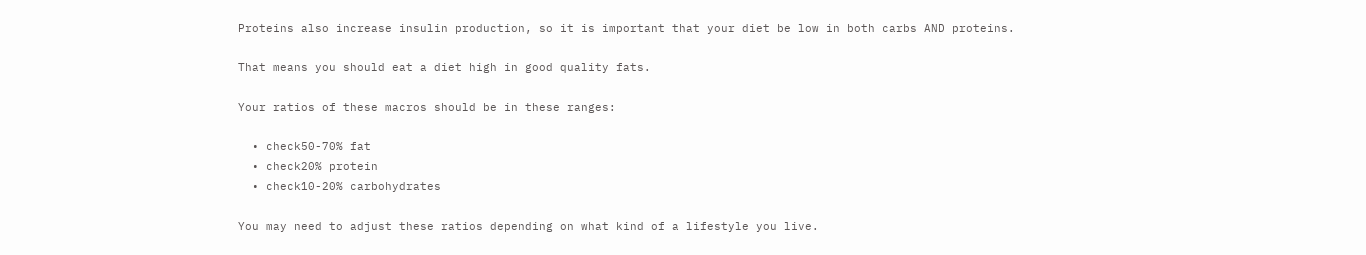Proteins also increase insulin production, so it is important that your diet be low in both carbs AND proteins.

That means you should eat a diet high in good quality fats.

Your ratios of these macros should be in these ranges:

  • check50-70% fat
  • check20% protein
  • check10-20% carbohydrates

You may need to adjust these ratios depending on what kind of a lifestyle you live.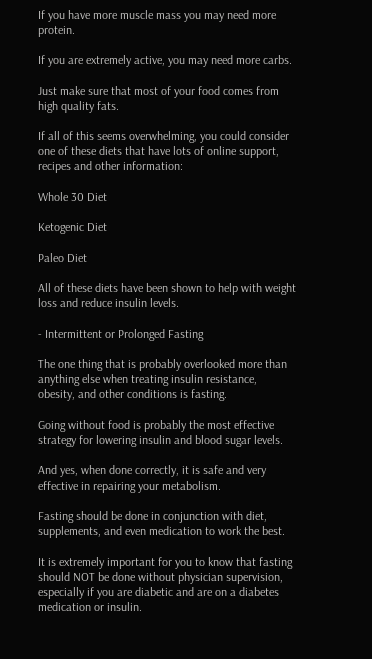If you have more muscle mass you may need more protein.

If you are extremely active, you may need more carbs.

Just make sure that most of your food comes from high quality fats.

If all of this seems overwhelming, you could consider one of these diets that have lots of online support, recipes and other information:

Whole 30 Diet

Ketogenic Diet

Paleo Diet

All of these diets have been shown to help with weight loss and reduce insulin levels.

- Intermittent or Prolonged Fasting

The one thing that is probably overlooked more than anything else when treating insulin resistance, obesity, and other conditions is fasting.

Going without food is probably the most effective strategy for lowering insulin and blood sugar levels.

And yes, when done correctly, it is safe and very effective in repairing your metabolism.

Fasting should be done in conjunction with diet, supplements, and even medication to work the best.

It is extremely important for you to know that fasting should NOT be done without physician supervision, especially if you are diabetic and are on a diabetes medication or insulin.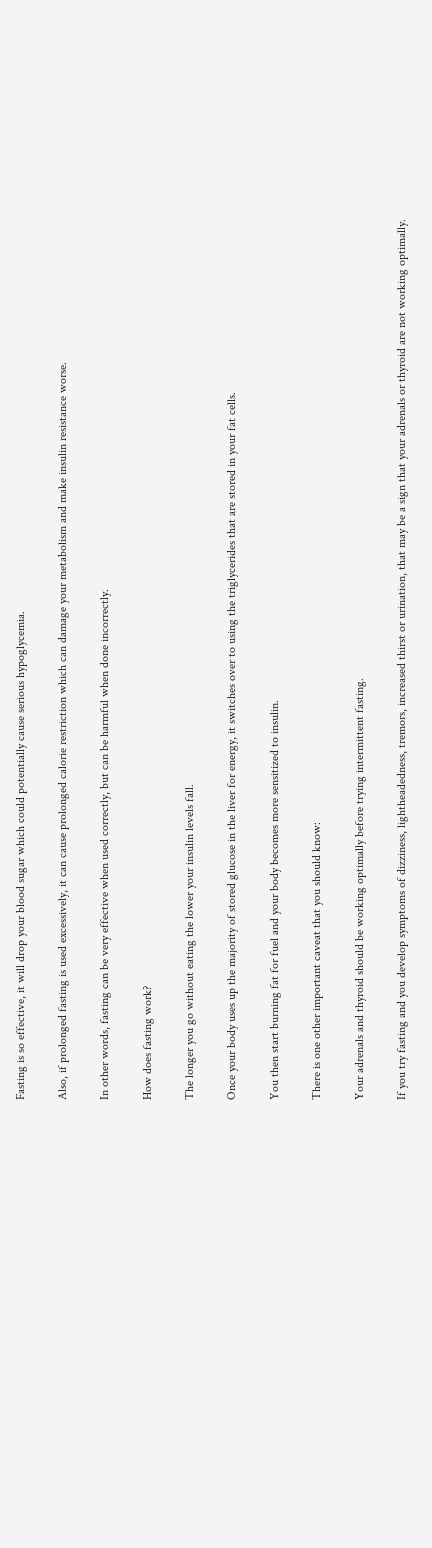Fasting is so effective, it will drop your blood sugar which could potentially cause serious hypoglycemia.

Also, if prolonged fasting is used excessively, it can cause prolonged calorie restriction which can damage your metabolism and make insulin resistance worse.

In other words, fasting can be very effective when used correctly, but can be harmful when done incorrectly.

How does fasting work?

The longer you go without eating the lower your insulin levels fall.

Once your body uses up the majority of stored glucose in the liver for energy, it switches over to using the triglycerides that are stored in your fat cells.

You then start burning fat for fuel and your body becomes more sensitized to insulin.

There is one other important caveat that you should know:

Your adrenals and thyroid should be working optimally before trying intermittent fasting.

If you try fasting and you develop symptoms of dizziness, lightheadedness, tremors, increased thirst or urination, that may be a sign that your adrenals or thyroid are not working optimally.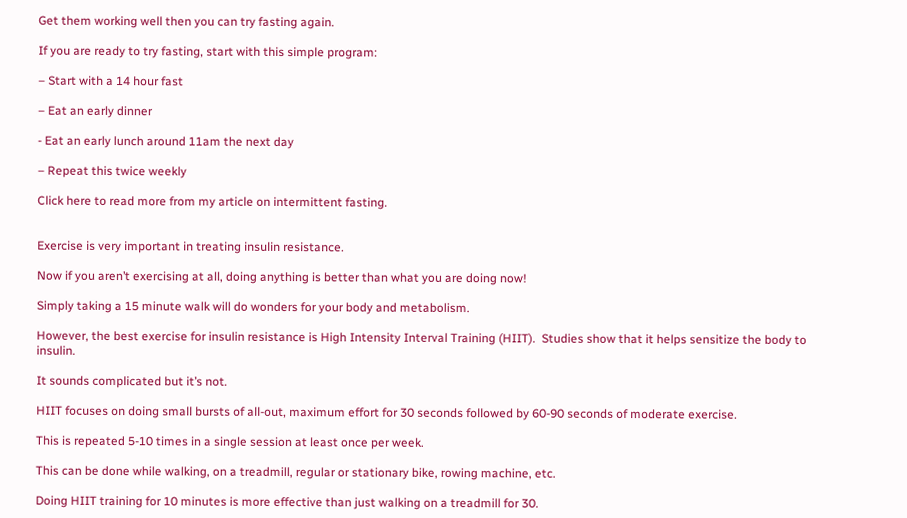Get them working well then you can try fasting again.

If you are ready to try fasting, start with this simple program:

– Start with a 14 hour fast

– Eat an early dinner

- Eat an early lunch around 11am the next day

– Repeat this twice weekly

Click here to read more from my article on intermittent fasting.


Exercise is very important in treating insulin resistance.

Now if you aren’t exercising at all, doing anything is better than what you are doing now!

Simply taking a 15 minute walk will do wonders for your body and metabolism.

However, the best exercise for insulin resistance is High Intensity Interval Training (HIIT).  Studies show that it helps sensitize the body to insulin.

It sounds complicated but it’s not.

HIIT focuses on doing small bursts of all-out, maximum effort for 30 seconds followed by 60-90 seconds of moderate exercise.

This is repeated 5-10 times in a single session at least once per week.

This can be done while walking, on a treadmill, regular or stationary bike, rowing machine, etc.

Doing HIIT training for 10 minutes is more effective than just walking on a treadmill for 30.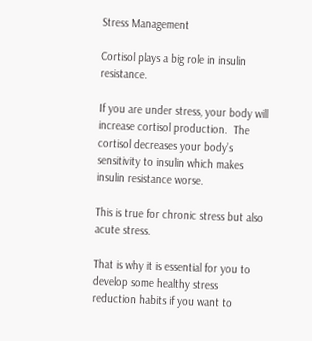Stress Management

Cortisol plays a big role in insulin resistance.

If you are under stress, your body will increase cortisol production.  The cortisol decreases your body’s sensitivity to insulin which makes insulin resistance worse.

This is true for chronic stress but also acute stress.

That is why it is essential for you to develop some healthy stress reduction habits if you want to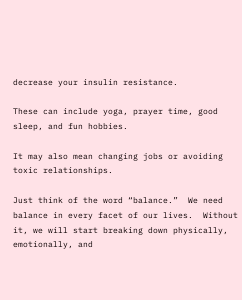decrease your insulin resistance.

These can include yoga, prayer time, good sleep, and fun hobbies.

It may also mean changing jobs or avoiding toxic relationships.

Just think of the word “balance.”  We need balance in every facet of our lives.  Without it, we will start breaking down physically, emotionally, and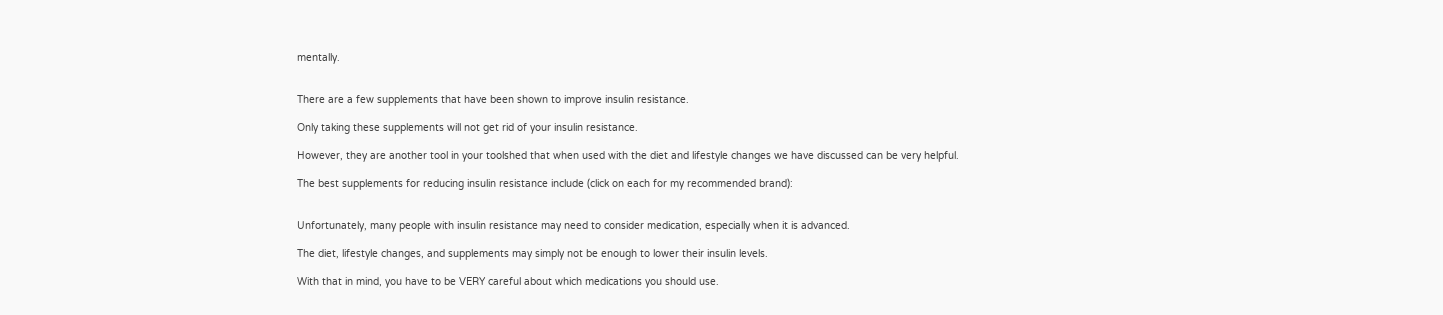mentally.


There are a few supplements that have been shown to improve insulin resistance.

Only taking these supplements will not get rid of your insulin resistance.

However, they are another tool in your toolshed that when used with the diet and lifestyle changes we have discussed can be very helpful.

The best supplements for reducing insulin resistance include (click on each for my recommended brand):


Unfortunately, many people with insulin resistance may need to consider medication, especially when it is advanced.

The diet, lifestyle changes, and supplements may simply not be enough to lower their insulin levels.

With that in mind, you have to be VERY careful about which medications you should use.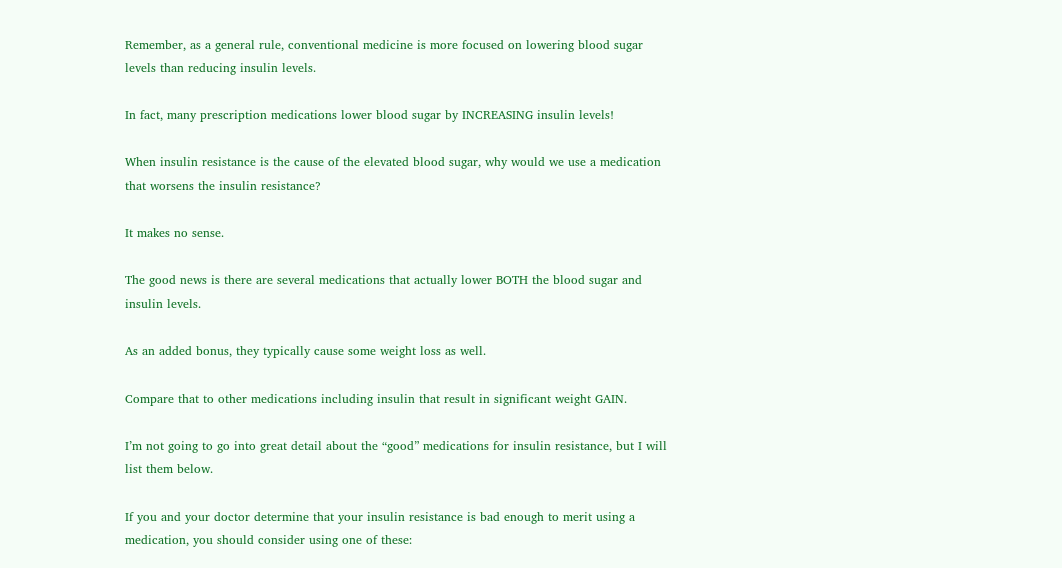Remember, as a general rule, conventional medicine is more focused on lowering blood sugar levels than reducing insulin levels.

In fact, many prescription medications lower blood sugar by INCREASING insulin levels!

When insulin resistance is the cause of the elevated blood sugar, why would we use a medication that worsens the insulin resistance?

It makes no sense.

The good news is there are several medications that actually lower BOTH the blood sugar and insulin levels.

As an added bonus, they typically cause some weight loss as well.

Compare that to other medications including insulin that result in significant weight GAIN.

I’m not going to go into great detail about the “good” medications for insulin resistance, but I will list them below.

If you and your doctor determine that your insulin resistance is bad enough to merit using a medication, you should consider using one of these: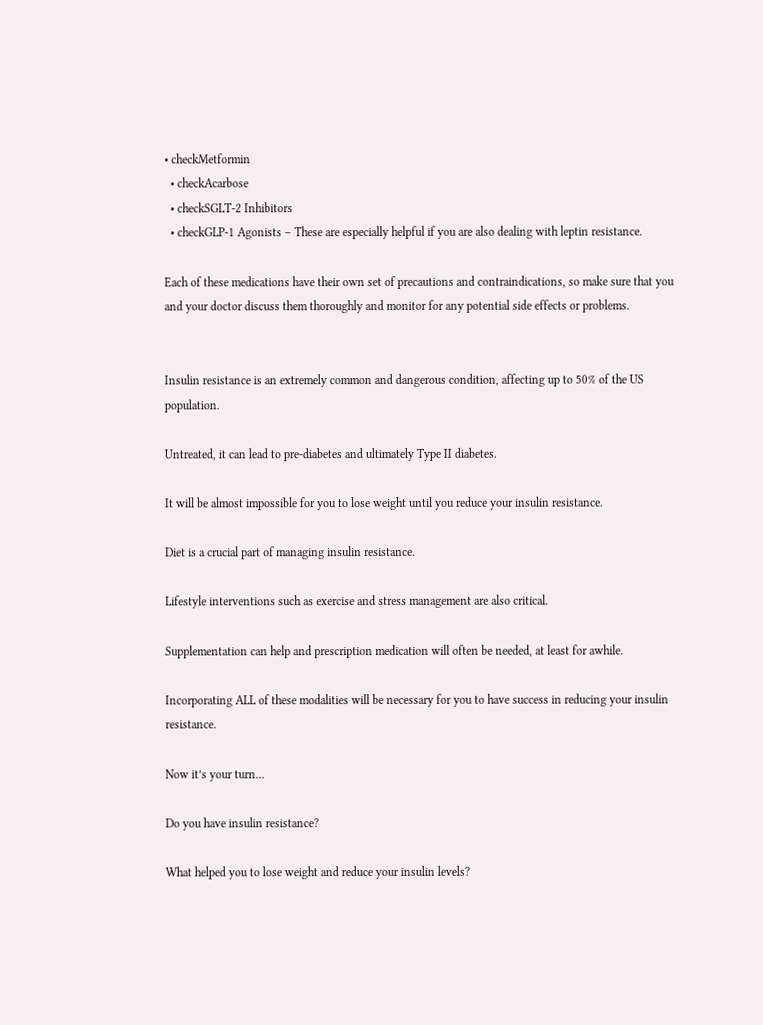• checkMetformin
  • checkAcarbose
  • checkSGLT-2 Inhibitors
  • checkGLP-1 Agonists – These are especially helpful if you are also dealing with leptin resistance.

Each of these medications have their own set of precautions and contraindications, so make sure that you and your doctor discuss them thoroughly and monitor for any potential side effects or problems.


Insulin resistance is an extremely common and dangerous condition, affecting up to 50% of the US population.

Untreated, it can lead to pre-diabetes and ultimately Type II diabetes.

It will be almost impossible for you to lose weight until you reduce your insulin resistance.

Diet is a crucial part of managing insulin resistance.

Lifestyle interventions such as exercise and stress management are also critical.

Supplementation can help and prescription medication will often be needed, at least for awhile.

Incorporating ALL of these modalities will be necessary for you to have success in reducing your insulin resistance.

Now it’s your turn…

Do you have insulin resistance?

What helped you to lose weight and reduce your insulin levels?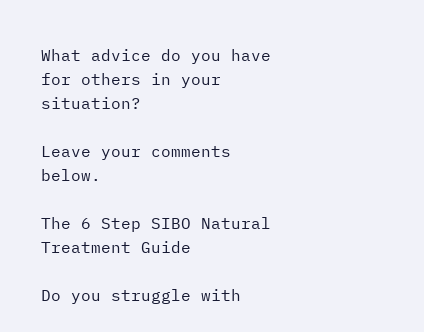What advice do you have for others in your situation?

Leave your comments below.

The 6 Step SIBO Natural Treatment Guide

Do you struggle with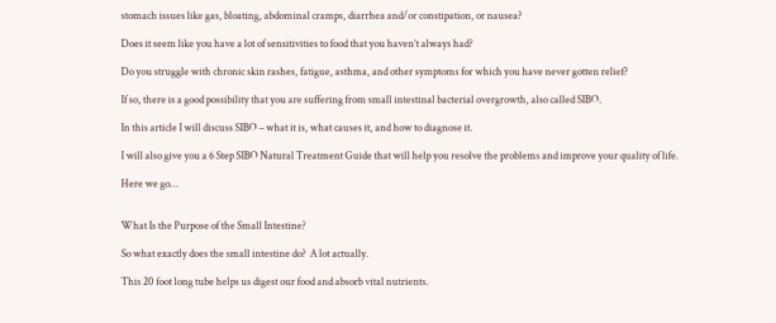stomach issues like gas, bloating, abdominal cramps, diarrhea and/or constipation, or nausea?

Does it seem like you have a lot of sensitivities to food that you haven’t always had?

Do you struggle with chronic skin rashes, fatigue, asthma, and other symptoms for which you have never gotten relief?

If so, there is a good possibility that you are suffering from small intestinal bacterial overgrowth, also called SIBO.

In this article I will discuss SIBO – what it is, what causes it, and how to diagnose it.

I will also give you a 6 Step SIBO Natural Treatment Guide that will help you resolve the problems and improve your quality of life.

Here we go…


What Is the Purpose of the Small Intestine?

So what exactly does the small intestine do?  A lot actually.

This 20 foot long tube helps us digest our food and absorb vital nutrients.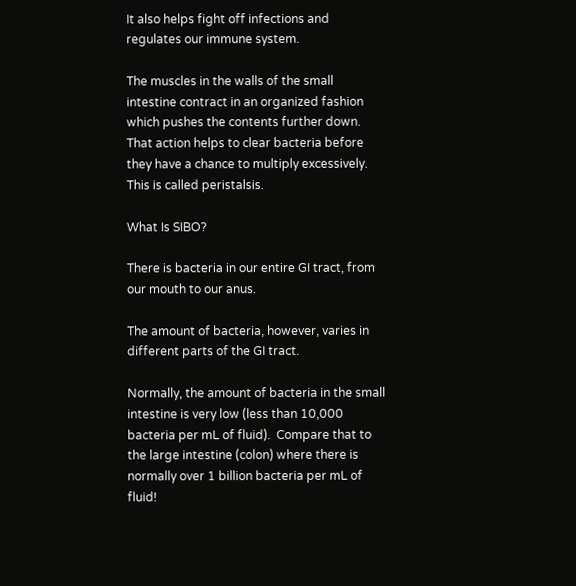It also helps fight off infections and regulates our immune system.

The muscles in the walls of the small intestine contract in an organized fashion which pushes the contents further down.  That action helps to clear bacteria before they have a chance to multiply excessively.  This is called peristalsis.

What Is SIBO?

There is bacteria in our entire GI tract, from our mouth to our anus.

The amount of bacteria, however, varies in different parts of the GI tract.

Normally, the amount of bacteria in the small intestine is very low (less than 10,000 bacteria per mL of fluid).  Compare that to the large intestine (colon) where there is normally over 1 billion bacteria per mL of fluid!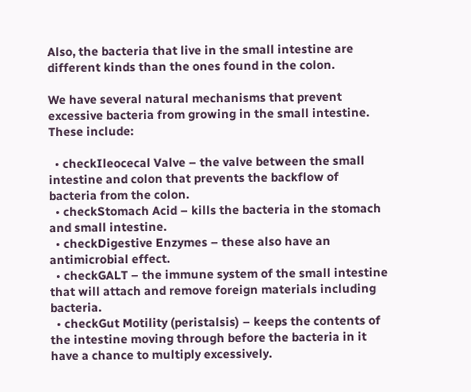Also, the bacteria that live in the small intestine are different kinds than the ones found in the colon.

We have several natural mechanisms that prevent excessive bacteria from growing in the small intestine.  These include:

  • checkIleocecal Valve – the valve between the small intestine and colon that prevents the backflow of bacteria from the colon.
  • checkStomach Acid – kills the bacteria in the stomach and small intestine.
  • checkDigestive Enzymes – these also have an antimicrobial effect.
  • checkGALT – the immune system of the small intestine that will attach and remove foreign materials including bacteria.
  • checkGut Motility (peristalsis) – keeps the contents of the intestine moving through before the bacteria in it have a chance to multiply excessively.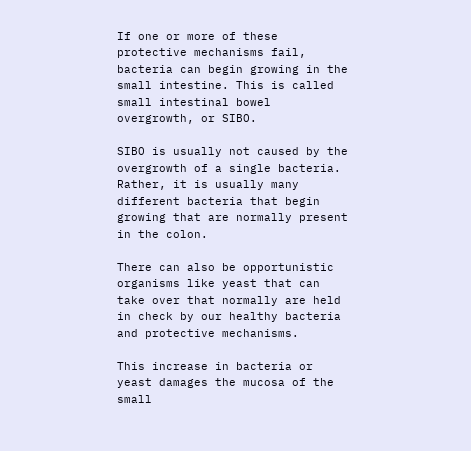If one or more of these protective mechanisms fail, bacteria can begin growing in the small intestine. This is called small intestinal bowel overgrowth, or SIBO.

SIBO is usually not caused by the overgrowth of a single bacteria.  Rather, it is usually many different bacteria that begin growing that are normally present in the colon.

There can also be opportunistic organisms like yeast that can take over that normally are held in check by our healthy bacteria and protective mechanisms.

This increase in bacteria or yeast damages the mucosa of the small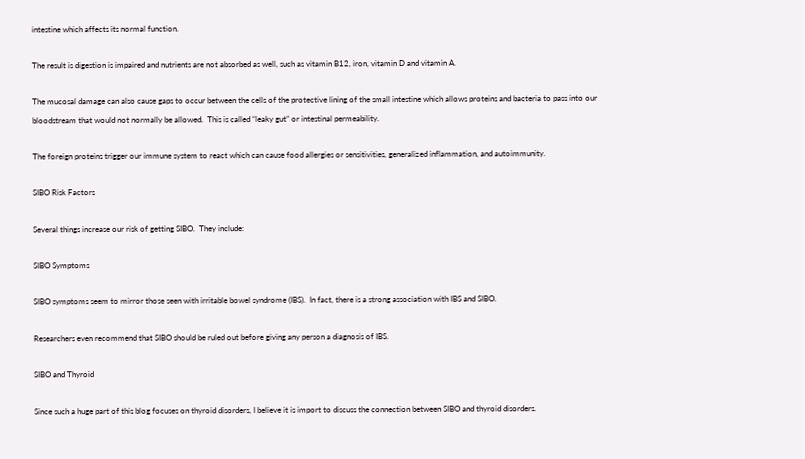intestine which affects its normal function.

The result is digestion is impaired and nutrients are not absorbed as well, such as vitamin B12, iron, vitamin D and vitamin A.

The mucosal damage can also cause gaps to occur between the cells of the protective lining of the small intestine which allows proteins and bacteria to pass into our bloodstream that would not normally be allowed.  This is called “leaky gut” or intestinal permeability.

The foreign proteins trigger our immune system to react which can cause food allergies or sensitivities, generalized inflammation, and autoimmunity.

SIBO Risk Factors

Several things increase our risk of getting SIBO.  They include:

SIBO Symptoms

SIBO symptoms seem to mirror those seen with irritable bowel syndrome (IBS).  In fact, there is a strong association with IBS and SIBO.

Researchers even recommend that SIBO should be ruled out before giving any person a diagnosis of IBS.

SIBO and Thyroid

Since such a huge part of this blog focuses on thyroid disorders, I believe it is import to discuss the connection between SIBO and thyroid disorders.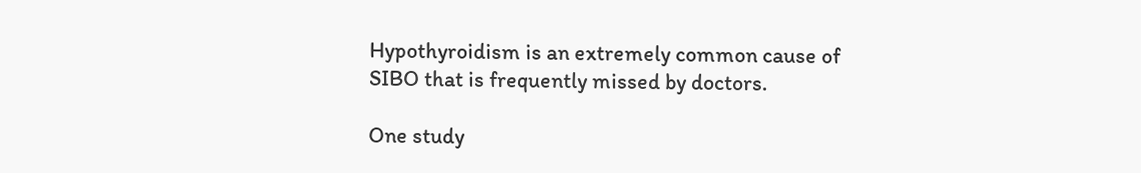Hypothyroidism is an extremely common cause of SIBO that is frequently missed by doctors.

One study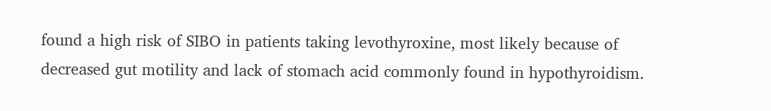found a high risk of SIBO in patients taking levothyroxine, most likely because of decreased gut motility and lack of stomach acid commonly found in hypothyroidism.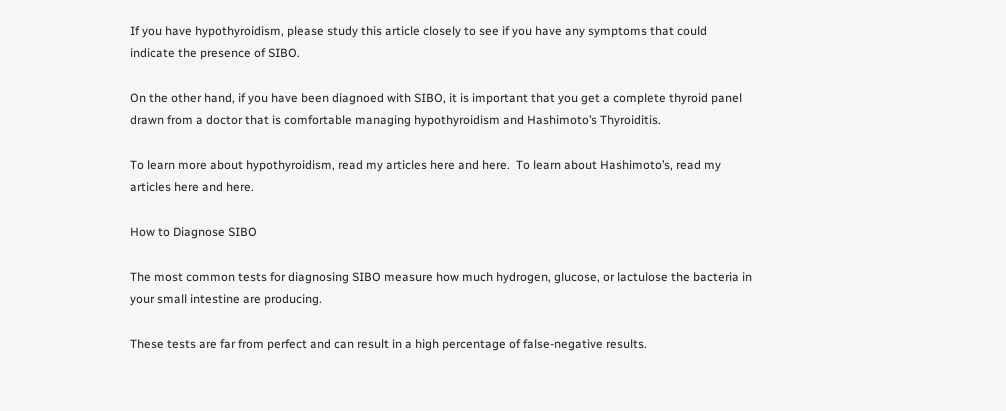If you have hypothyroidism, please study this article closely to see if you have any symptoms that could indicate the presence of SIBO.

On the other hand, if you have been diagnoed with SIBO, it is important that you get a complete thyroid panel drawn from a doctor that is comfortable managing hypothyroidism and Hashimoto’s Thyroiditis.

To learn more about hypothyroidism, read my articles here and here.  To learn about Hashimoto’s, read my articles here and here.

How to Diagnose SIBO

The most common tests for diagnosing SIBO measure how much hydrogen, glucose, or lactulose the bacteria in your small intestine are producing.

These tests are far from perfect and can result in a high percentage of false-negative results.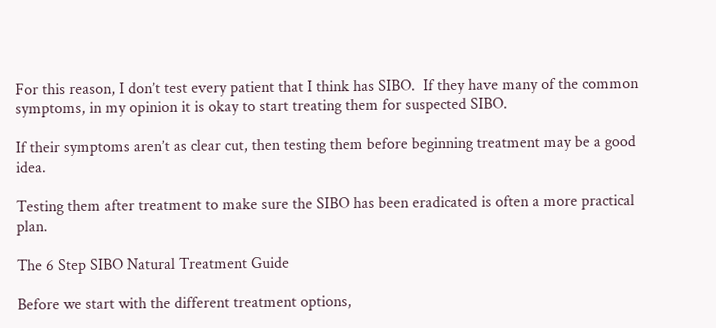For this reason, I don’t test every patient that I think has SIBO.  If they have many of the common symptoms, in my opinion it is okay to start treating them for suspected SIBO.

If their symptoms aren’t as clear cut, then testing them before beginning treatment may be a good idea.

Testing them after treatment to make sure the SIBO has been eradicated is often a more practical plan.

The 6 Step SIBO Natural Treatment Guide

Before we start with the different treatment options,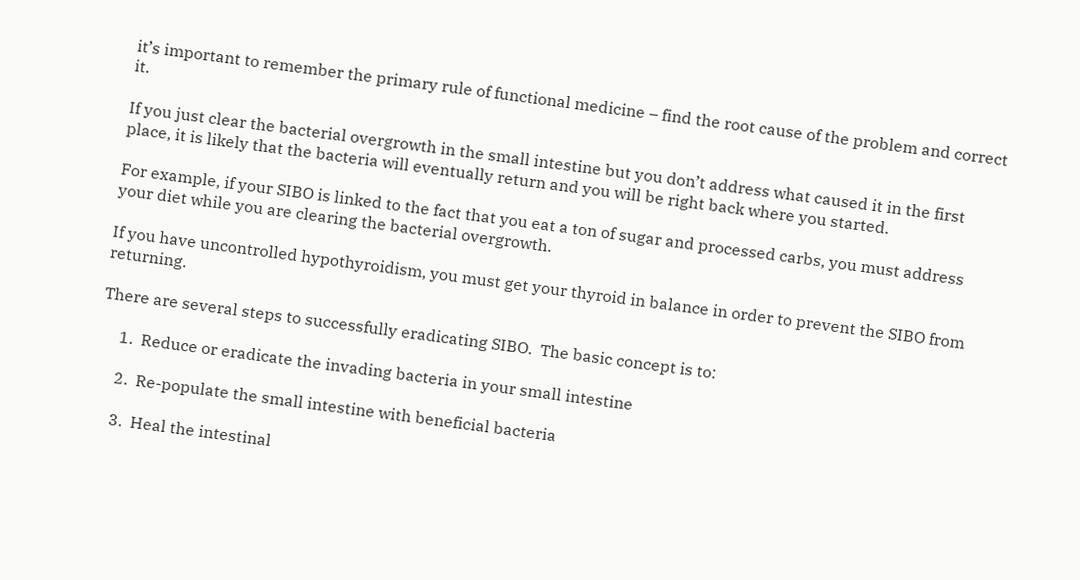it’s important to remember the primary rule of functional medicine – find the root cause of the problem and correct it.

If you just clear the bacterial overgrowth in the small intestine but you don’t address what caused it in the first place, it is likely that the bacteria will eventually return and you will be right back where you started.

For example, if your SIBO is linked to the fact that you eat a ton of sugar and processed carbs, you must address your diet while you are clearing the bacterial overgrowth.

If you have uncontrolled hypothyroidism, you must get your thyroid in balance in order to prevent the SIBO from returning.

There are several steps to successfully eradicating SIBO.  The basic concept is to:

     1.  Reduce or eradicate the invading bacteria in your small intestine

     2.  Re-populate the small intestine with beneficial bacteria

     3.  Heal the intestinal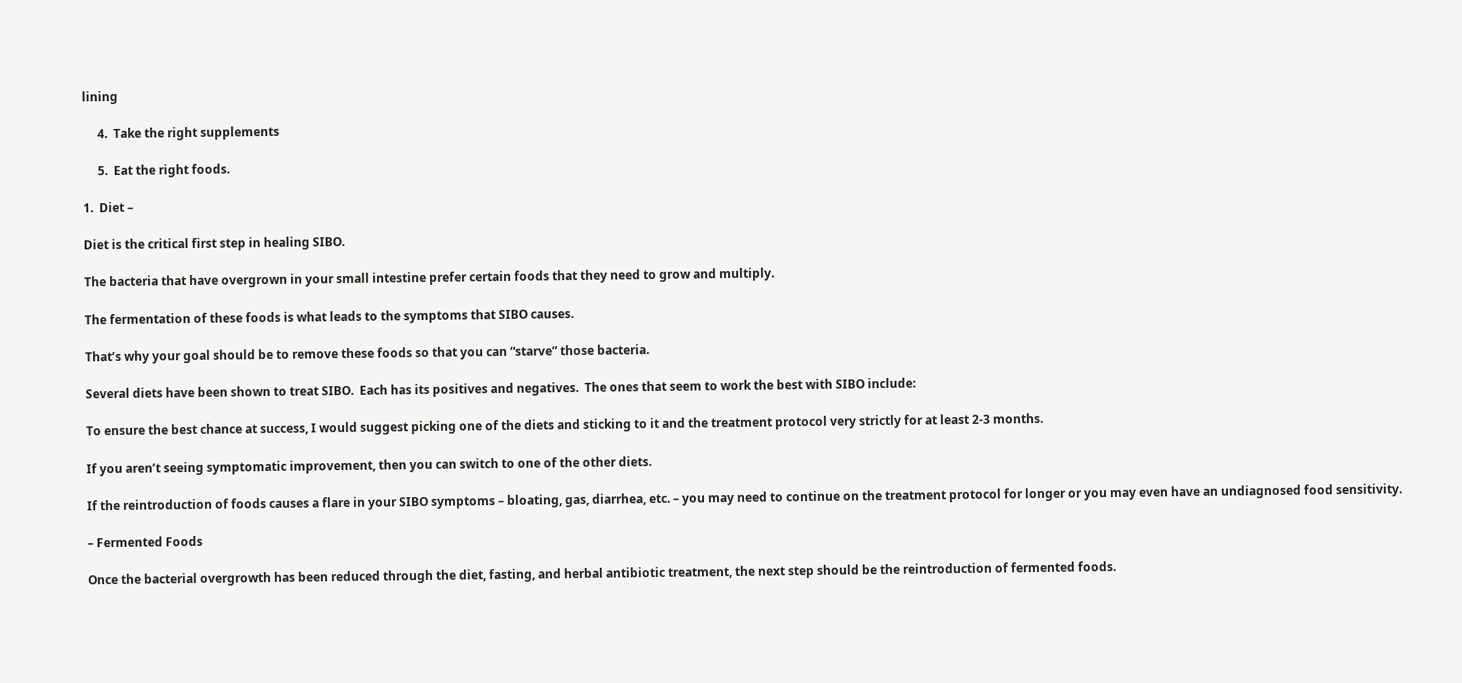lining

     4.  Take the right supplements

     5.  Eat the right foods.

1.  Diet –

Diet is the critical first step in healing SIBO.

The bacteria that have overgrown in your small intestine prefer certain foods that they need to grow and multiply.

The fermentation of these foods is what leads to the symptoms that SIBO causes.

That’s why your goal should be to remove these foods so that you can “starve” those bacteria.

Several diets have been shown to treat SIBO.  Each has its positives and negatives.  The ones that seem to work the best with SIBO include:

To ensure the best chance at success, I would suggest picking one of the diets and sticking to it and the treatment protocol very strictly for at least 2-3 months.

If you aren’t seeing symptomatic improvement, then you can switch to one of the other diets.

If the reintroduction of foods causes a flare in your SIBO symptoms – bloating, gas, diarrhea, etc. – you may need to continue on the treatment protocol for longer or you may even have an undiagnosed food sensitivity.

– Fermented Foods

Once the bacterial overgrowth has been reduced through the diet, fasting, and herbal antibiotic treatment, the next step should be the reintroduction of fermented foods.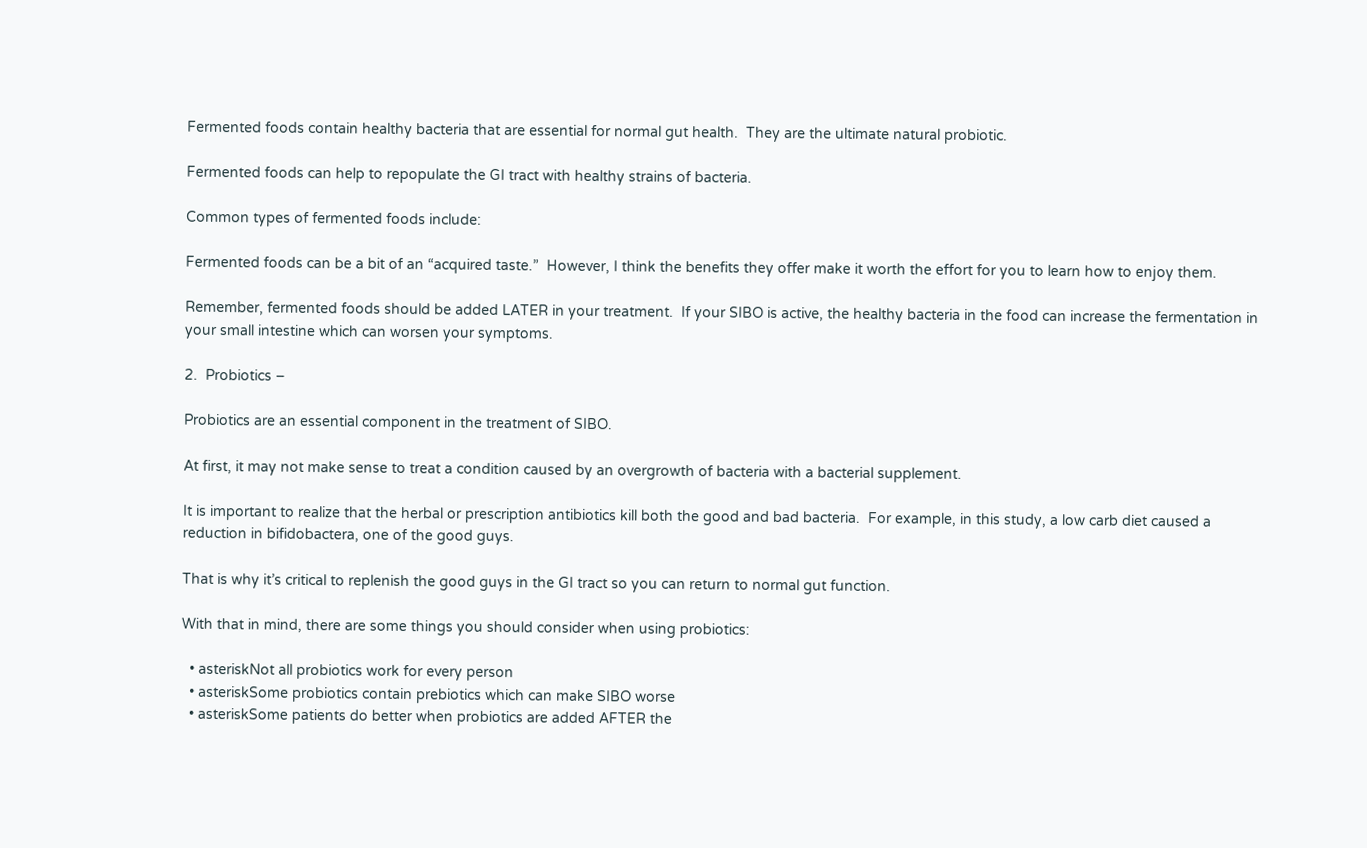Fermented foods contain healthy bacteria that are essential for normal gut health.  They are the ultimate natural probiotic.

Fermented foods can help to repopulate the GI tract with healthy strains of bacteria.

Common types of fermented foods include:

Fermented foods can be a bit of an “acquired taste.”  However, I think the benefits they offer make it worth the effort for you to learn how to enjoy them.

Remember, fermented foods should be added LATER in your treatment.  If your SIBO is active, the healthy bacteria in the food can increase the fermentation in your small intestine which can worsen your symptoms.

2.  Probiotics –

Probiotics are an essential component in the treatment of SIBO.

At first, it may not make sense to treat a condition caused by an overgrowth of bacteria with a bacterial supplement.

It is important to realize that the herbal or prescription antibiotics kill both the good and bad bacteria.  For example, in this study, a low carb diet caused a reduction in bifidobactera, one of the good guys.

That is why it’s critical to replenish the good guys in the GI tract so you can return to normal gut function.

With that in mind, there are some things you should consider when using probiotics:

  • asteriskNot all probiotics work for every person
  • asteriskSome probiotics contain prebiotics which can make SIBO worse
  • asteriskSome patients do better when probiotics are added AFTER the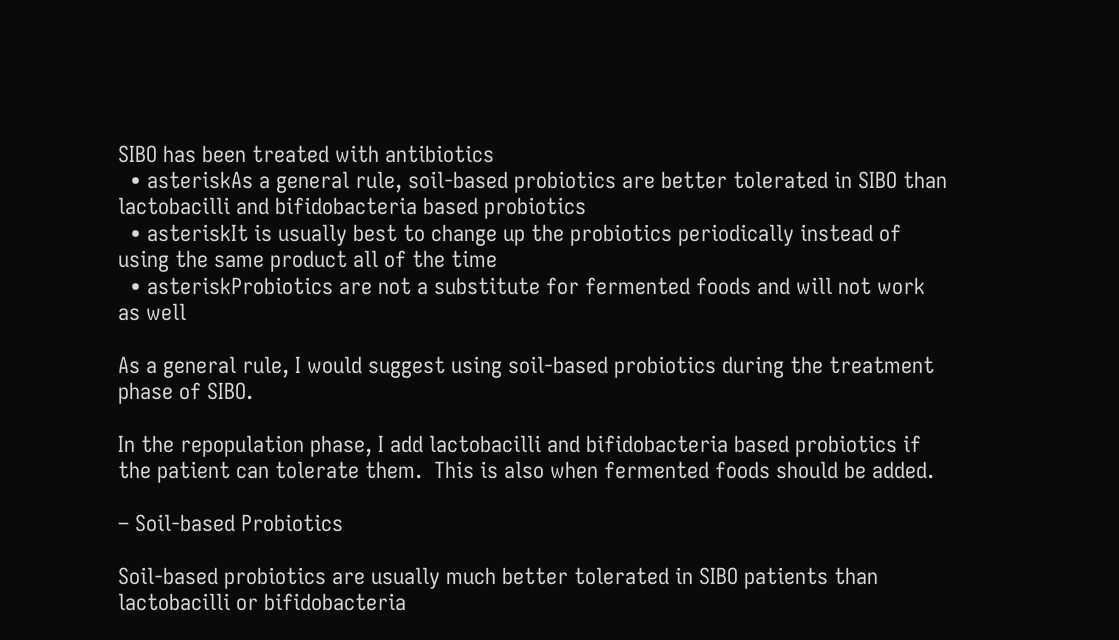SIBO has been treated with antibiotics
  • asteriskAs a general rule, soil-based probiotics are better tolerated in SIBO than lactobacilli and bifidobacteria based probiotics
  • asteriskIt is usually best to change up the probiotics periodically instead of using the same product all of the time
  • asteriskProbiotics are not a substitute for fermented foods and will not work as well

As a general rule, I would suggest using soil-based probiotics during the treatment phase of SIBO.

In the repopulation phase, I add lactobacilli and bifidobacteria based probiotics if the patient can tolerate them.  This is also when fermented foods should be added.

– Soil-based Probiotics

Soil-based probiotics are usually much better tolerated in SIBO patients than lactobacilli or bifidobacteria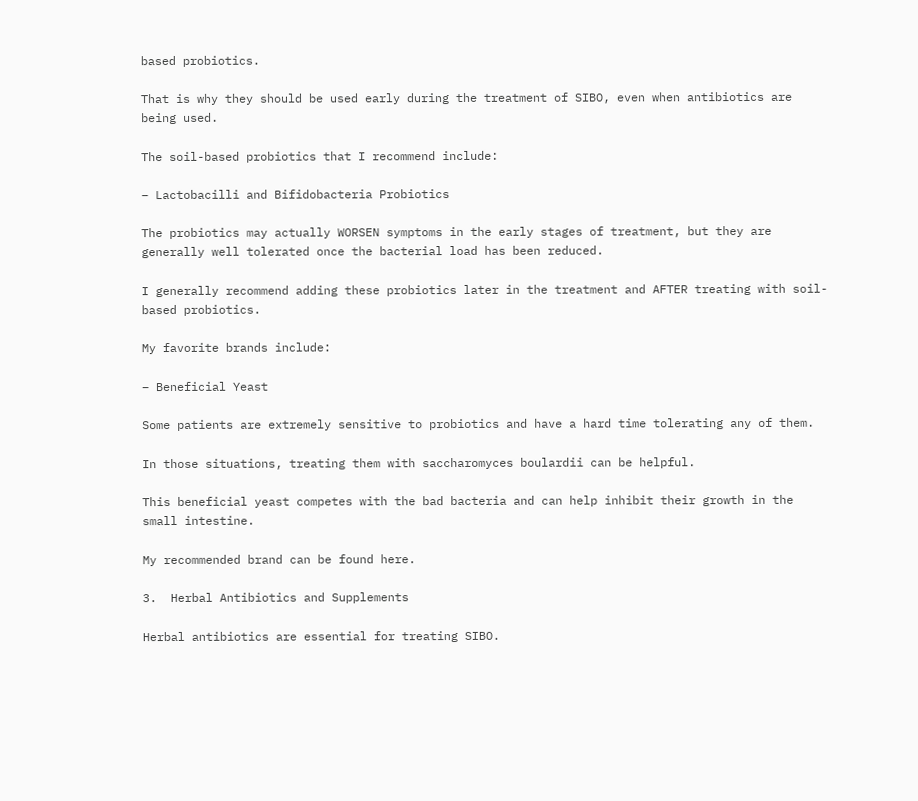based probiotics.

That is why they should be used early during the treatment of SIBO, even when antibiotics are being used.

The soil-based probiotics that I recommend include:

– Lactobacilli and Bifidobacteria Probiotics

The probiotics may actually WORSEN symptoms in the early stages of treatment, but they are generally well tolerated once the bacterial load has been reduced.

I generally recommend adding these probiotics later in the treatment and AFTER treating with soil-based probiotics.

My favorite brands include:

– Beneficial Yeast

Some patients are extremely sensitive to probiotics and have a hard time tolerating any of them.

In those situations, treating them with saccharomyces boulardii can be helpful.

This beneficial yeast competes with the bad bacteria and can help inhibit their growth in the small intestine.

My recommended brand can be found here.

3.  Herbal Antibiotics and Supplements

Herbal antibiotics are essential for treating SIBO.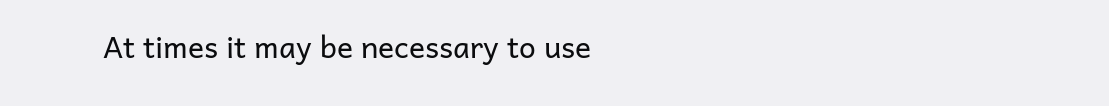At times it may be necessary to use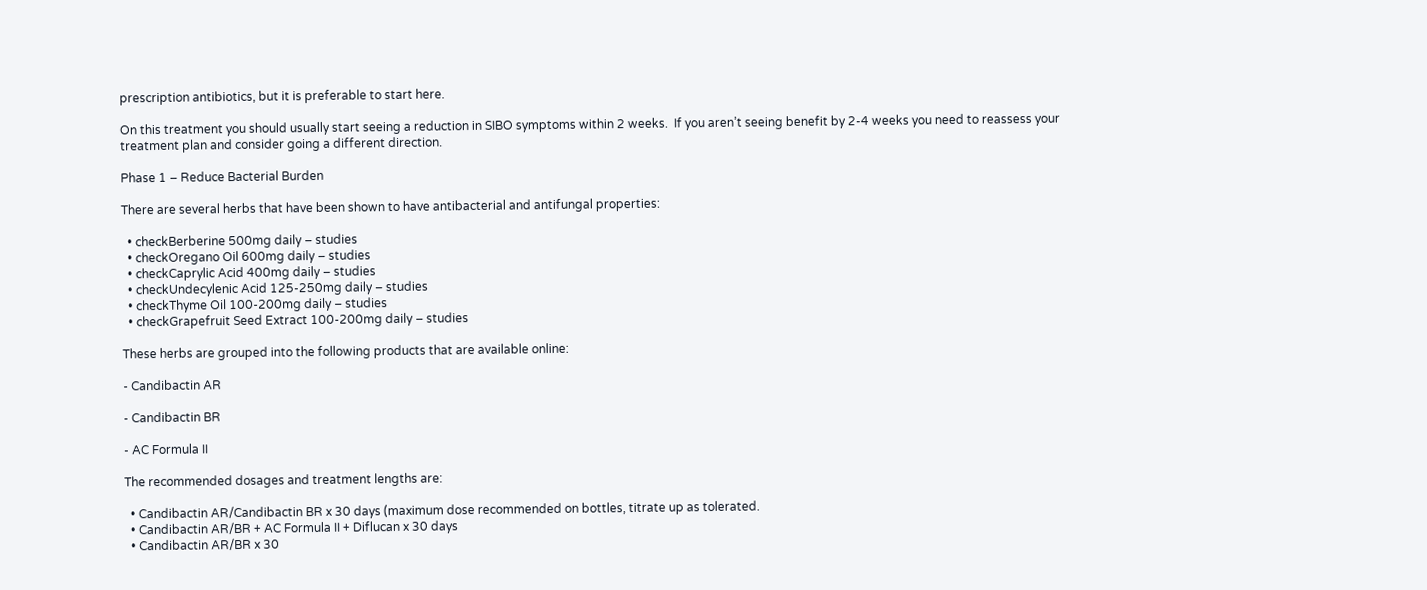prescription antibiotics, but it is preferable to start here.

On this treatment you should usually start seeing a reduction in SIBO symptoms within 2 weeks.  If you aren’t seeing benefit by 2-4 weeks you need to reassess your treatment plan and consider going a different direction.

Phase 1 – Reduce Bacterial Burden

There are several herbs that have been shown to have antibacterial and antifungal properties:

  • checkBerberine 500mg daily – studies
  • checkOregano Oil 600mg daily – studies
  • checkCaprylic Acid 400mg daily – studies
  • checkUndecylenic Acid 125-250mg daily – studies
  • checkThyme Oil 100-200mg daily – studies
  • checkGrapefruit Seed Extract 100-200mg daily – studies

These herbs are grouped into the following products that are available online:

- Candibactin AR

- Candibactin BR

- AC Formula II

The recommended dosages and treatment lengths are:

  • Candibactin AR/Candibactin BR x 30 days (maximum dose recommended on bottles, titrate up as tolerated.
  • Candibactin AR/BR + AC Formula II + Diflucan x 30 days
  • Candibactin AR/BR x 30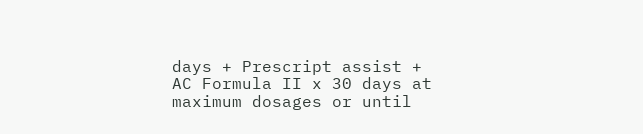days + Prescript assist + AC Formula II x 30 days at maximum dosages or until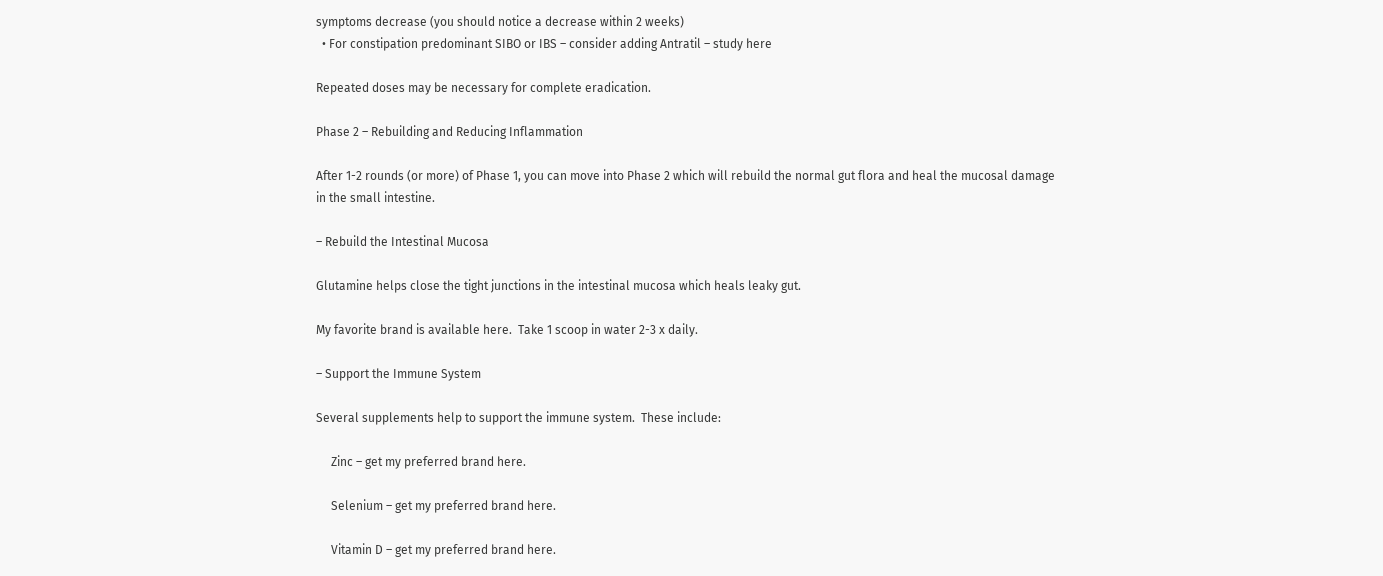symptoms decrease (you should notice a decrease within 2 weeks)
  • For constipation predominant SIBO or IBS – consider adding Antratil – study here

Repeated doses may be necessary for complete eradication.

Phase 2 – Rebuilding and Reducing Inflammation

After 1-2 rounds (or more) of Phase 1, you can move into Phase 2 which will rebuild the normal gut flora and heal the mucosal damage in the small intestine.

– Rebuild the Intestinal Mucosa

Glutamine helps close the tight junctions in the intestinal mucosa which heals leaky gut.

My favorite brand is available here.  Take 1 scoop in water 2-3 x daily.

– Support the Immune System

Several supplements help to support the immune system.  These include:

     Zinc – get my preferred brand here.

     Selenium – get my preferred brand here.

     Vitamin D – get my preferred brand here.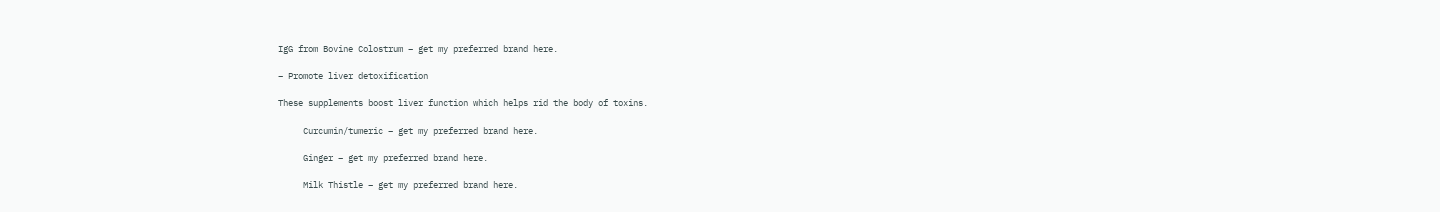IgG from Bovine Colostrum – get my preferred brand here.

– Promote liver detoxification

These supplements boost liver function which helps rid the body of toxins.

     Curcumin/tumeric – get my preferred brand here.

     Ginger – get my preferred brand here.

     Milk Thistle – get my preferred brand here.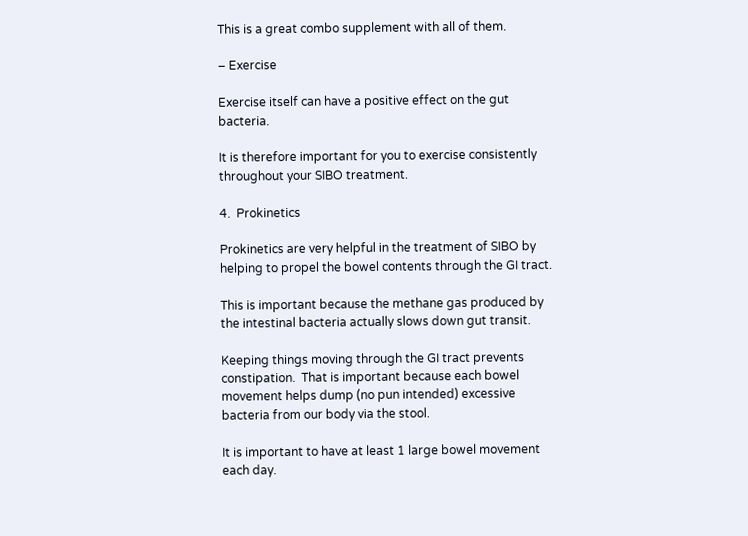This is a great combo supplement with all of them.

– Exercise

Exercise itself can have a positive effect on the gut bacteria.

It is therefore important for you to exercise consistently throughout your SIBO treatment.

4.  Prokinetics

Prokinetics are very helpful in the treatment of SIBO by helping to propel the bowel contents through the GI tract.

This is important because the methane gas produced by the intestinal bacteria actually slows down gut transit.

Keeping things moving through the GI tract prevents constipation.  That is important because each bowel movement helps dump (no pun intended) excessive bacteria from our body via the stool.

It is important to have at least 1 large bowel movement each day.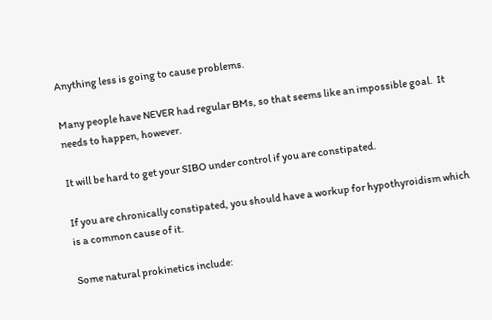Anything less is going to cause problems.

Many people have NEVER had regular BMs, so that seems like an impossible goal.  It needs to happen, however.

It will be hard to get your SIBO under control if you are constipated.

If you are chronically constipated, you should have a workup for hypothyroidism which is a common cause of it.

Some natural prokinetics include: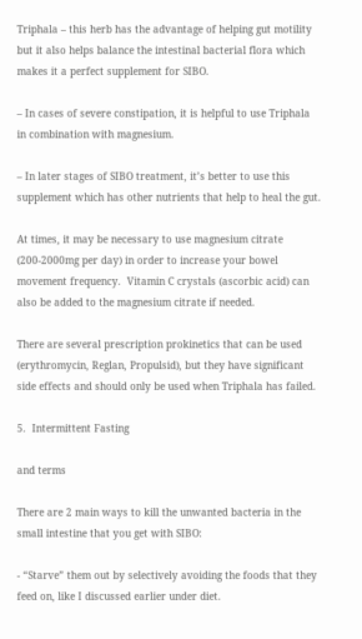Triphala – this herb has the advantage of helping gut motility but it also helps balance the intestinal bacterial flora which makes it a perfect supplement for SIBO.

– In cases of severe constipation, it is helpful to use Triphala in combination with magnesium.

– In later stages of SIBO treatment, it’s better to use this supplement which has other nutrients that help to heal the gut.

At times, it may be necessary to use magnesium citrate (200-2000mg per day) in order to increase your bowel movement frequency.  Vitamin C crystals (ascorbic acid) can also be added to the magnesium citrate if needed.

There are several prescription prokinetics that can be used (erythromycin, Reglan, Propulsid), but they have significant side effects and should only be used when Triphala has failed.

5.  Intermittent Fasting

and terms

There are 2 main ways to kill the unwanted bacteria in the small intestine that you get with SIBO:

- “Starve” them out by selectively avoiding the foods that they feed on, like I discussed earlier under diet.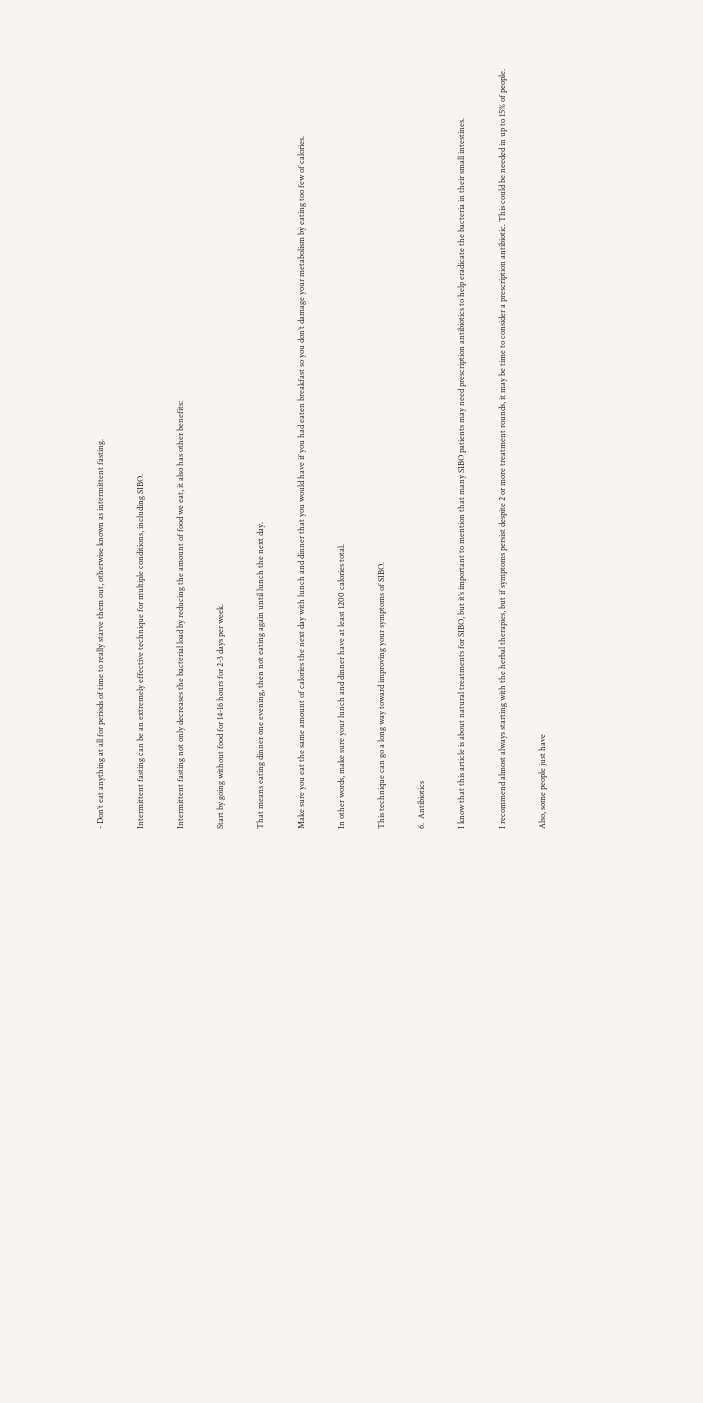- Don’t eat anything at all for periods of time to really starve them out, otherwise known as intermittent fasting.

Intermittent fasting can be an extremely effective technique for multiple conditions, including SIBO.

Intermittent fasting not only decreases the bacterial load by reducing the amount of food we eat, it also has other benefits:

Start by going without food for 14-16 hours for 2-3 days per week.

That means eating dinner one evening, then not eating again until lunch the next day.

Make sure you eat the same amount of calories the next day with lunch and dinner that you would have if you had eaten breakfast so you don’t damage your metabolism by eating too few of calories.

In other words, make sure your lunch and dinner have at least 1200 calories total.

This technique can go a long way toward improving your symptoms of SIBO.

6.  Antibiotics

I know that this article is about natural treatments for SIBO, but it’s important to mention that many SIBO patients may need prescription antibiotics to help eradicate the bacteria in their small intestines.

I recommend almost always starting with the herbal therapies, but if symptoms persist despite 2 or more treatment rounds, it may be time to consider a prescription antibiotic. This could be needed in up to 15% of people.

Also, some people just have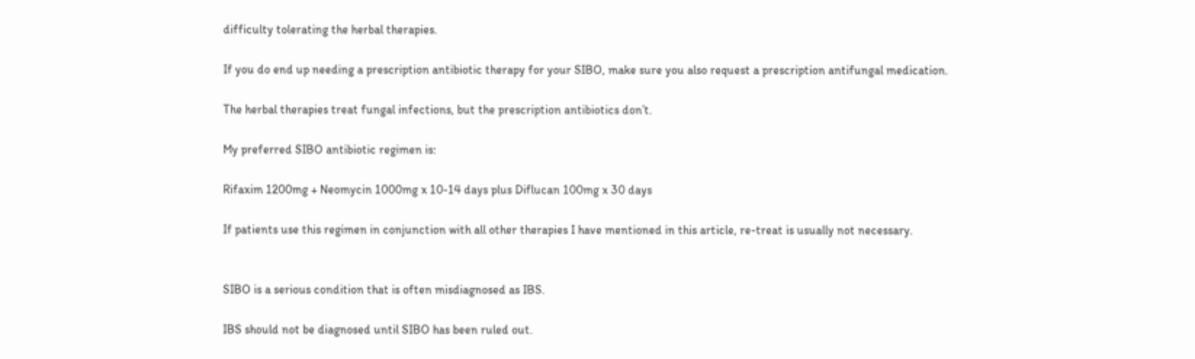difficulty tolerating the herbal therapies.

If you do end up needing a prescription antibiotic therapy for your SIBO, make sure you also request a prescription antifungal medication.

The herbal therapies treat fungal infections, but the prescription antibiotics don’t.

My preferred SIBO antibiotic regimen is:

Rifaxim 1200mg + Neomycin 1000mg x 10-14 days plus Diflucan 100mg x 30 days

If patients use this regimen in conjunction with all other therapies I have mentioned in this article, re-treat is usually not necessary.


SIBO is a serious condition that is often misdiagnosed as IBS.

IBS should not be diagnosed until SIBO has been ruled out.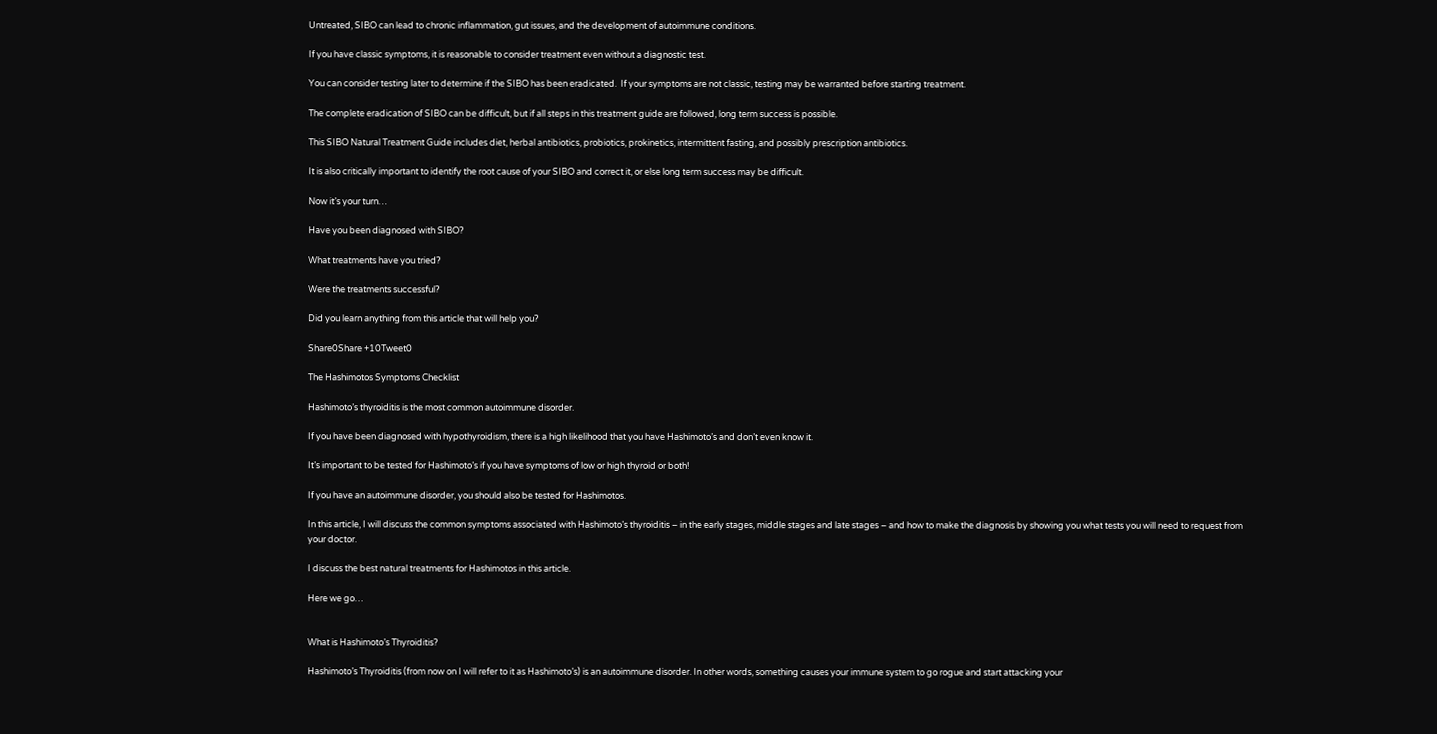Untreated, SIBO can lead to chronic inflammation, gut issues, and the development of autoimmune conditions.

If you have classic symptoms, it is reasonable to consider treatment even without a diagnostic test.

You can consider testing later to determine if the SIBO has been eradicated.  If your symptoms are not classic, testing may be warranted before starting treatment.

The complete eradication of SIBO can be difficult, but if all steps in this treatment guide are followed, long term success is possible.

This SIBO Natural Treatment Guide includes diet, herbal antibiotics, probiotics, prokinetics, intermittent fasting, and possibly prescription antibiotics.

It is also critically important to identify the root cause of your SIBO and correct it, or else long term success may be difficult.

Now it’s your turn…

Have you been diagnosed with SIBO?

What treatments have you tried?

Were the treatments successful?

Did you learn anything from this article that will help you?

Share0Share +10Tweet0

The Hashimotos Symptoms Checklist

Hashimoto’s thyroiditis is the most common autoimmune disorder.

If you have been diagnosed with hypothyroidism, there is a high likelihood that you have Hashimoto’s and don’t even know it.

It’s important to be tested for Hashimoto’s if you have symptoms of low or high thyroid or both!

If you have an autoimmune disorder, you should also be tested for Hashimotos.

In this article, I will discuss the common symptoms associated with Hashimoto’s thyroiditis – in the early stages, middle stages and late stages – and how to make the diagnosis by showing you what tests you will need to request from your doctor.

I discuss the best natural treatments for Hashimotos in this article.

Here we go…


What is Hashimoto’s Thyroiditis?

Hashimoto’s Thyroiditis (from now on I will refer to it as Hashimoto’s) is an autoimmune disorder. In other words, something causes your immune system to go rogue and start attacking your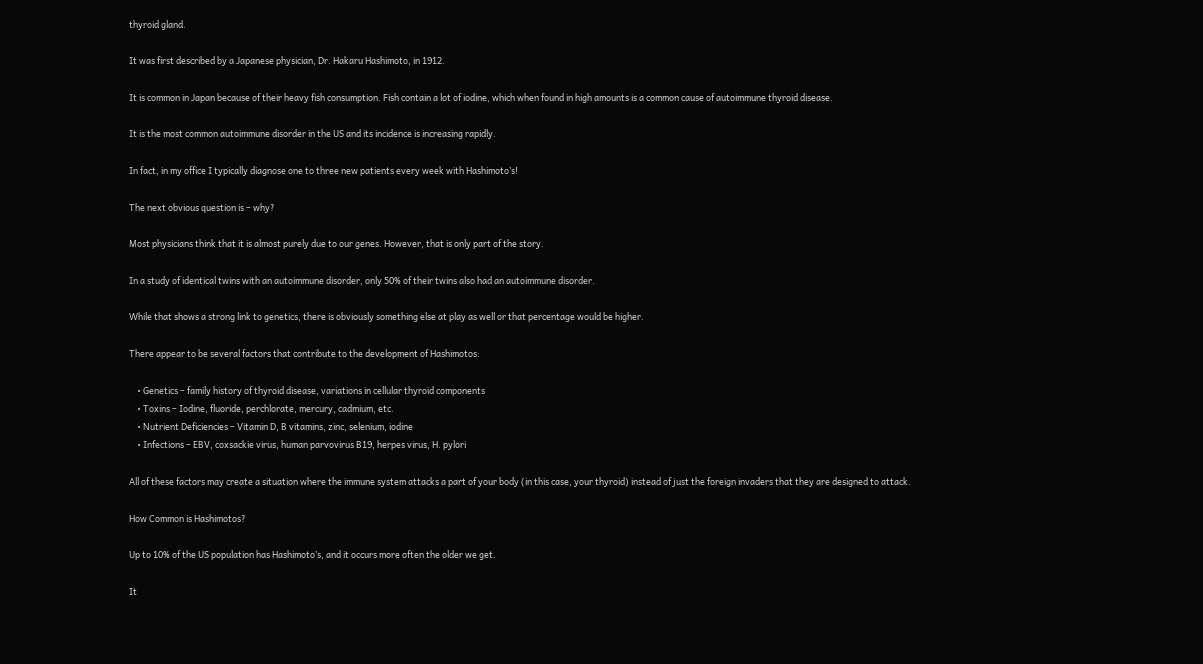thyroid gland.

It was first described by a Japanese physician, Dr. Hakaru Hashimoto, in 1912.

It is common in Japan because of their heavy fish consumption. Fish contain a lot of iodine, which when found in high amounts is a common cause of autoimmune thyroid disease.

It is the most common autoimmune disorder in the US and its incidence is increasing rapidly.

In fact, in my office I typically diagnose one to three new patients every week with Hashimoto’s!

The next obvious question is – why?

Most physicians think that it is almost purely due to our genes. However, that is only part of the story.

In a study of identical twins with an autoimmune disorder, only 50% of their twins also had an autoimmune disorder.

While that shows a strong link to genetics, there is obviously something else at play as well or that percentage would be higher.

There appear to be several factors that contribute to the development of Hashimotos:

    • Genetics – family history of thyroid disease, variations in cellular thyroid components
    • Toxins – Iodine, fluoride, perchlorate, mercury, cadmium, etc.
    • Nutrient Deficiencies – Vitamin D, B vitamins, zinc, selenium, iodine
    • Infections – EBV, coxsackie virus, human parvovirus B19, herpes virus, H. pylori

All of these factors may create a situation where the immune system attacks a part of your body (in this case, your thyroid) instead of just the foreign invaders that they are designed to attack.

How Common is Hashimotos?

Up to 10% of the US population has Hashimoto’s, and it occurs more often the older we get.

It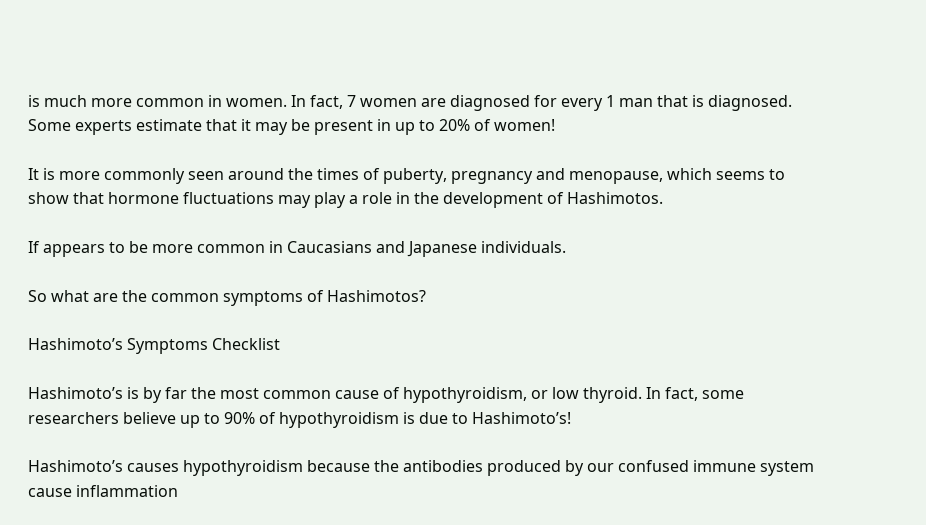is much more common in women. In fact, 7 women are diagnosed for every 1 man that is diagnosed. Some experts estimate that it may be present in up to 20% of women!

It is more commonly seen around the times of puberty, pregnancy and menopause, which seems to show that hormone fluctuations may play a role in the development of Hashimotos.

If appears to be more common in Caucasians and Japanese individuals.

So what are the common symptoms of Hashimotos?

Hashimoto’s Symptoms Checklist

Hashimoto’s is by far the most common cause of hypothyroidism, or low thyroid. In fact, some researchers believe up to 90% of hypothyroidism is due to Hashimoto’s!

Hashimoto’s causes hypothyroidism because the antibodies produced by our confused immune system cause inflammation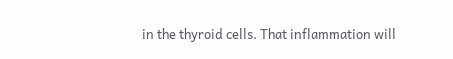in the thyroid cells. That inflammation will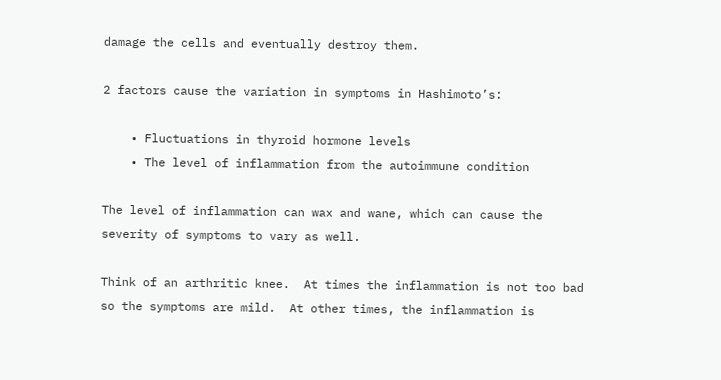damage the cells and eventually destroy them.

2 factors cause the variation in symptoms in Hashimoto’s:

    • Fluctuations in thyroid hormone levels
    • The level of inflammation from the autoimmune condition

The level of inflammation can wax and wane, which can cause the severity of symptoms to vary as well.

Think of an arthritic knee.  At times the inflammation is not too bad so the symptoms are mild.  At other times, the inflammation is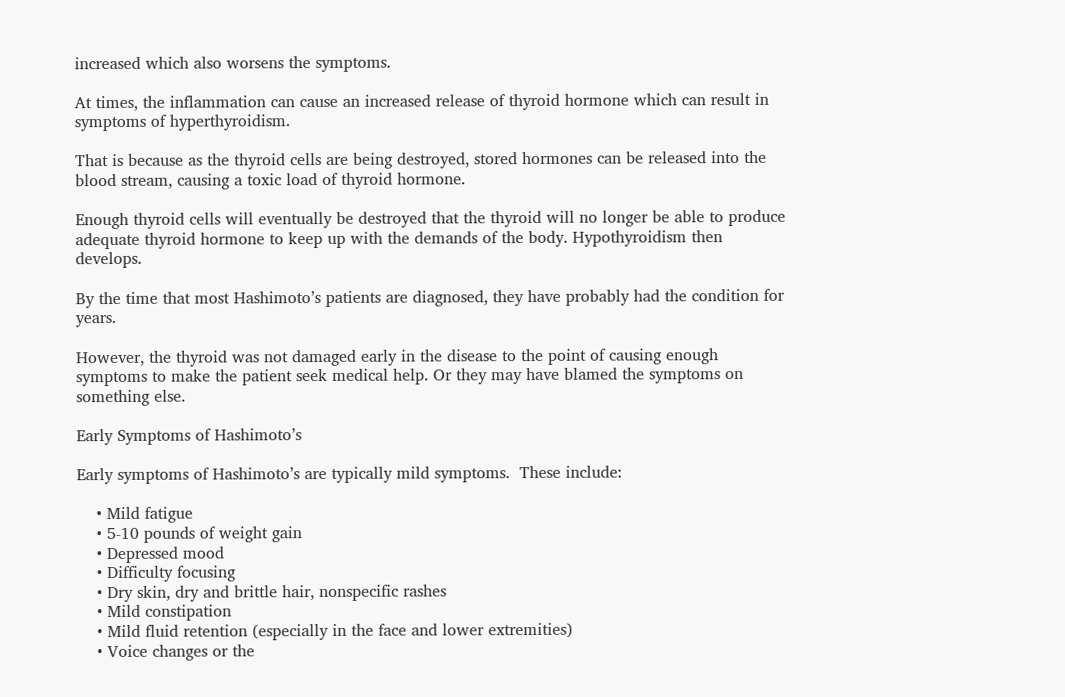increased which also worsens the symptoms.

At times, the inflammation can cause an increased release of thyroid hormone which can result in symptoms of hyperthyroidism.

That is because as the thyroid cells are being destroyed, stored hormones can be released into the blood stream, causing a toxic load of thyroid hormone.

Enough thyroid cells will eventually be destroyed that the thyroid will no longer be able to produce adequate thyroid hormone to keep up with the demands of the body. Hypothyroidism then develops.

By the time that most Hashimoto’s patients are diagnosed, they have probably had the condition for years.

However, the thyroid was not damaged early in the disease to the point of causing enough symptoms to make the patient seek medical help. Or they may have blamed the symptoms on something else.

Early Symptoms of Hashimoto’s

Early symptoms of Hashimoto’s are typically mild symptoms.  These include:

    • Mild fatigue
    • 5-10 pounds of weight gain
    • Depressed mood
    • Difficulty focusing
    • Dry skin, dry and brittle hair, nonspecific rashes
    • Mild constipation
    • Mild fluid retention (especially in the face and lower extremities)
    • Voice changes or the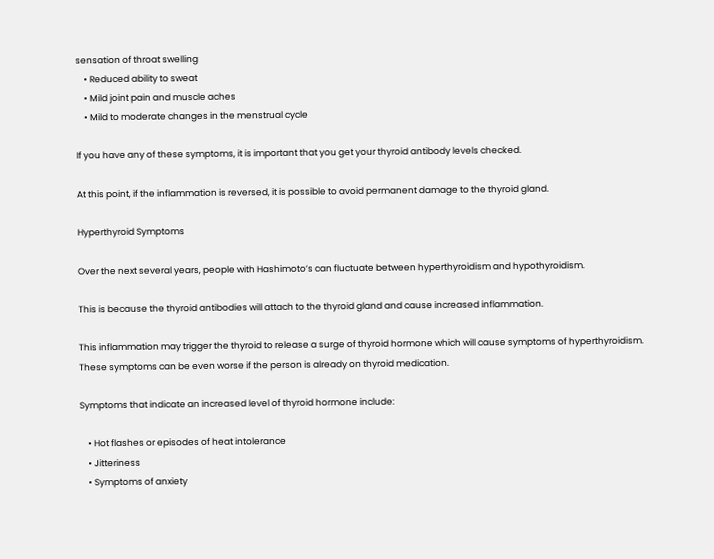sensation of throat swelling
    • Reduced ability to sweat
    • Mild joint pain and muscle aches
    • Mild to moderate changes in the menstrual cycle

If you have any of these symptoms, it is important that you get your thyroid antibody levels checked.

At this point, if the inflammation is reversed, it is possible to avoid permanent damage to the thyroid gland.

Hyperthyroid Symptoms

Over the next several years, people with Hashimoto’s can fluctuate between hyperthyroidism and hypothyroidism.

This is because the thyroid antibodies will attach to the thyroid gland and cause increased inflammation.

This inflammation may trigger the thyroid to release a surge of thyroid hormone which will cause symptoms of hyperthyroidism.  These symptoms can be even worse if the person is already on thyroid medication.

Symptoms that indicate an increased level of thyroid hormone include:

    • Hot flashes or episodes of heat intolerance
    • Jitteriness
    • Symptoms of anxiety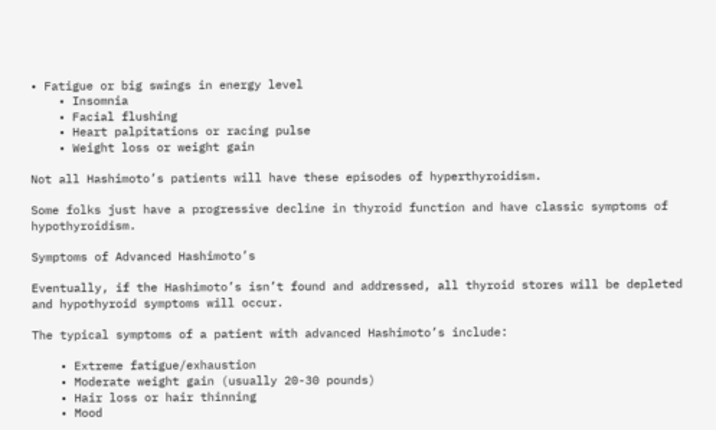• Fatigue or big swings in energy level
    • Insomnia
    • Facial flushing
    • Heart palpitations or racing pulse
    • Weight loss or weight gain

Not all Hashimoto’s patients will have these episodes of hyperthyroidism.

Some folks just have a progressive decline in thyroid function and have classic symptoms of hypothyroidism.

Symptoms of Advanced Hashimoto’s

Eventually, if the Hashimoto’s isn’t found and addressed, all thyroid stores will be depleted and hypothyroid symptoms will occur.

The typical symptoms of a patient with advanced Hashimoto’s include:

    • Extreme fatigue/exhaustion
    • Moderate weight gain (usually 20-30 pounds)
    • Hair loss or hair thinning
    • Mood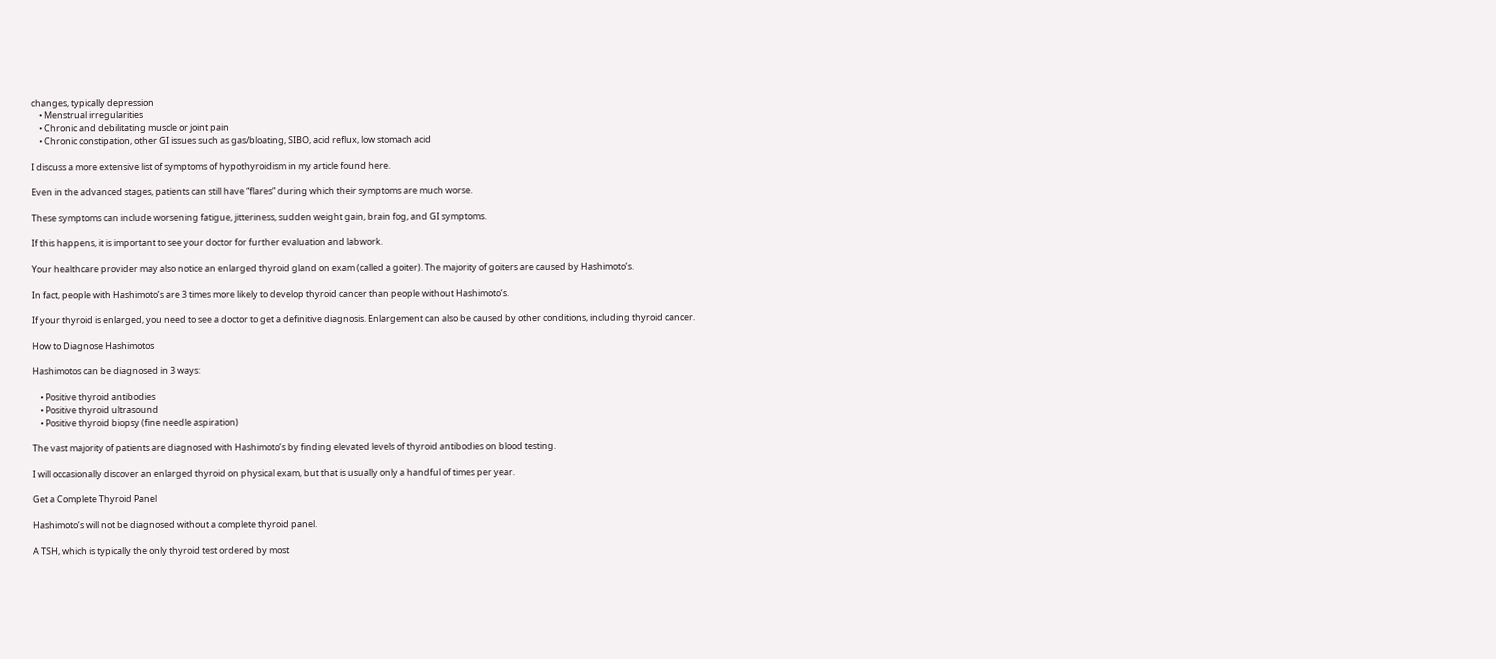changes, typically depression
    • Menstrual irregularities
    • Chronic and debilitating muscle or joint pain
    • Chronic constipation, other GI issues such as gas/bloating, SIBO, acid reflux, low stomach acid

I discuss a more extensive list of symptoms of hypothyroidism in my article found here.

Even in the advanced stages, patients can still have “flares” during which their symptoms are much worse.

These symptoms can include worsening fatigue, jitteriness, sudden weight gain, brain fog, and GI symptoms.

If this happens, it is important to see your doctor for further evaluation and labwork.

Your healthcare provider may also notice an enlarged thyroid gland on exam (called a goiter). The majority of goiters are caused by Hashimoto’s.

In fact, people with Hashimoto’s are 3 times more likely to develop thyroid cancer than people without Hashimoto’s.

If your thyroid is enlarged, you need to see a doctor to get a definitive diagnosis. Enlargement can also be caused by other conditions, including thyroid cancer.

How to Diagnose Hashimotos

Hashimotos can be diagnosed in 3 ways:

    • Positive thyroid antibodies
    • Positive thyroid ultrasound
    • Positive thyroid biopsy (fine needle aspiration)

The vast majority of patients are diagnosed with Hashimoto’s by finding elevated levels of thyroid antibodies on blood testing.

I will occasionally discover an enlarged thyroid on physical exam, but that is usually only a handful of times per year.

Get a Complete Thyroid Panel

Hashimoto’s will not be diagnosed without a complete thyroid panel.

A TSH, which is typically the only thyroid test ordered by most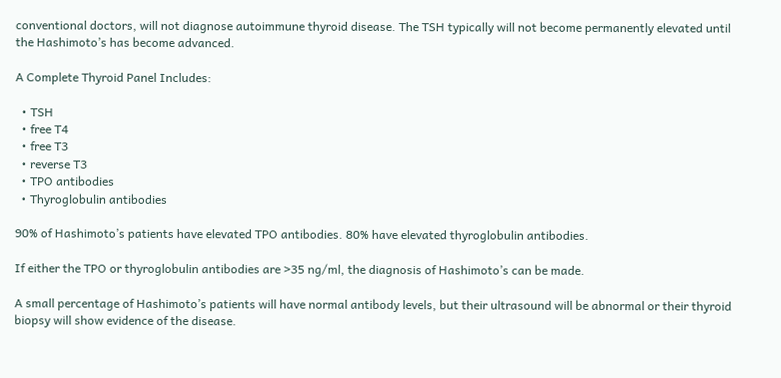conventional doctors, will not diagnose autoimmune thyroid disease. The TSH typically will not become permanently elevated until the Hashimoto’s has become advanced.

A Complete Thyroid Panel Includes:

  • TSH
  • free T4
  • free T3
  • reverse T3
  • TPO antibodies
  • Thyroglobulin antibodies

90% of Hashimoto’s patients have elevated TPO antibodies. 80% have elevated thyroglobulin antibodies.

If either the TPO or thyroglobulin antibodies are >35 ng/ml, the diagnosis of Hashimoto’s can be made.

A small percentage of Hashimoto’s patients will have normal antibody levels, but their ultrasound will be abnormal or their thyroid biopsy will show evidence of the disease.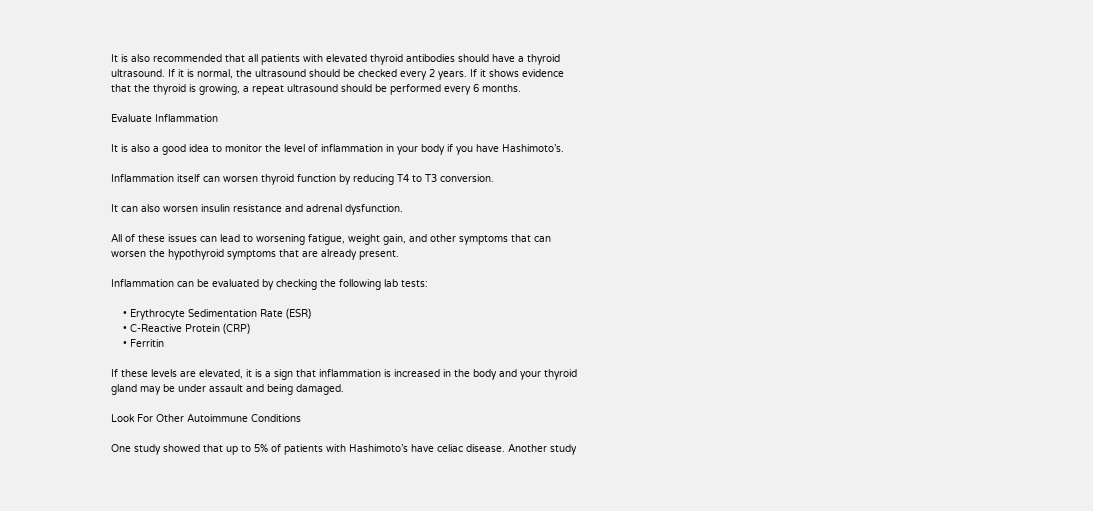It is also recommended that all patients with elevated thyroid antibodies should have a thyroid ultrasound. If it is normal, the ultrasound should be checked every 2 years. If it shows evidence that the thyroid is growing, a repeat ultrasound should be performed every 6 months.

Evaluate Inflammation

It is also a good idea to monitor the level of inflammation in your body if you have Hashimoto’s.

Inflammation itself can worsen thyroid function by reducing T4 to T3 conversion.

It can also worsen insulin resistance and adrenal dysfunction.

All of these issues can lead to worsening fatigue, weight gain, and other symptoms that can worsen the hypothyroid symptoms that are already present.

Inflammation can be evaluated by checking the following lab tests:

    • Erythrocyte Sedimentation Rate (ESR)
    • C-Reactive Protein (CRP)
    • Ferritin

If these levels are elevated, it is a sign that inflammation is increased in the body and your thyroid gland may be under assault and being damaged.

Look For Other Autoimmune Conditions

One study showed that up to 5% of patients with Hashimoto’s have celiac disease. Another study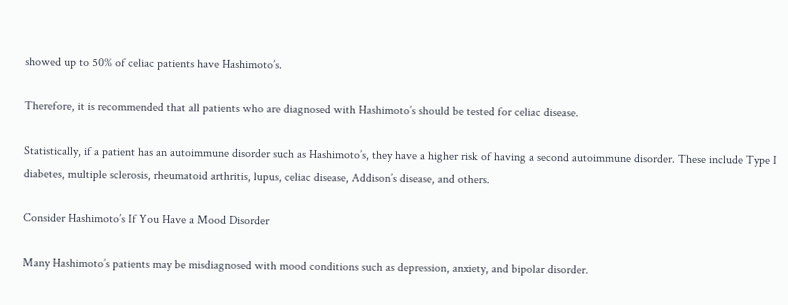showed up to 50% of celiac patients have Hashimoto’s.

Therefore, it is recommended that all patients who are diagnosed with Hashimoto’s should be tested for celiac disease.

Statistically, if a patient has an autoimmune disorder such as Hashimoto’s, they have a higher risk of having a second autoimmune disorder. These include Type I diabetes, multiple sclerosis, rheumatoid arthritis, lupus, celiac disease, Addison’s disease, and others.

Consider Hashimoto’s If You Have a Mood Disorder

Many Hashimoto’s patients may be misdiagnosed with mood conditions such as depression, anxiety, and bipolar disorder.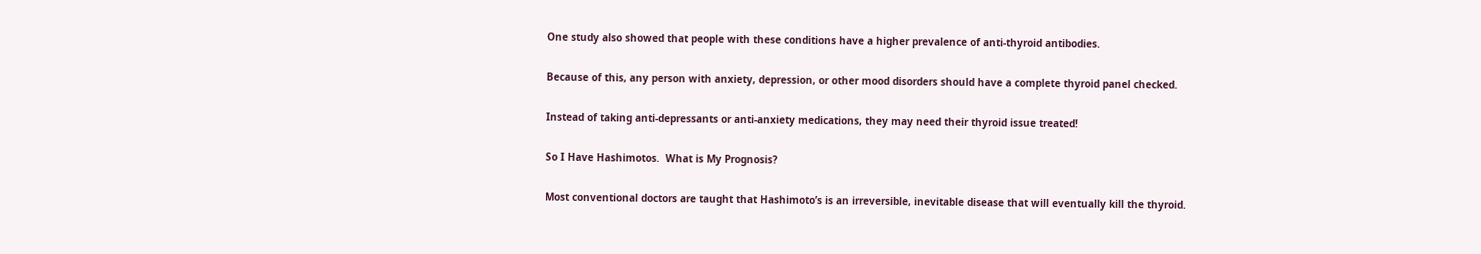One study also showed that people with these conditions have a higher prevalence of anti-thyroid antibodies.

Because of this, any person with anxiety, depression, or other mood disorders should have a complete thyroid panel checked.

Instead of taking anti-depressants or anti-anxiety medications, they may need their thyroid issue treated!

So I Have Hashimotos.  What is My Prognosis?

Most conventional doctors are taught that Hashimoto’s is an irreversible, inevitable disease that will eventually kill the thyroid.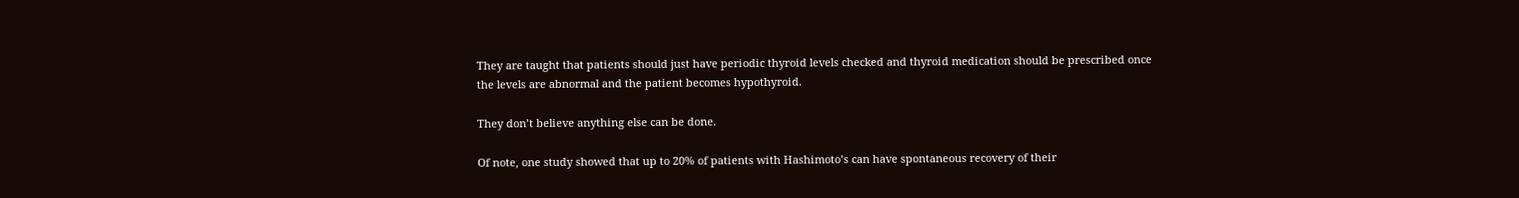They are taught that patients should just have periodic thyroid levels checked and thyroid medication should be prescribed once the levels are abnormal and the patient becomes hypothyroid.

They don’t believe anything else can be done.

Of note, one study showed that up to 20% of patients with Hashimoto’s can have spontaneous recovery of their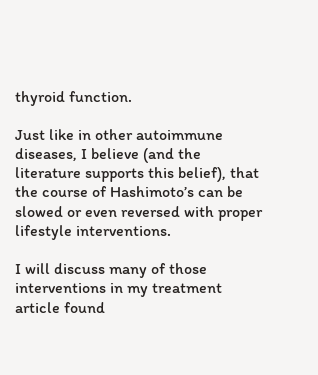thyroid function.

Just like in other autoimmune diseases, I believe (and the literature supports this belief), that the course of Hashimoto’s can be slowed or even reversed with proper lifestyle interventions.

I will discuss many of those interventions in my treatment article found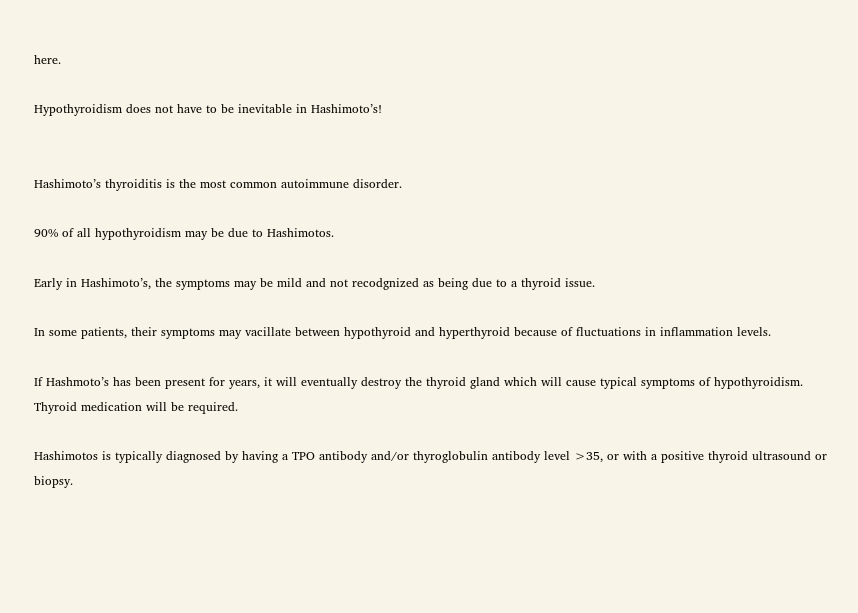here.

Hypothyroidism does not have to be inevitable in Hashimoto’s!


Hashimoto’s thyroiditis is the most common autoimmune disorder.

90% of all hypothyroidism may be due to Hashimotos.

Early in Hashimoto’s, the symptoms may be mild and not recodgnized as being due to a thyroid issue.

In some patients, their symptoms may vacillate between hypothyroid and hyperthyroid because of fluctuations in inflammation levels.

If Hashmoto’s has been present for years, it will eventually destroy the thyroid gland which will cause typical symptoms of hypothyroidism.  Thyroid medication will be required.

Hashimotos is typically diagnosed by having a TPO antibody and/or thyroglobulin antibody level >35, or with a positive thyroid ultrasound or biopsy.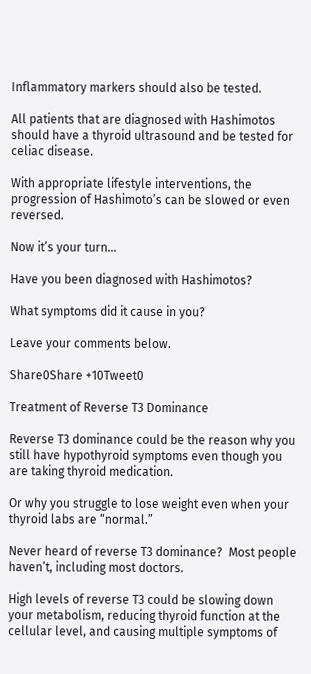Inflammatory markers should also be tested.

All patients that are diagnosed with Hashimotos should have a thyroid ultrasound and be tested for celiac disease.

With appropriate lifestyle interventions, the progression of Hashimoto’s can be slowed or even reversed.

Now it’s your turn…

Have you been diagnosed with Hashimotos?

What symptoms did it cause in you?

Leave your comments below.

Share0Share +10Tweet0

Treatment of Reverse T3 Dominance

Reverse T3 dominance could be the reason why you still have hypothyroid symptoms even though you are taking thyroid medication.

Or why you struggle to lose weight even when your thyroid labs are “normal.”

Never heard of reverse T3 dominance?  Most people haven’t, including most doctors.

High levels of reverse T3 could be slowing down your metabolism, reducing thyroid function at the cellular level, and causing multiple symptoms of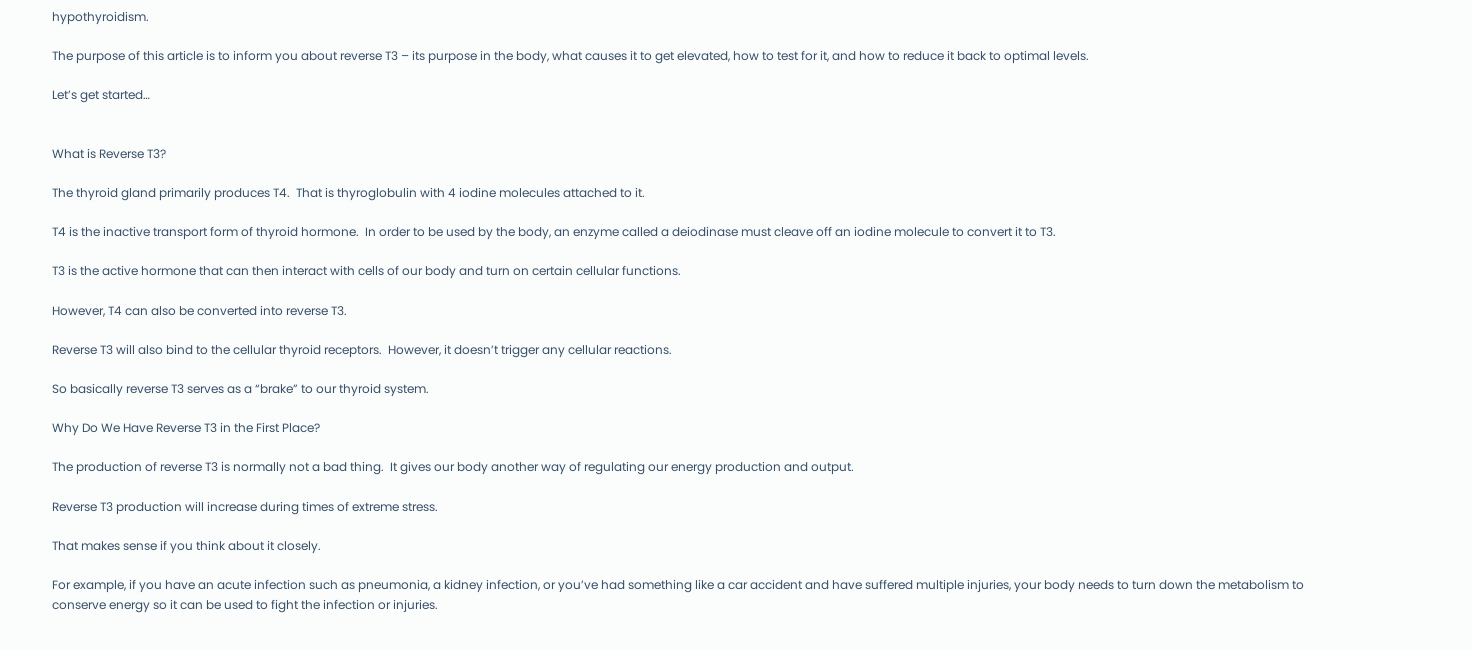hypothyroidism.

The purpose of this article is to inform you about reverse T3 – its purpose in the body, what causes it to get elevated, how to test for it, and how to reduce it back to optimal levels.

Let’s get started…


What is Reverse T3?

The thyroid gland primarily produces T4.  That is thyroglobulin with 4 iodine molecules attached to it.

T4 is the inactive transport form of thyroid hormone.  In order to be used by the body, an enzyme called a deiodinase must cleave off an iodine molecule to convert it to T3.

T3 is the active hormone that can then interact with cells of our body and turn on certain cellular functions.

However, T4 can also be converted into reverse T3.

Reverse T3 will also bind to the cellular thyroid receptors.  However, it doesn’t trigger any cellular reactions.

So basically reverse T3 serves as a “brake” to our thyroid system.

Why Do We Have Reverse T3 in the First Place?

The production of reverse T3 is normally not a bad thing.  It gives our body another way of regulating our energy production and output.

Reverse T3 production will increase during times of extreme stress.

That makes sense if you think about it closely.

For example, if you have an acute infection such as pneumonia, a kidney infection, or you’ve had something like a car accident and have suffered multiple injuries, your body needs to turn down the metabolism to conserve energy so it can be used to fight the infection or injuries.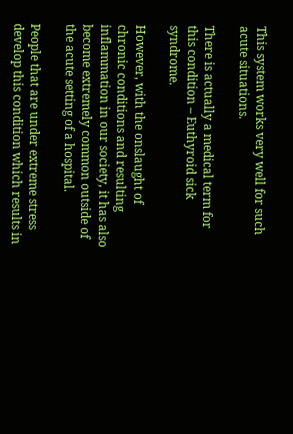This system works very well for such acute situations.

There is actually a medical term for this condition – Euthyroid sick syndrome.

However, with the onslaught of chronic conditions and resulting inflammation in our society, it has also become extremely common outside of the acute setting of a hospital.

People that are under extreme stress develop this condition which results in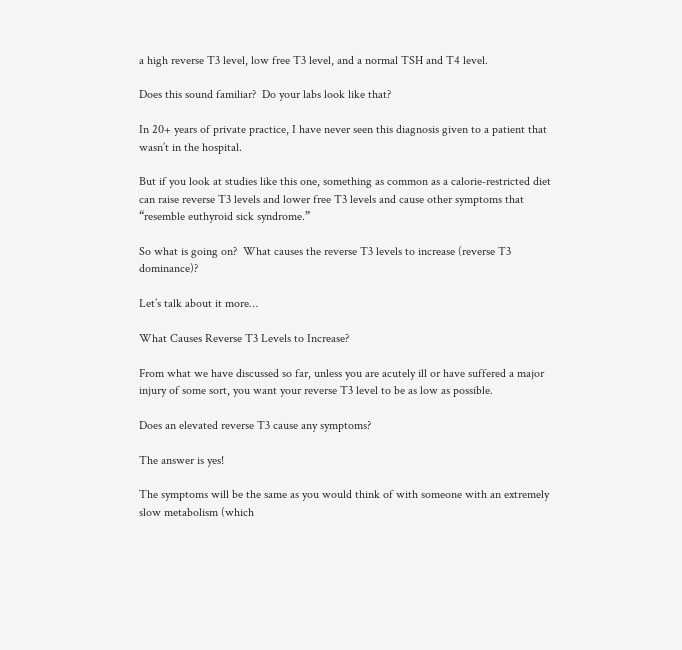a high reverse T3 level, low free T3 level, and a normal TSH and T4 level.

Does this sound familiar?  Do your labs look like that?

In 20+ years of private practice, I have never seen this diagnosis given to a patient that wasn’t in the hospital.

But if you look at studies like this one, something as common as a calorie-restricted diet can raise reverse T3 levels and lower free T3 levels and cause other symptoms that “resemble euthyroid sick syndrome.”

So what is going on?  What causes the reverse T3 levels to increase (reverse T3 dominance)?

Let’s talk about it more…

What Causes Reverse T3 Levels to Increase?

From what we have discussed so far, unless you are acutely ill or have suffered a major injury of some sort, you want your reverse T3 level to be as low as possible.

Does an elevated reverse T3 cause any symptoms?

The answer is yes!

The symptoms will be the same as you would think of with someone with an extremely slow metabolism (which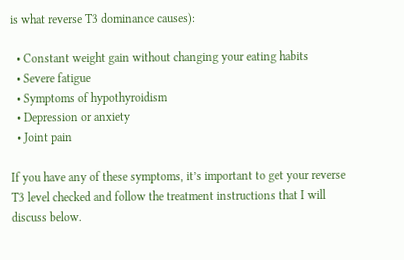is what reverse T3 dominance causes):

  • Constant weight gain without changing your eating habits
  • Severe fatigue
  • Symptoms of hypothyroidism
  • Depression or anxiety
  • Joint pain

If you have any of these symptoms, it’s important to get your reverse T3 level checked and follow the treatment instructions that I will discuss below.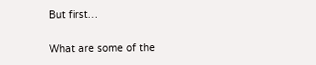But first…

What are some of the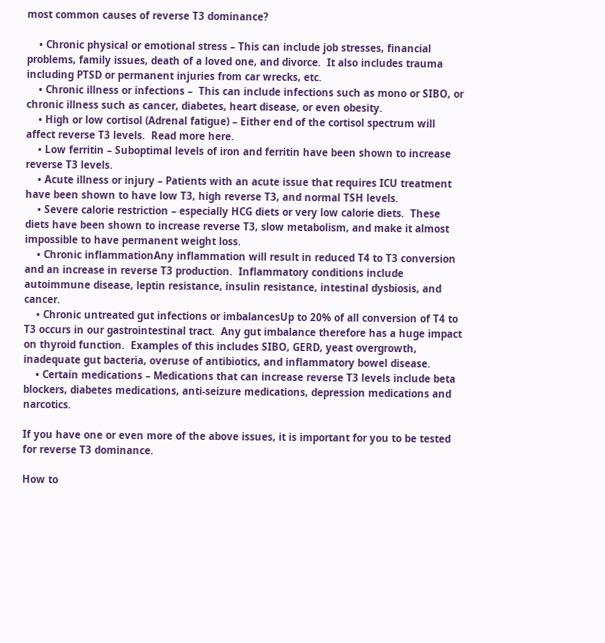most common causes of reverse T3 dominance?

    • Chronic physical or emotional stress – This can include job stresses, financial problems, family issues, death of a loved one, and divorce.  It also includes trauma including PTSD or permanent injuries from car wrecks, etc.
    • Chronic illness or infections –  This can include infections such as mono or SIBO, or chronic illness such as cancer, diabetes, heart disease, or even obesity.
    • High or low cortisol (Adrenal fatigue) – Either end of the cortisol spectrum will affect reverse T3 levels.  Read more here.
    • Low ferritin – Suboptimal levels of iron and ferritin have been shown to increase reverse T3 levels.
    • Acute illness or injury – Patients with an acute issue that requires ICU treatment have been shown to have low T3, high reverse T3, and normal TSH levels.
    • Severe calorie restriction – especially HCG diets or very low calorie diets.  These diets have been shown to increase reverse T3, slow metabolism, and make it almost impossible to have permanent weight loss.
    • Chronic inflammationAny inflammation will result in reduced T4 to T3 conversion and an increase in reverse T3 production.  Inflammatory conditions include autoimmune disease, leptin resistance, insulin resistance, intestinal dysbiosis, and cancer.
    • Chronic untreated gut infections or imbalancesUp to 20% of all conversion of T4 to T3 occurs in our gastrointestinal tract.  Any gut imbalance therefore has a huge impact on thyroid function.  Examples of this includes SIBO, GERD, yeast overgrowth, inadequate gut bacteria, overuse of antibiotics, and inflammatory bowel disease.
    • Certain medications – Medications that can increase reverse T3 levels include beta blockers, diabetes medications, anti-seizure medications, depression medications and narcotics.

If you have one or even more of the above issues, it is important for you to be tested for reverse T3 dominance.

How to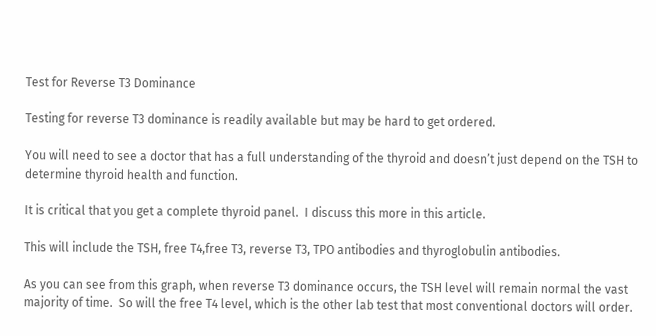Test for Reverse T3 Dominance

Testing for reverse T3 dominance is readily available but may be hard to get ordered.

You will need to see a doctor that has a full understanding of the thyroid and doesn’t just depend on the TSH to determine thyroid health and function.

It is critical that you get a complete thyroid panel.  I discuss this more in this article.

This will include the TSH, free T4,free T3, reverse T3, TPO antibodies and thyroglobulin antibodies.

As you can see from this graph, when reverse T3 dominance occurs, the TSH level will remain normal the vast majority of time.  So will the free T4 level, which is the other lab test that most conventional doctors will order.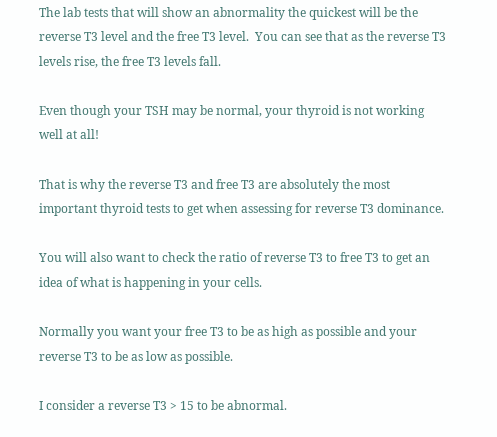The lab tests that will show an abnormality the quickest will be the reverse T3 level and the free T3 level.  You can see that as the reverse T3 levels rise, the free T3 levels fall.

Even though your TSH may be normal, your thyroid is not working well at all!

That is why the reverse T3 and free T3 are absolutely the most important thyroid tests to get when assessing for reverse T3 dominance.

You will also want to check the ratio of reverse T3 to free T3 to get an idea of what is happening in your cells.

Normally you want your free T3 to be as high as possible and your reverse T3 to be as low as possible.

I consider a reverse T3 > 15 to be abnormal.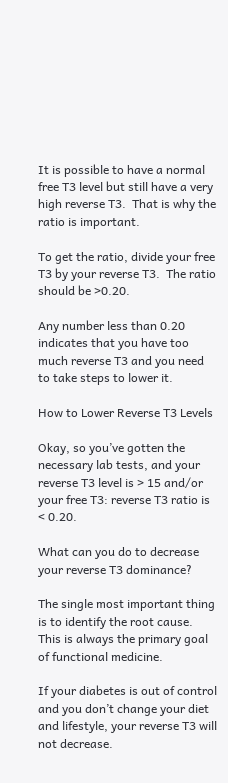It is possible to have a normal free T3 level but still have a very high reverse T3.  That is why the ratio is important.

To get the ratio, divide your free T3 by your reverse T3.  The ratio should be >0.20.

Any number less than 0.20 indicates that you have too much reverse T3 and you need to take steps to lower it.

How to Lower Reverse T3 Levels

Okay, so you’ve gotten the necessary lab tests, and your reverse T3 level is > 15 and/or your free T3: reverse T3 ratio is < 0.20.

What can you do to decrease your reverse T3 dominance?

The single most important thing is to identify the root cause.  This is always the primary goal of functional medicine.

If your diabetes is out of control and you don’t change your diet and lifestyle, your reverse T3 will not decrease.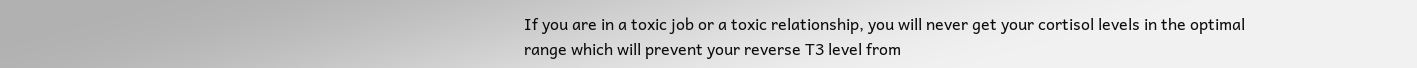If you are in a toxic job or a toxic relationship, you will never get your cortisol levels in the optimal range which will prevent your reverse T3 level from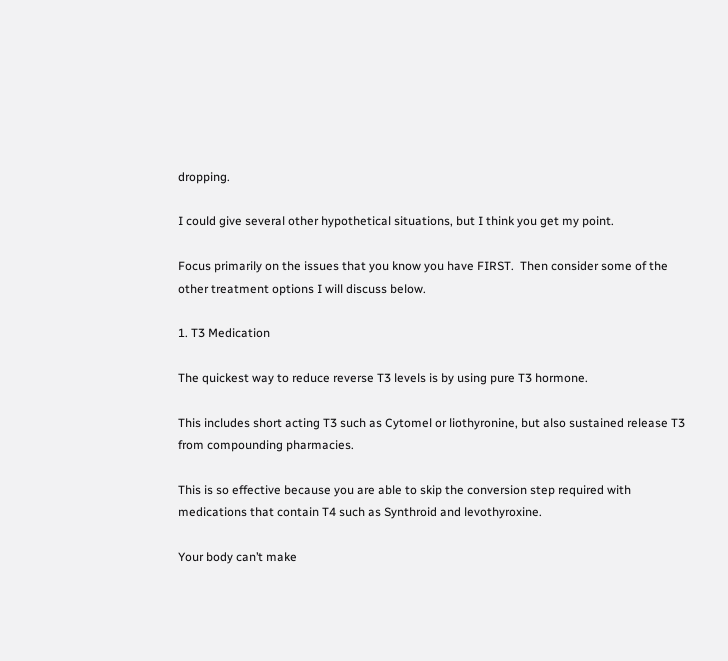dropping.

I could give several other hypothetical situations, but I think you get my point.

Focus primarily on the issues that you know you have FIRST.  Then consider some of the other treatment options I will discuss below.

1. T3 Medication

The quickest way to reduce reverse T3 levels is by using pure T3 hormone.

This includes short acting T3 such as Cytomel or liothyronine, but also sustained release T3 from compounding pharmacies.

This is so effective because you are able to skip the conversion step required with medications that contain T4 such as Synthroid and levothyroxine.

Your body can’t make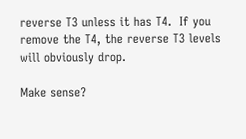reverse T3 unless it has T4.  If you remove the T4, the reverse T3 levels will obviously drop.

Make sense?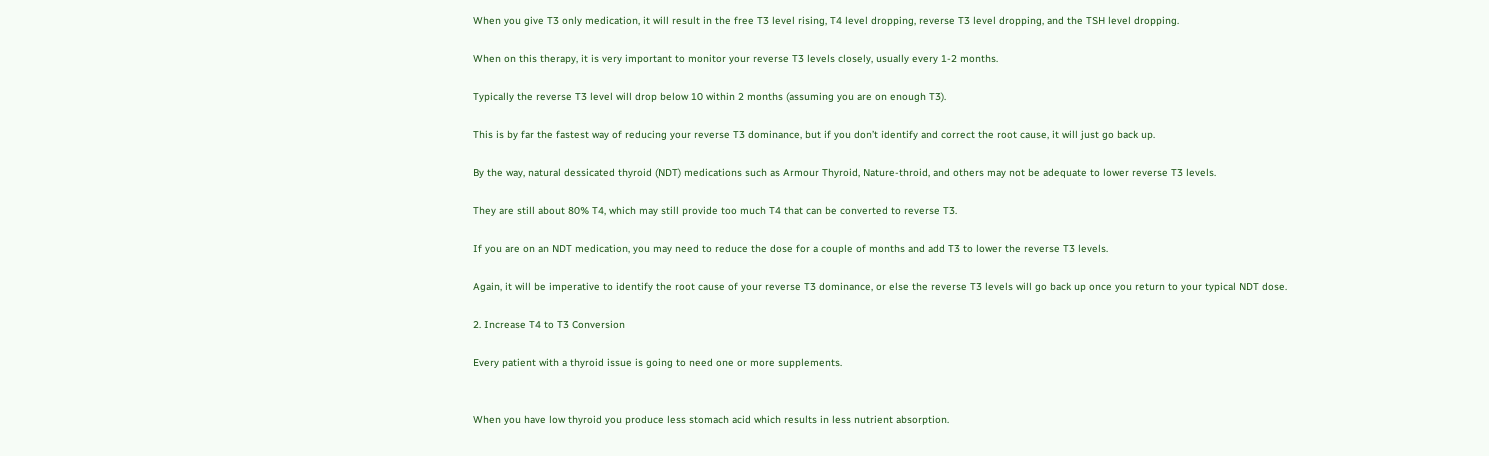When you give T3 only medication, it will result in the free T3 level rising, T4 level dropping, reverse T3 level dropping, and the TSH level dropping.

When on this therapy, it is very important to monitor your reverse T3 levels closely, usually every 1-2 months.

Typically the reverse T3 level will drop below 10 within 2 months (assuming you are on enough T3).

This is by far the fastest way of reducing your reverse T3 dominance, but if you don’t identify and correct the root cause, it will just go back up.

By the way, natural dessicated thyroid (NDT) medications such as Armour Thyroid, Nature-throid, and others may not be adequate to lower reverse T3 levels.

They are still about 80% T4, which may still provide too much T4 that can be converted to reverse T3.

If you are on an NDT medication, you may need to reduce the dose for a couple of months and add T3 to lower the reverse T3 levels.

Again, it will be imperative to identify the root cause of your reverse T3 dominance, or else the reverse T3 levels will go back up once you return to your typical NDT dose.

2. Increase T4 to T3 Conversion

Every patient with a thyroid issue is going to need one or more supplements.


When you have low thyroid you produce less stomach acid which results in less nutrient absorption.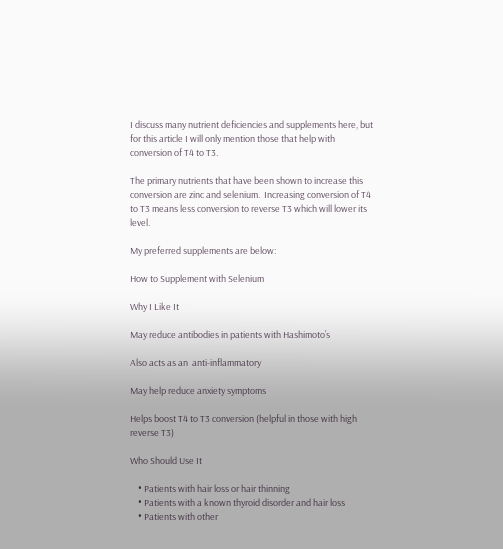I discuss many nutrient deficiencies and supplements here, but for this article I will only mention those that help with conversion of T4 to T3.

The primary nutrients that have been shown to increase this conversion are zinc and selenium.  Increasing conversion of T4 to T3 means less conversion to reverse T3 which will lower its level.

My preferred supplements are below:

How to Supplement with Selenium

Why I Like It

May reduce antibodies in patients with Hashimoto’s

Also acts as an  anti-inflammatory

May help reduce anxiety symptoms

Helps boost T4 to T3 conversion (helpful in those with high reverse T3)

Who Should Use It

    • Patients with hair loss or hair thinning
    • Patients with a known thyroid disorder and hair loss
    • Patients with other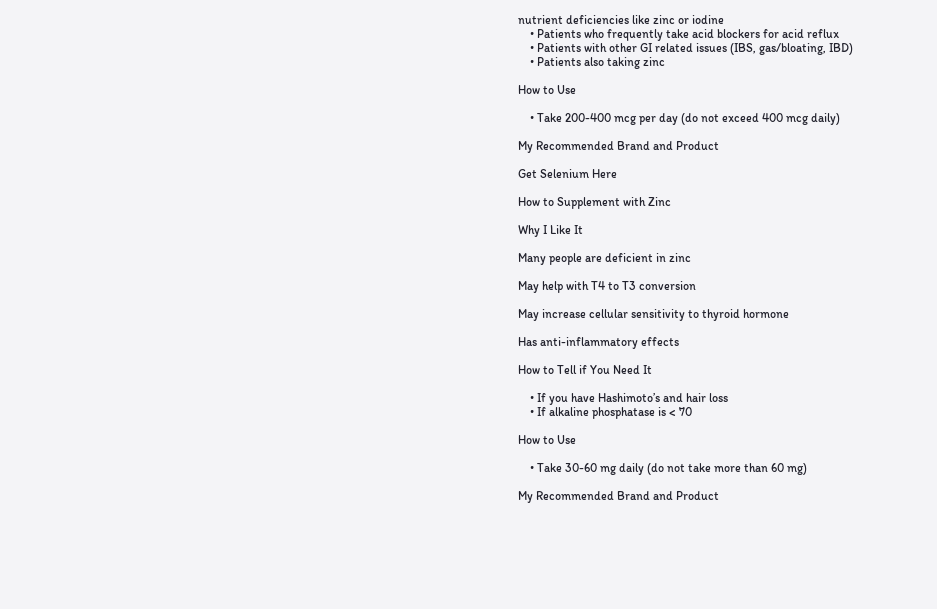nutrient deficiencies like zinc or iodine
    • Patients who frequently take acid blockers for acid reflux
    • Patients with other GI related issues (IBS, gas/bloating, IBD)
    • Patients also taking zinc

How to Use

    • Take 200-400 mcg per day (do not exceed 400 mcg daily)

My Recommended Brand and Product

Get Selenium Here

How to Supplement with Zinc

Why I Like It

Many people are deficient in zinc

May help with T4 to T3 conversion

May increase cellular sensitivity to thyroid hormone

Has anti-inflammatory effects

How to Tell if You Need It

    • If you have Hashimoto’s and hair loss
    • If alkaline phosphatase is < 70

How to Use

    • Take 30-60 mg daily (do not take more than 60 mg)

My Recommended Brand and Product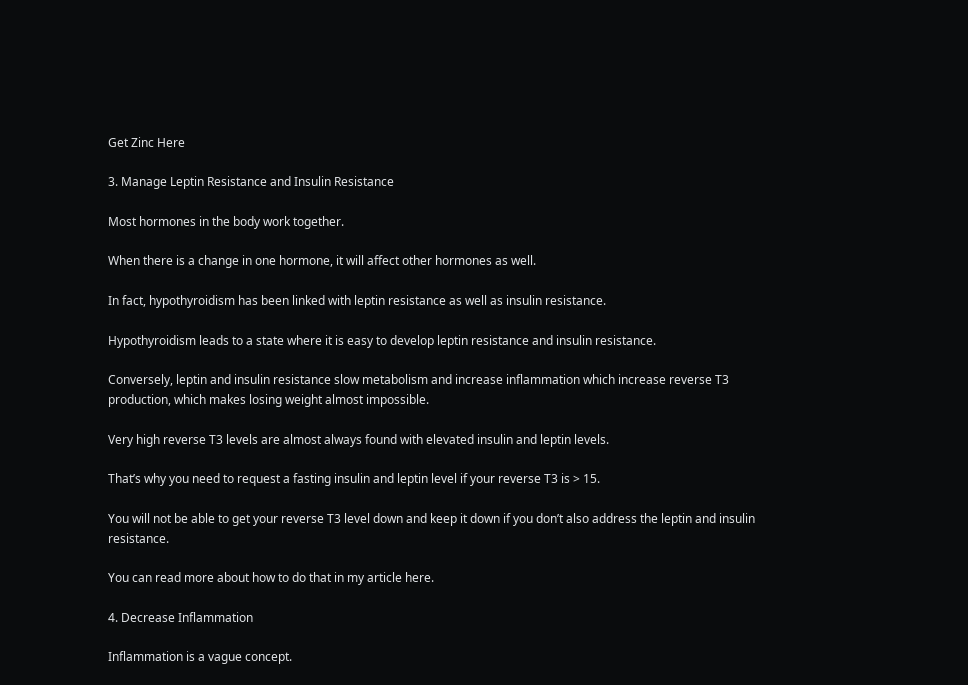Get Zinc Here

3. Manage Leptin Resistance and Insulin Resistance

Most hormones in the body work together.

When there is a change in one hormone, it will affect other hormones as well.

In fact, hypothyroidism has been linked with leptin resistance as well as insulin resistance.

Hypothyroidism leads to a state where it is easy to develop leptin resistance and insulin resistance.

Conversely, leptin and insulin resistance slow metabolism and increase inflammation which increase reverse T3 production, which makes losing weight almost impossible.

Very high reverse T3 levels are almost always found with elevated insulin and leptin levels.

That’s why you need to request a fasting insulin and leptin level if your reverse T3 is > 15.

You will not be able to get your reverse T3 level down and keep it down if you don’t also address the leptin and insulin resistance.

You can read more about how to do that in my article here.

4. Decrease Inflammation

Inflammation is a vague concept.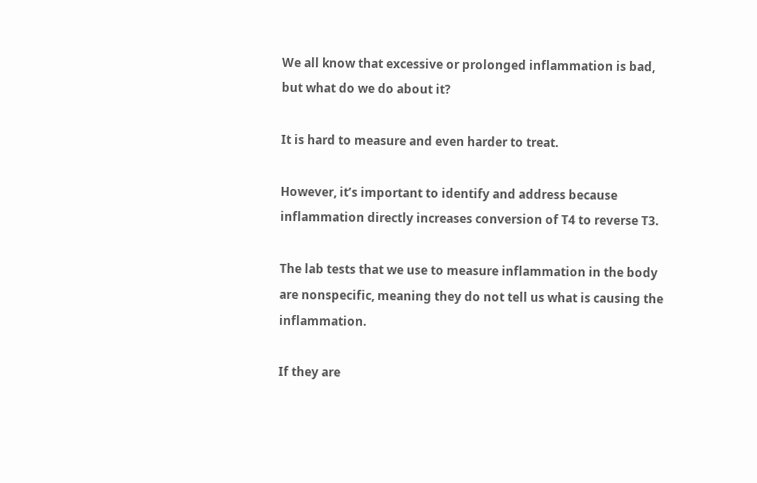We all know that excessive or prolonged inflammation is bad, but what do we do about it?

It is hard to measure and even harder to treat.

However, it’s important to identify and address because inflammation directly increases conversion of T4 to reverse T3.

The lab tests that we use to measure inflammation in the body are nonspecific, meaning they do not tell us what is causing the inflammation.

If they are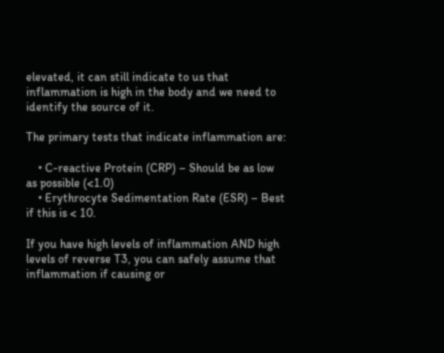elevated, it can still indicate to us that inflammation is high in the body and we need to identify the source of it.

The primary tests that indicate inflammation are:

    • C-reactive Protein (CRP) – Should be as low as possible (<1.0)
    • Erythrocyte Sedimentation Rate (ESR) – Best if this is < 10.

If you have high levels of inflammation AND high levels of reverse T3, you can safely assume that inflammation if causing or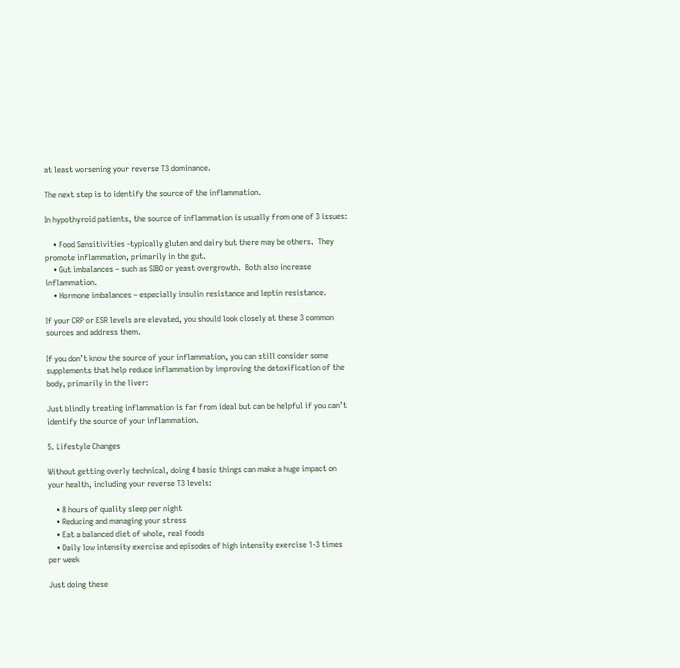at least worsening your reverse T3 dominance.

The next step is to identify the source of the inflammation.

In hypothyroid patients, the source of inflammation is usually from one of 3 issues:

    • Food Sensitivities -typically gluten and dairy but there may be others.  They promote inflammation, primarily in the gut.
    • Gut imbalances – such as SIBO or yeast overgrowth.  Both also increase inflammation.
    • Hormone imbalances – especially insulin resistance and leptin resistance.

If your CRP or ESR levels are elevated, you should look closely at these 3 common sources and address them.

If you don’t know the source of your inflammation, you can still consider some supplements that help reduce inflammation by improving the detoxification of the body, primarily in the liver:

Just blindly treating inflammation is far from ideal but can be helpful if you can’t identify the source of your inflammation.

5. Lifestyle Changes

Without getting overly technical, doing 4 basic things can make a huge impact on your health, including your reverse T3 levels:

    • 8 hours of quality sleep per night
    • Reducing and managing your stress
    • Eat a balanced diet of whole, real foods
    • Daily low intensity exercise and episodes of high intensity exercise 1-3 times per week

Just doing these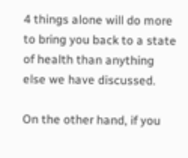4 things alone will do more to bring you back to a state of health than anything else we have discussed.

On the other hand, if you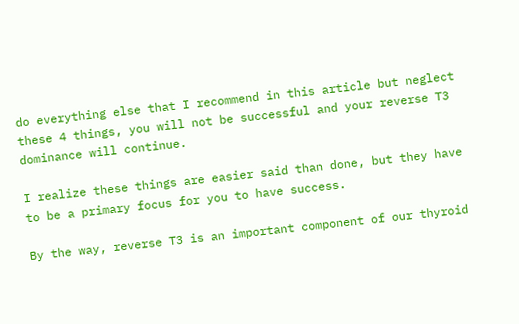do everything else that I recommend in this article but neglect these 4 things, you will not be successful and your reverse T3 dominance will continue.

I realize these things are easier said than done, but they have to be a primary focus for you to have success.

By the way, reverse T3 is an important component of our thyroid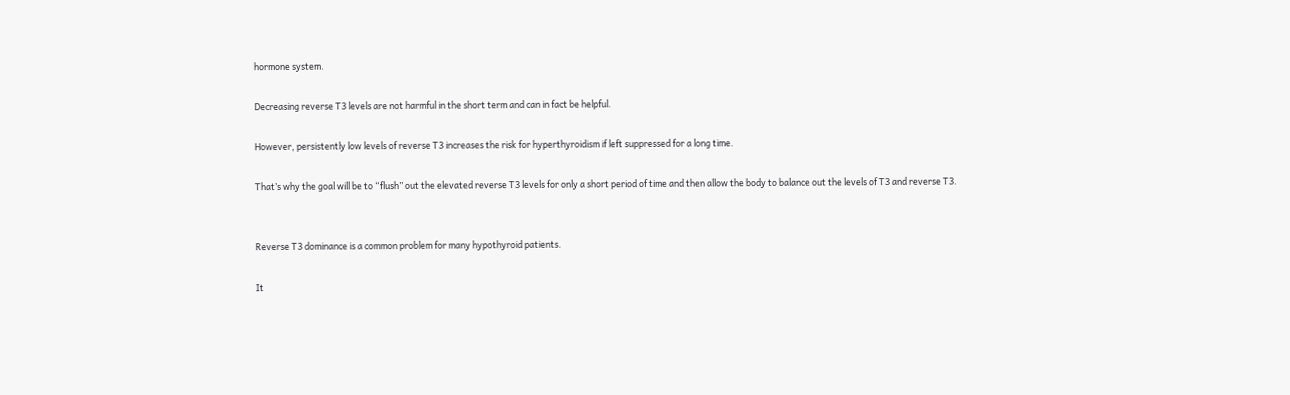hormone system.

Decreasing reverse T3 levels are not harmful in the short term and can in fact be helpful.

However, persistently low levels of reverse T3 increases the risk for hyperthyroidism if left suppressed for a long time.

That’s why the goal will be to “flush” out the elevated reverse T3 levels for only a short period of time and then allow the body to balance out the levels of T3 and reverse T3.


Reverse T3 dominance is a common problem for many hypothyroid patients.

It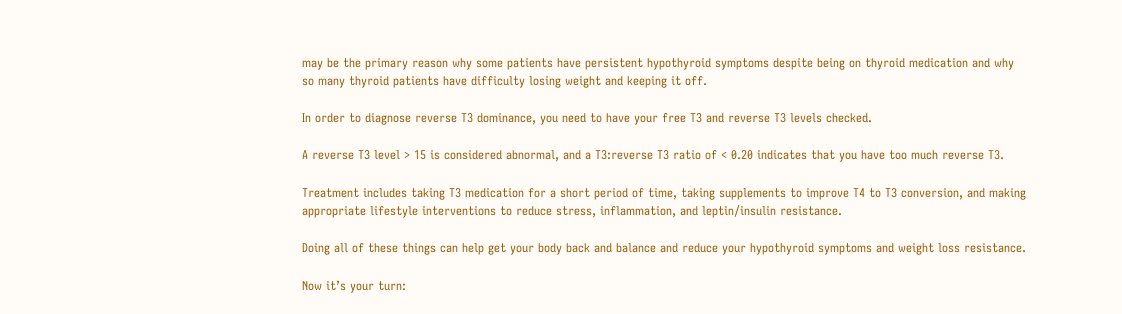may be the primary reason why some patients have persistent hypothyroid symptoms despite being on thyroid medication and why so many thyroid patients have difficulty losing weight and keeping it off.

In order to diagnose reverse T3 dominance, you need to have your free T3 and reverse T3 levels checked.

A reverse T3 level > 15 is considered abnormal, and a T3:reverse T3 ratio of < 0.20 indicates that you have too much reverse T3.

Treatment includes taking T3 medication for a short period of time, taking supplements to improve T4 to T3 conversion, and making appropriate lifestyle interventions to reduce stress, inflammation, and leptin/insulin resistance.

Doing all of these things can help get your body back and balance and reduce your hypothyroid symptoms and weight loss resistance.

Now it’s your turn: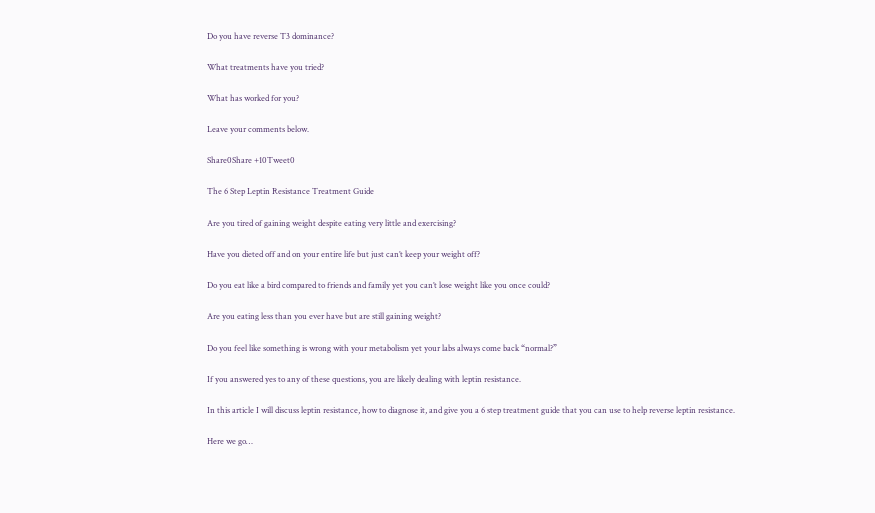Do you have reverse T3 dominance?

What treatments have you tried?

What has worked for you?

Leave your comments below.

Share0Share +10Tweet0

The 6 Step Leptin Resistance Treatment Guide

Are you tired of gaining weight despite eating very little and exercising?

Have you dieted off and on your entire life but just can’t keep your weight off?

Do you eat like a bird compared to friends and family yet you can’t lose weight like you once could?

Are you eating less than you ever have but are still gaining weight?

Do you feel like something is wrong with your metabolism yet your labs always come back “normal?”

If you answered yes to any of these questions, you are likely dealing with leptin resistance.

In this article I will discuss leptin resistance, how to diagnose it, and give you a 6 step treatment guide that you can use to help reverse leptin resistance.

Here we go…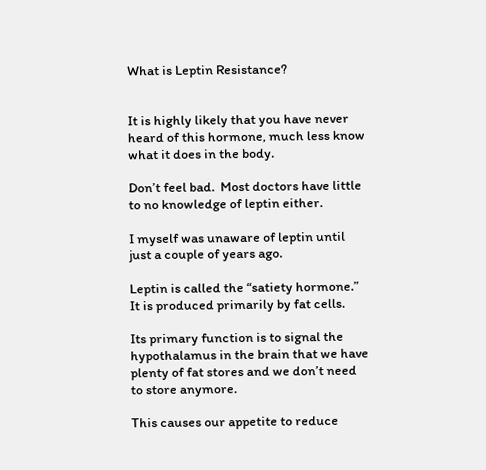What is Leptin Resistance?


It is highly likely that you have never heard of this hormone, much less know what it does in the body.

Don’t feel bad.  Most doctors have little to no knowledge of leptin either.

I myself was unaware of leptin until just a couple of years ago.

Leptin is called the “satiety hormone.”  It is produced primarily by fat cells.

Its primary function is to signal the hypothalamus in the brain that we have plenty of fat stores and we don’t need to store anymore.

This causes our appetite to reduce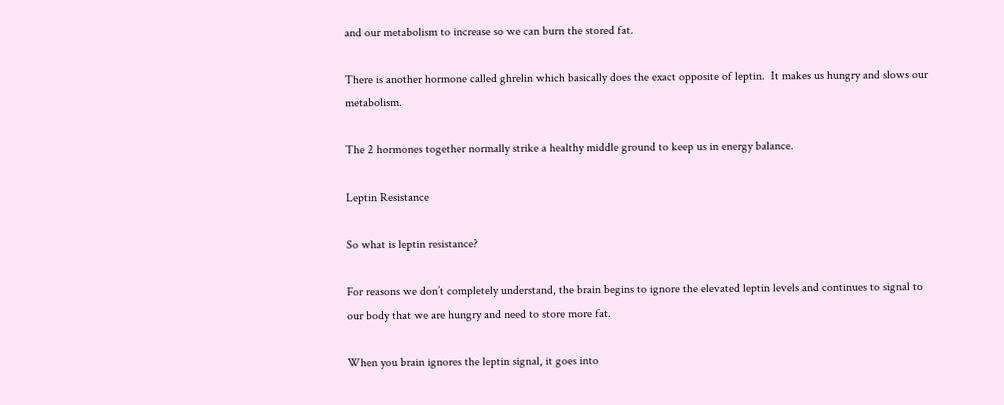and our metabolism to increase so we can burn the stored fat.

There is another hormone called ghrelin which basically does the exact opposite of leptin.  It makes us hungry and slows our metabolism.

The 2 hormones together normally strike a healthy middle ground to keep us in energy balance.

Leptin Resistance

So what is leptin resistance?

For reasons we don’t completely understand, the brain begins to ignore the elevated leptin levels and continues to signal to our body that we are hungry and need to store more fat.

When you brain ignores the leptin signal, it goes into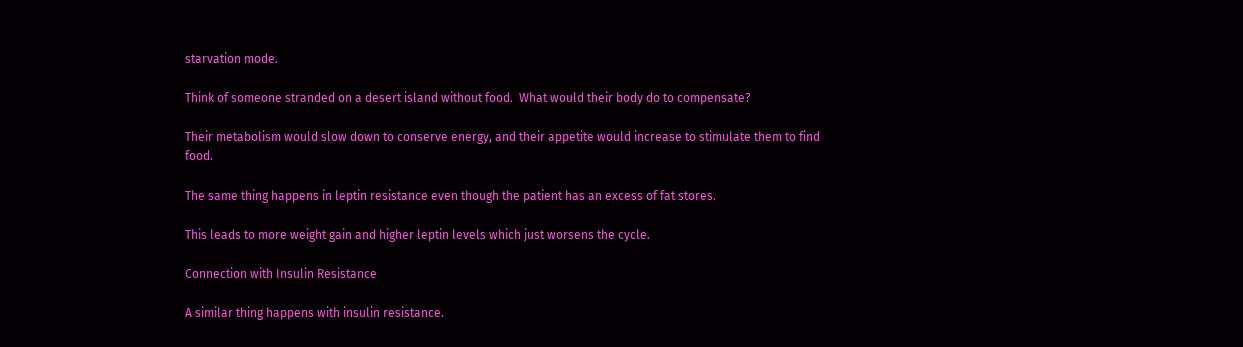starvation mode.

Think of someone stranded on a desert island without food.  What would their body do to compensate?

Their metabolism would slow down to conserve energy, and their appetite would increase to stimulate them to find food.

The same thing happens in leptin resistance even though the patient has an excess of fat stores.

This leads to more weight gain and higher leptin levels which just worsens the cycle.

Connection with Insulin Resistance

A similar thing happens with insulin resistance.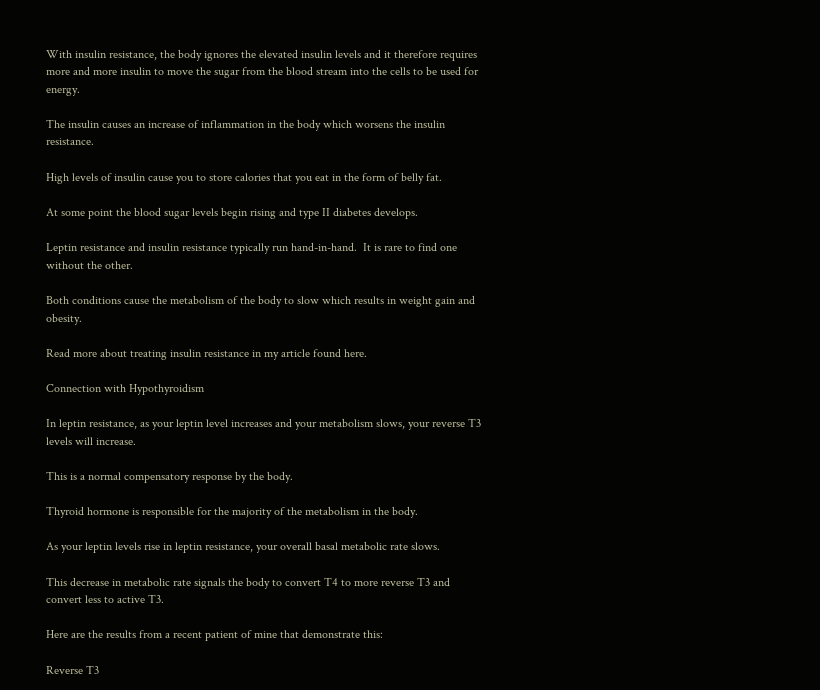With insulin resistance, the body ignores the elevated insulin levels and it therefore requires more and more insulin to move the sugar from the blood stream into the cells to be used for energy.

The insulin causes an increase of inflammation in the body which worsens the insulin resistance.

High levels of insulin cause you to store calories that you eat in the form of belly fat.

At some point the blood sugar levels begin rising and type II diabetes develops.

Leptin resistance and insulin resistance typically run hand-in-hand.  It is rare to find one without the other.

Both conditions cause the metabolism of the body to slow which results in weight gain and obesity.

Read more about treating insulin resistance in my article found here.

Connection with Hypothyroidism

In leptin resistance, as your leptin level increases and your metabolism slows, your reverse T3 levels will increase.

This is a normal compensatory response by the body.

Thyroid hormone is responsible for the majority of the metabolism in the body.

As your leptin levels rise in leptin resistance, your overall basal metabolic rate slows.

This decrease in metabolic rate signals the body to convert T4 to more reverse T3 and convert less to active T3.

Here are the results from a recent patient of mine that demonstrate this:

Reverse T3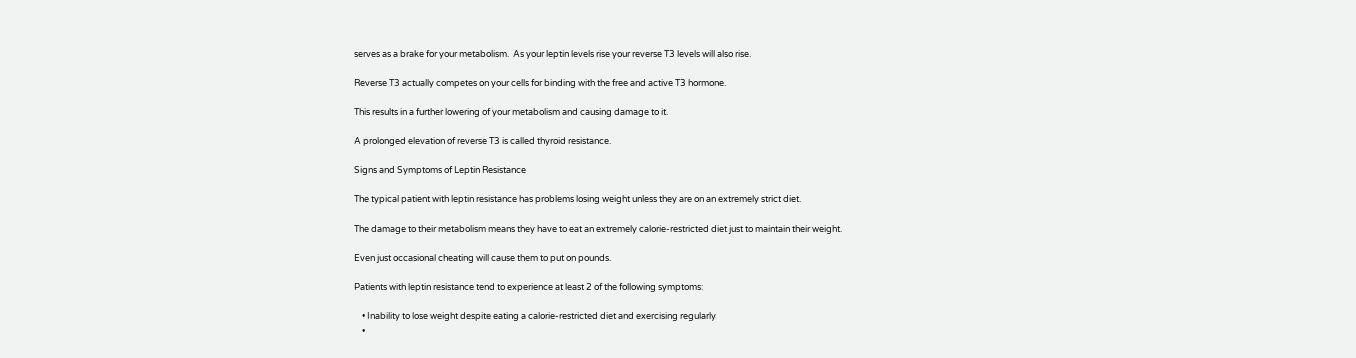serves as a brake for your metabolism.  As your leptin levels rise your reverse T3 levels will also rise.

Reverse T3 actually competes on your cells for binding with the free and active T3 hormone.

This results in a further lowering of your metabolism and causing damage to it.

A prolonged elevation of reverse T3 is called thyroid resistance.

Signs and Symptoms of Leptin Resistance

The typical patient with leptin resistance has problems losing weight unless they are on an extremely strict diet.

The damage to their metabolism means they have to eat an extremely calorie-restricted diet just to maintain their weight.

Even just occasional cheating will cause them to put on pounds.

Patients with leptin resistance tend to experience at least 2 of the following symptoms:

    • Inability to lose weight despite eating a calorie-restricted diet and exercising regularly
    •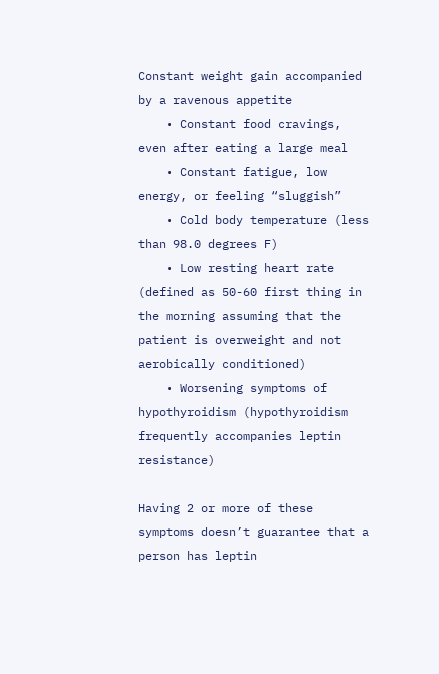Constant weight gain accompanied by a ravenous appetite
    • Constant food cravings, even after eating a large meal
    • Constant fatigue, low energy, or feeling “sluggish”
    • Cold body temperature (less than 98.0 degrees F)
    • Low resting heart rate (defined as 50-60 first thing in the morning assuming that the patient is overweight and not aerobically conditioned)
    • Worsening symptoms of hypothyroidism (hypothyroidism frequently accompanies leptin resistance)

Having 2 or more of these symptoms doesn’t guarantee that a person has leptin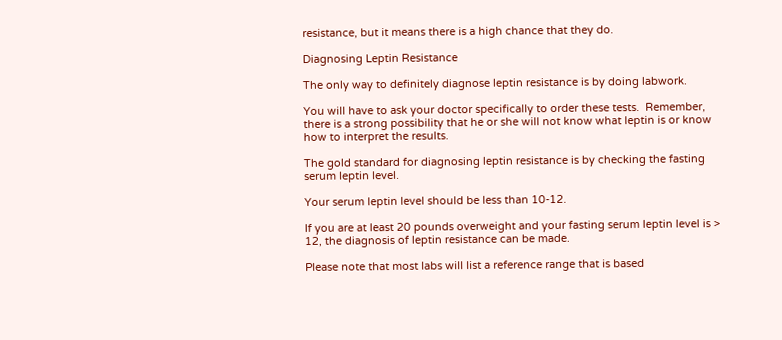resistance, but it means there is a high chance that they do.

Diagnosing Leptin Resistance

The only way to definitely diagnose leptin resistance is by doing labwork.

You will have to ask your doctor specifically to order these tests.  Remember, there is a strong possibility that he or she will not know what leptin is or know how to interpret the results.

The gold standard for diagnosing leptin resistance is by checking the fasting serum leptin level.

Your serum leptin level should be less than 10-12.

If you are at least 20 pounds overweight and your fasting serum leptin level is > 12, the diagnosis of leptin resistance can be made.

Please note that most labs will list a reference range that is based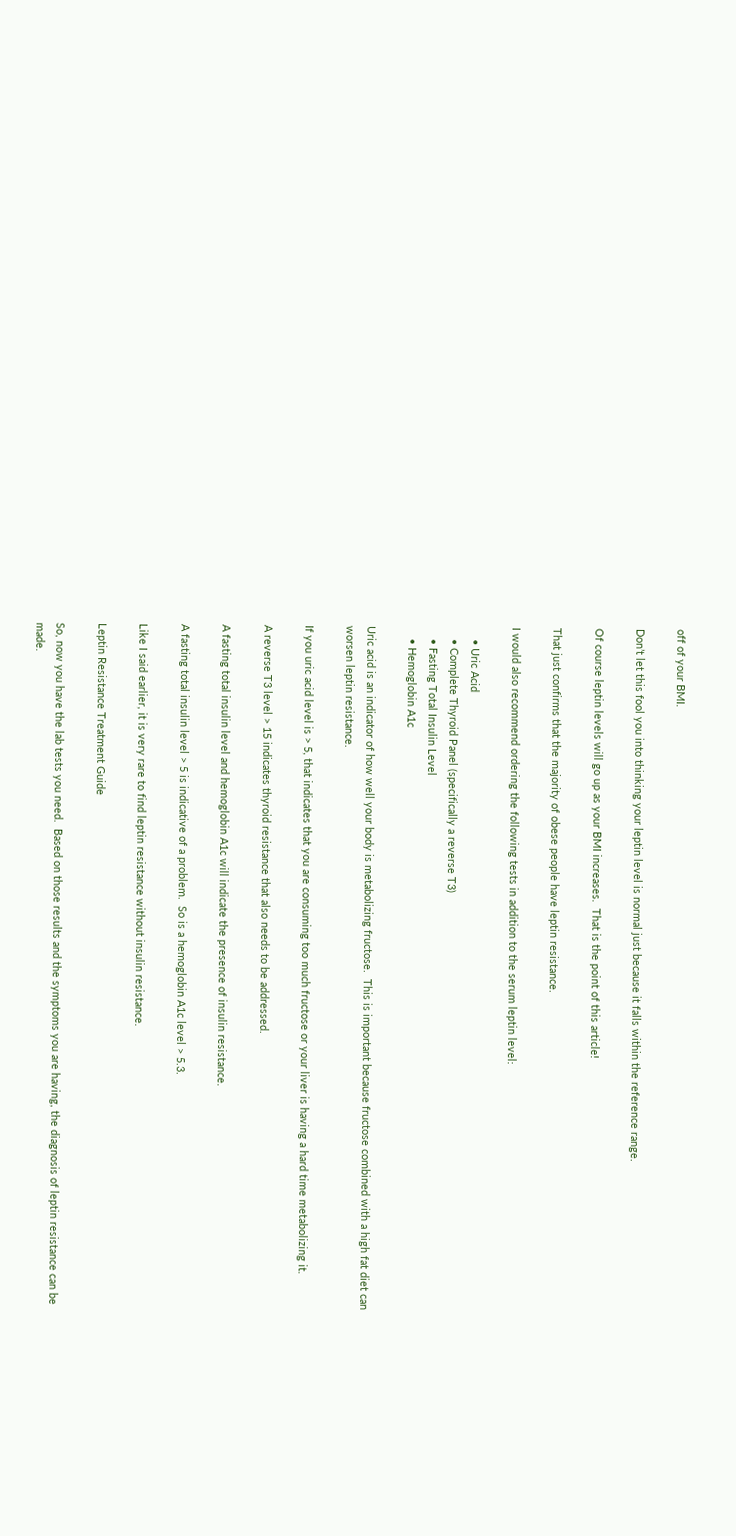off of your BMI.

Don’t let this fool you into thinking your leptin level is normal just because it falls within the reference range.

Of course leptin levels will go up as your BMI increases.  That is the point of this article!

That just confirms that the majority of obese people have leptin resistance.

I would also recommend ordering the following tests in addition to the serum leptin level:

    • Uric Acid
    • Complete Thyroid Panel (specifically a reverse T3)
    • Fasting Total Insulin Level
    • Hemoglobin A1c

Uric acid is an indicator of how well your body is metabolizing fructose.  This is important because fructose combined with a high fat diet can worsen leptin resistance.

If you uric acid level is > 5, that indicates that you are consuming too much fructose or your liver is having a hard time metabolizing it.

A reverse T3 level > 15 indicates thyroid resistance that also needs to be addressed.

A fasting total insulin level and hemoglobin A1c will indicate the presence of insulin resistance.

A fasting total insulin level > 5 is indicative of a problem.  So is a hemoglobin A1c level > 5.3.

Like I said earlier, it is very rare to find leptin resistance without insulin resistance.

Leptin Resistance Treatment Guide

So, now you have the lab tests you need.  Based on those results and the symptoms you are having, the diagnosis of leptin resistance can be made.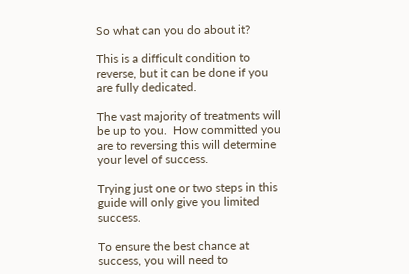So what can you do about it?

This is a difficult condition to reverse, but it can be done if you are fully dedicated.

The vast majority of treatments will be up to you.  How committed you are to reversing this will determine your level of success.

Trying just one or two steps in this guide will only give you limited success.

To ensure the best chance at success, you will need to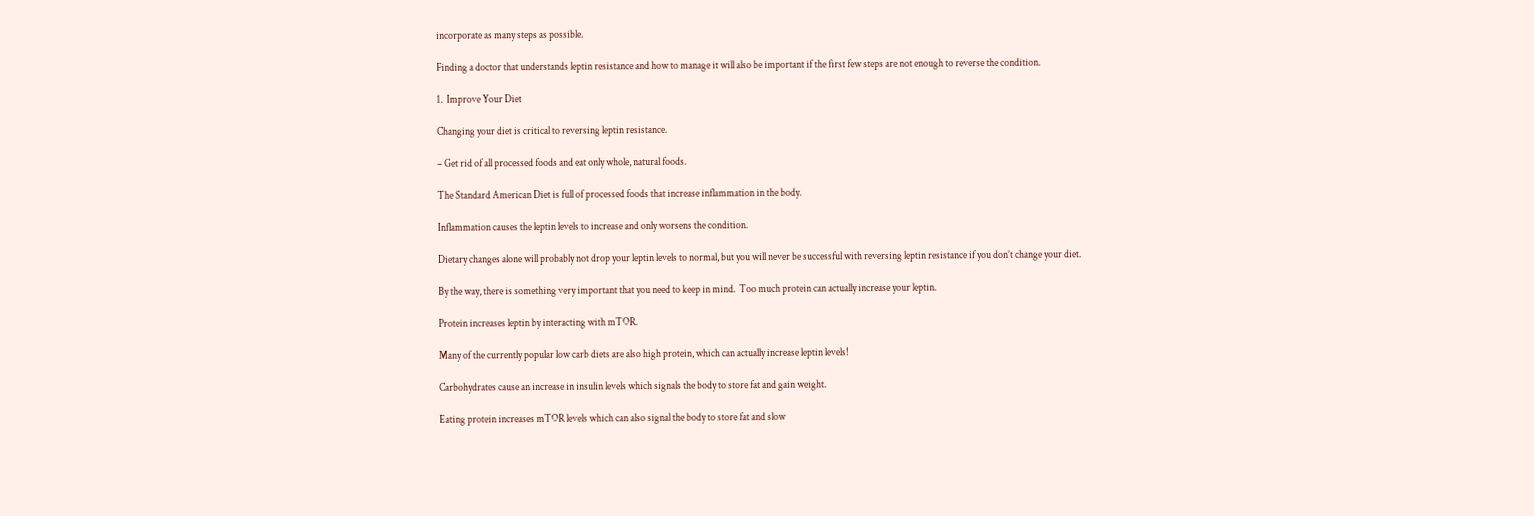incorporate as many steps as possible.

Finding a doctor that understands leptin resistance and how to manage it will also be important if the first few steps are not enough to reverse the condition.

1.  Improve Your Diet

Changing your diet is critical to reversing leptin resistance.

– Get rid of all processed foods and eat only whole, natural foods.

The Standard American Diet is full of processed foods that increase inflammation in the body.

Inflammation causes the leptin levels to increase and only worsens the condition.

Dietary changes alone will probably not drop your leptin levels to normal, but you will never be successful with reversing leptin resistance if you don’t change your diet.

By the way, there is something very important that you need to keep in mind.  Too much protein can actually increase your leptin.

Protein increases leptin by interacting with mTOR.

Many of the currently popular low carb diets are also high protein, which can actually increase leptin levels!

Carbohydrates cause an increase in insulin levels which signals the body to store fat and gain weight.

Eating protein increases mTOR levels which can also signal the body to store fat and slow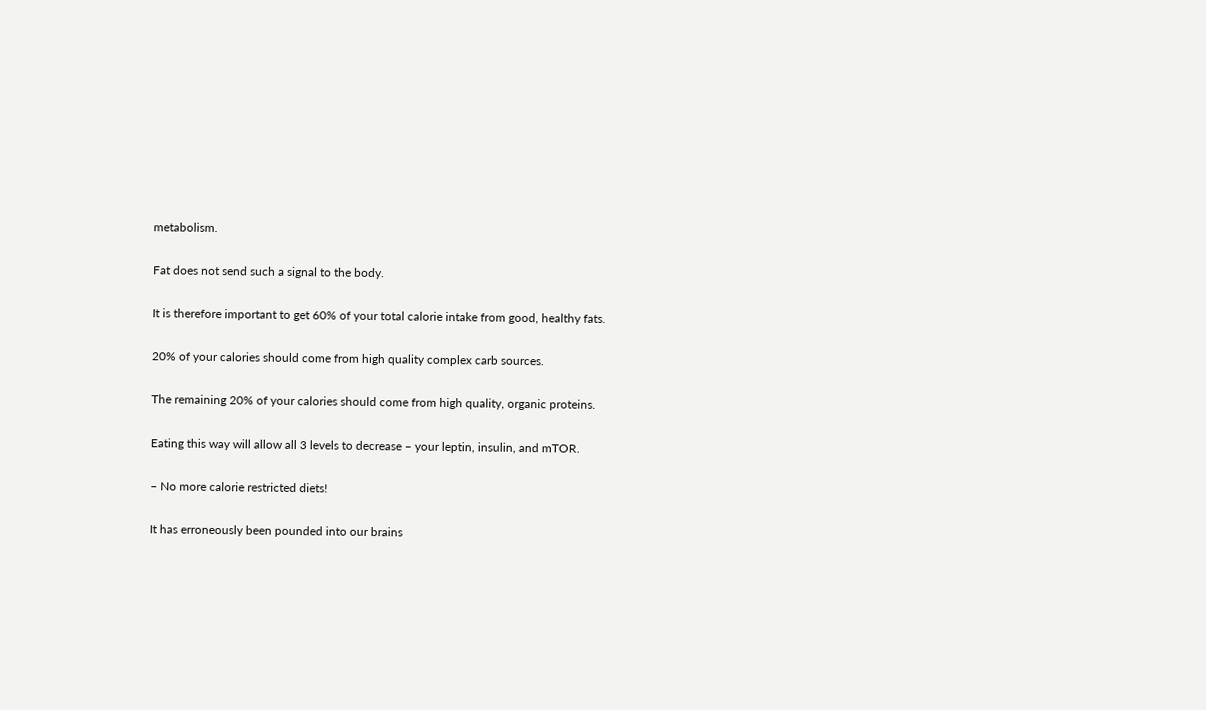metabolism.

Fat does not send such a signal to the body.

It is therefore important to get 60% of your total calorie intake from good, healthy fats.

20% of your calories should come from high quality complex carb sources.

The remaining 20% of your calories should come from high quality, organic proteins.

Eating this way will allow all 3 levels to decrease – your leptin, insulin, and mTOR.

– No more calorie restricted diets!

It has erroneously been pounded into our brains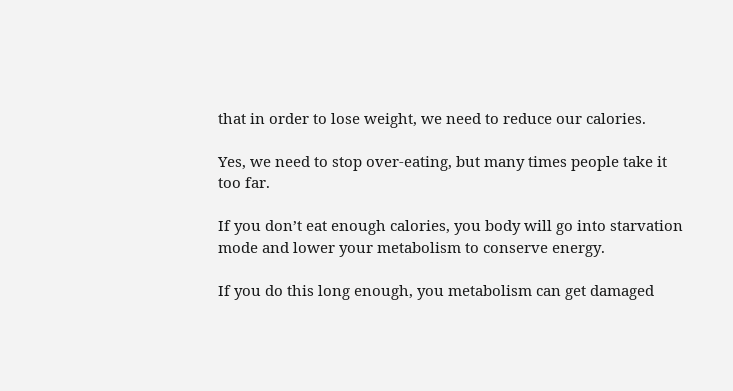that in order to lose weight, we need to reduce our calories.

Yes, we need to stop over-eating, but many times people take it too far.

If you don’t eat enough calories, you body will go into starvation mode and lower your metabolism to conserve energy.

If you do this long enough, you metabolism can get damaged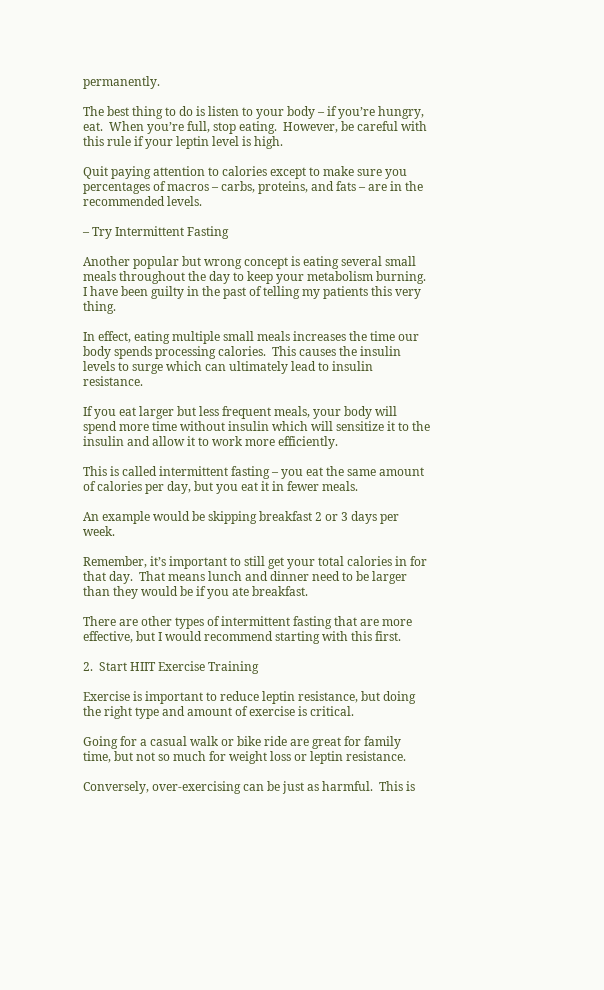permanently.

The best thing to do is listen to your body – if you’re hungry, eat.  When you’re full, stop eating.  However, be careful with this rule if your leptin level is high.

Quit paying attention to calories except to make sure you percentages of macros – carbs, proteins, and fats – are in the recommended levels.

– Try Intermittent Fasting

Another popular but wrong concept is eating several small meals throughout the day to keep your metabolism burning.  I have been guilty in the past of telling my patients this very thing.

In effect, eating multiple small meals increases the time our body spends processing calories.  This causes the insulin levels to surge which can ultimately lead to insulin resistance.

If you eat larger but less frequent meals, your body will spend more time without insulin which will sensitize it to the insulin and allow it to work more efficiently.

This is called intermittent fasting – you eat the same amount of calories per day, but you eat it in fewer meals.

An example would be skipping breakfast 2 or 3 days per week.

Remember, it’s important to still get your total calories in for that day.  That means lunch and dinner need to be larger than they would be if you ate breakfast.

There are other types of intermittent fasting that are more effective, but I would recommend starting with this first.

2.  Start HIIT Exercise Training

Exercise is important to reduce leptin resistance, but doing the right type and amount of exercise is critical.

Going for a casual walk or bike ride are great for family time, but not so much for weight loss or leptin resistance.

Conversely, over-exercising can be just as harmful.  This is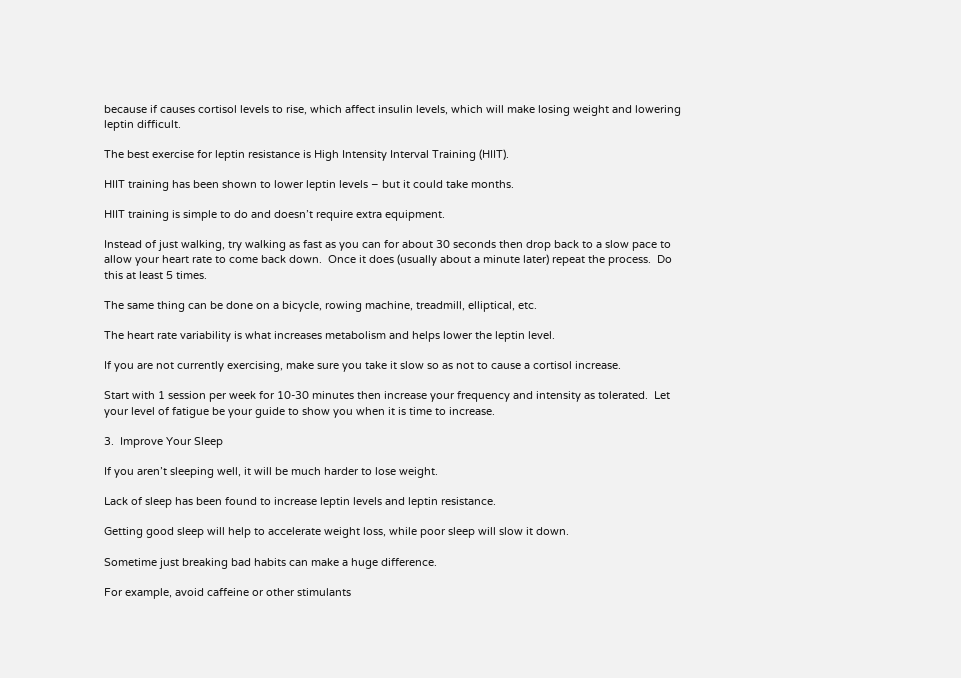because if causes cortisol levels to rise, which affect insulin levels, which will make losing weight and lowering leptin difficult.

The best exercise for leptin resistance is High Intensity Interval Training (HIIT).

HIIT training has been shown to lower leptin levels – but it could take months.

HIIT training is simple to do and doesn’t require extra equipment.

Instead of just walking, try walking as fast as you can for about 30 seconds then drop back to a slow pace to allow your heart rate to come back down.  Once it does (usually about a minute later) repeat the process.  Do this at least 5 times.

The same thing can be done on a bicycle, rowing machine, treadmill, elliptical, etc.

The heart rate variability is what increases metabolism and helps lower the leptin level.

If you are not currently exercising, make sure you take it slow so as not to cause a cortisol increase.

Start with 1 session per week for 10-30 minutes then increase your frequency and intensity as tolerated.  Let your level of fatigue be your guide to show you when it is time to increase.

3.  Improve Your Sleep

If you aren’t sleeping well, it will be much harder to lose weight.

Lack of sleep has been found to increase leptin levels and leptin resistance.

Getting good sleep will help to accelerate weight loss, while poor sleep will slow it down.

Sometime just breaking bad habits can make a huge difference.

For example, avoid caffeine or other stimulants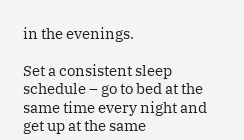in the evenings.

Set a consistent sleep schedule – go to bed at the same time every night and get up at the same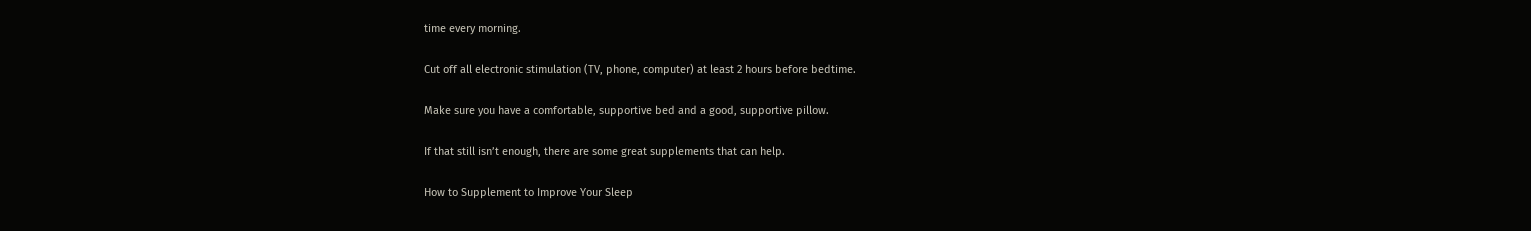time every morning.

Cut off all electronic stimulation (TV, phone, computer) at least 2 hours before bedtime.

Make sure you have a comfortable, supportive bed and a good, supportive pillow.

If that still isn’t enough, there are some great supplements that can help.

How to Supplement to Improve Your Sleep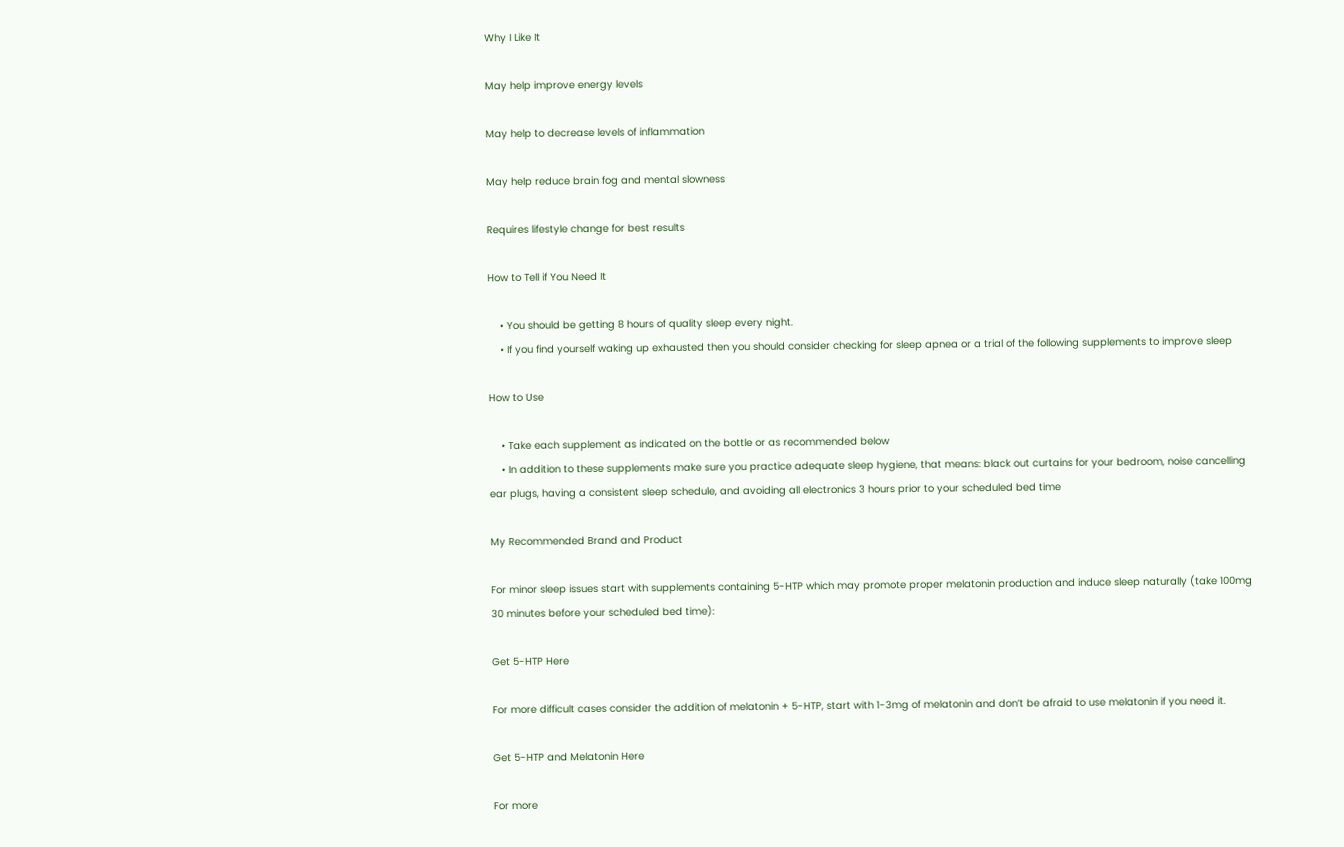Why I Like It

May help improve energy levels

May help to decrease levels of inflammation

May help reduce brain fog and mental slowness

Requires lifestyle change for best results

How to Tell if You Need It

    • You should be getting 8 hours of quality sleep every night.
    • If you find yourself waking up exhausted then you should consider checking for sleep apnea or a trial of the following supplements to improve sleep

How to Use

    • Take each supplement as indicated on the bottle or as recommended below
    • In addition to these supplements make sure you practice adequate sleep hygiene, that means: black out curtains for your bedroom, noise cancelling ear plugs, having a consistent sleep schedule, and avoiding all electronics 3 hours prior to your scheduled bed time

My Recommended Brand and Product

For minor sleep issues start with supplements containing 5-HTP which may promote proper melatonin production and induce sleep naturally (take 100mg 30 minutes before your scheduled bed time):

Get 5-HTP Here

For more difficult cases consider the addition of melatonin + 5-HTP, start with 1-3mg of melatonin and don’t be afraid to use melatonin if you need it.

Get 5-HTP and Melatonin Here

For more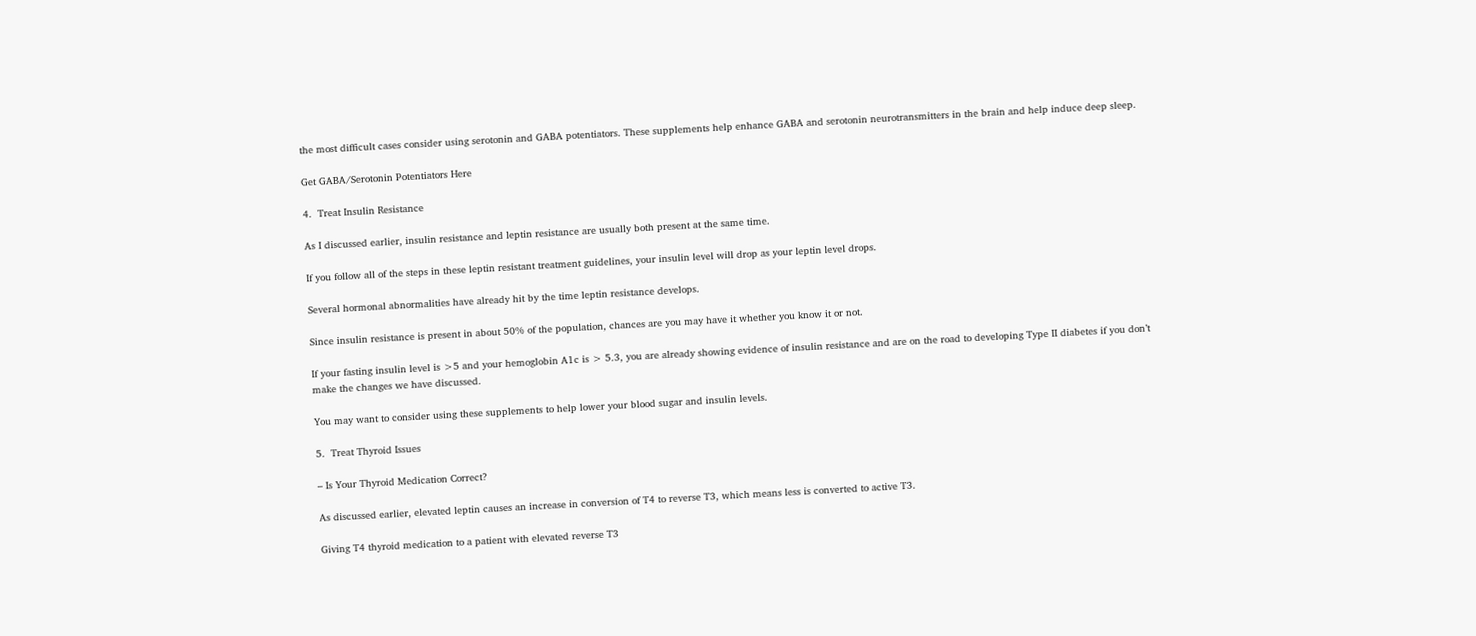the most difficult cases consider using serotonin and GABA potentiators. These supplements help enhance GABA and serotonin neurotransmitters in the brain and help induce deep sleep.

Get GABA/Serotonin Potentiators Here

4.  Treat Insulin Resistance

As I discussed earlier, insulin resistance and leptin resistance are usually both present at the same time.

If you follow all of the steps in these leptin resistant treatment guidelines, your insulin level will drop as your leptin level drops.

Several hormonal abnormalities have already hit by the time leptin resistance develops.

Since insulin resistance is present in about 50% of the population, chances are you may have it whether you know it or not.

If your fasting insulin level is >5 and your hemoglobin A1c is > 5.3, you are already showing evidence of insulin resistance and are on the road to developing Type II diabetes if you don’t make the changes we have discussed.

You may want to consider using these supplements to help lower your blood sugar and insulin levels.

5.  Treat Thyroid Issues

– Is Your Thyroid Medication Correct?

As discussed earlier, elevated leptin causes an increase in conversion of T4 to reverse T3, which means less is converted to active T3.

Giving T4 thyroid medication to a patient with elevated reverse T3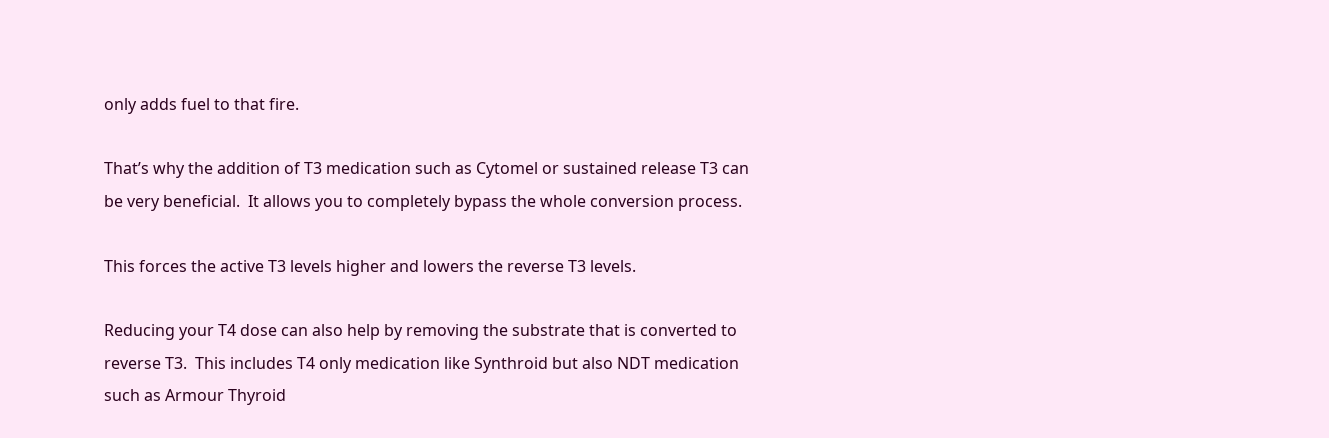only adds fuel to that fire.

That’s why the addition of T3 medication such as Cytomel or sustained release T3 can be very beneficial.  It allows you to completely bypass the whole conversion process.

This forces the active T3 levels higher and lowers the reverse T3 levels.

Reducing your T4 dose can also help by removing the substrate that is converted to reverse T3.  This includes T4 only medication like Synthroid but also NDT medication such as Armour Thyroid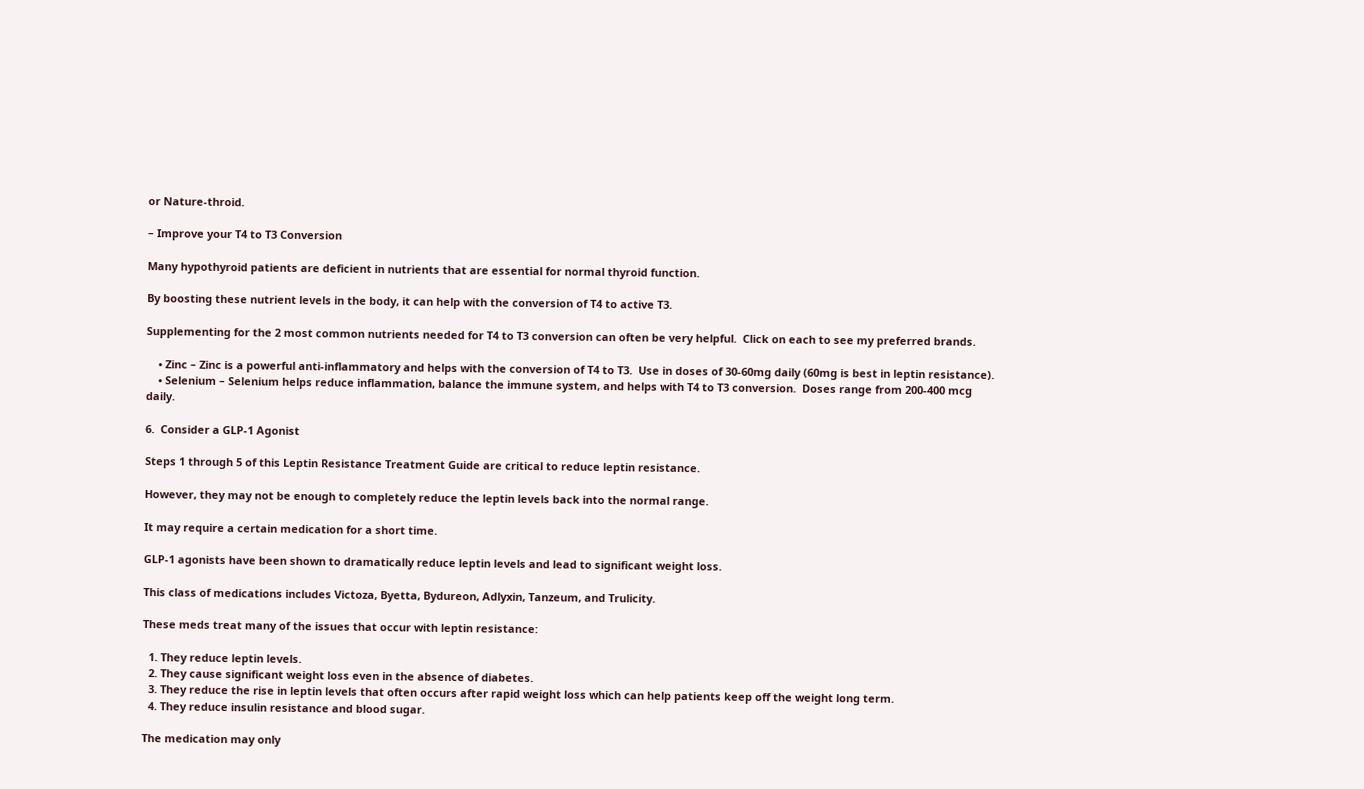or Nature-throid.

– Improve your T4 to T3 Conversion

Many hypothyroid patients are deficient in nutrients that are essential for normal thyroid function.

By boosting these nutrient levels in the body, it can help with the conversion of T4 to active T3.

Supplementing for the 2 most common nutrients needed for T4 to T3 conversion can often be very helpful.  Click on each to see my preferred brands.

    • Zinc – Zinc is a powerful anti-inflammatory and helps with the conversion of T4 to T3.  Use in doses of 30-60mg daily (60mg is best in leptin resistance).
    • Selenium – Selenium helps reduce inflammation, balance the immune system, and helps with T4 to T3 conversion.  Doses range from 200-400 mcg daily.

6.  Consider a GLP-1 Agonist

Steps 1 through 5 of this Leptin Resistance Treatment Guide are critical to reduce leptin resistance.

However, they may not be enough to completely reduce the leptin levels back into the normal range.

It may require a certain medication for a short time.

GLP-1 agonists have been shown to dramatically reduce leptin levels and lead to significant weight loss.

This class of medications includes Victoza, Byetta, Bydureon, Adlyxin, Tanzeum, and Trulicity.

These meds treat many of the issues that occur with leptin resistance:

  1. They reduce leptin levels.
  2. They cause significant weight loss even in the absence of diabetes.
  3. They reduce the rise in leptin levels that often occurs after rapid weight loss which can help patients keep off the weight long term.
  4. They reduce insulin resistance and blood sugar.

The medication may only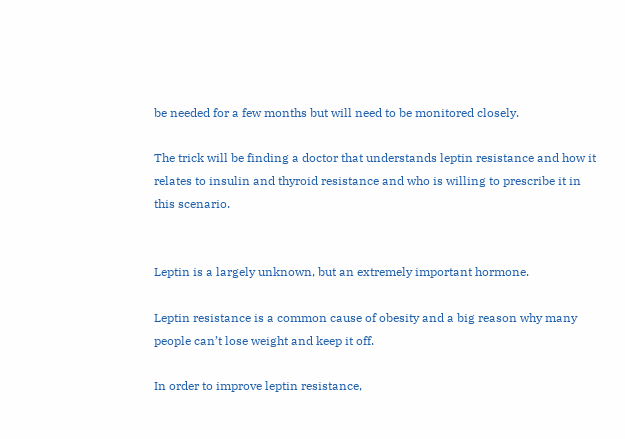be needed for a few months but will need to be monitored closely.

The trick will be finding a doctor that understands leptin resistance and how it relates to insulin and thyroid resistance and who is willing to prescribe it in this scenario.


Leptin is a largely unknown, but an extremely important hormone.

Leptin resistance is a common cause of obesity and a big reason why many people can’t lose weight and keep it off.

In order to improve leptin resistance,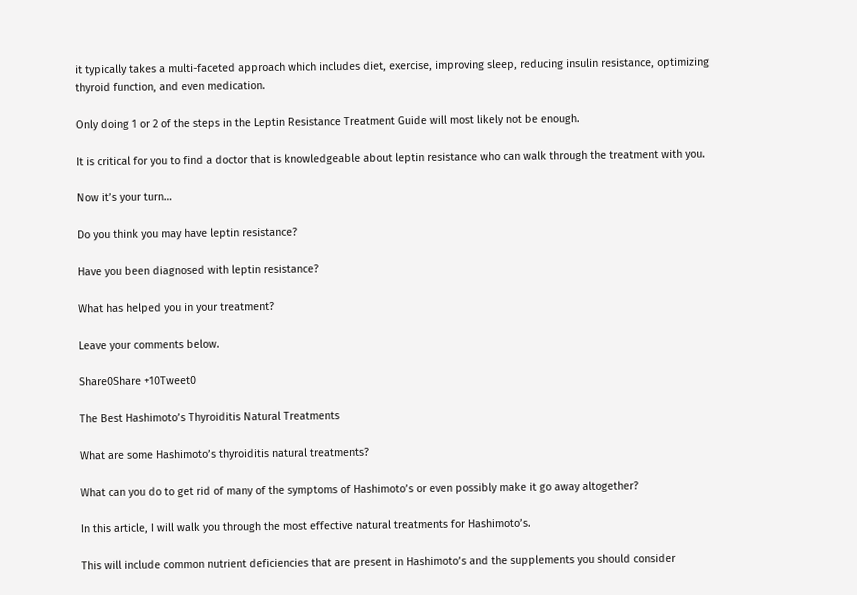it typically takes a multi-faceted approach which includes diet, exercise, improving sleep, reducing insulin resistance, optimizing thyroid function, and even medication.

Only doing 1 or 2 of the steps in the Leptin Resistance Treatment Guide will most likely not be enough.

It is critical for you to find a doctor that is knowledgeable about leptin resistance who can walk through the treatment with you.

Now it’s your turn…

Do you think you may have leptin resistance?

Have you been diagnosed with leptin resistance?

What has helped you in your treatment?

Leave your comments below.

Share0Share +10Tweet0

The Best Hashimoto’s Thyroiditis Natural Treatments

What are some Hashimoto’s thyroiditis natural treatments?

What can you do to get rid of many of the symptoms of Hashimoto’s or even possibly make it go away altogether?

In this article, I will walk you through the most effective natural treatments for Hashimoto’s.

This will include common nutrient deficiencies that are present in Hashimoto’s and the supplements you should consider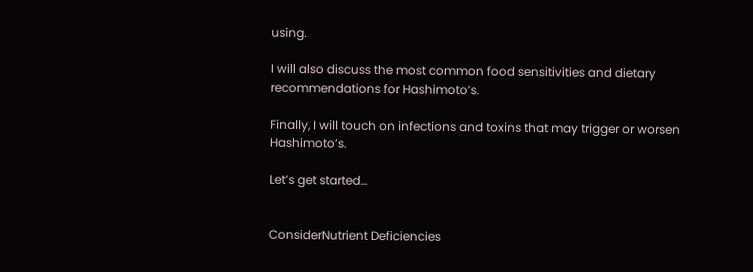using.

I will also discuss the most common food sensitivities and dietary recommendations for Hashimoto’s.

Finally, I will touch on infections and toxins that may trigger or worsen Hashimoto’s.

Let’s get started…


ConsiderNutrient Deficiencies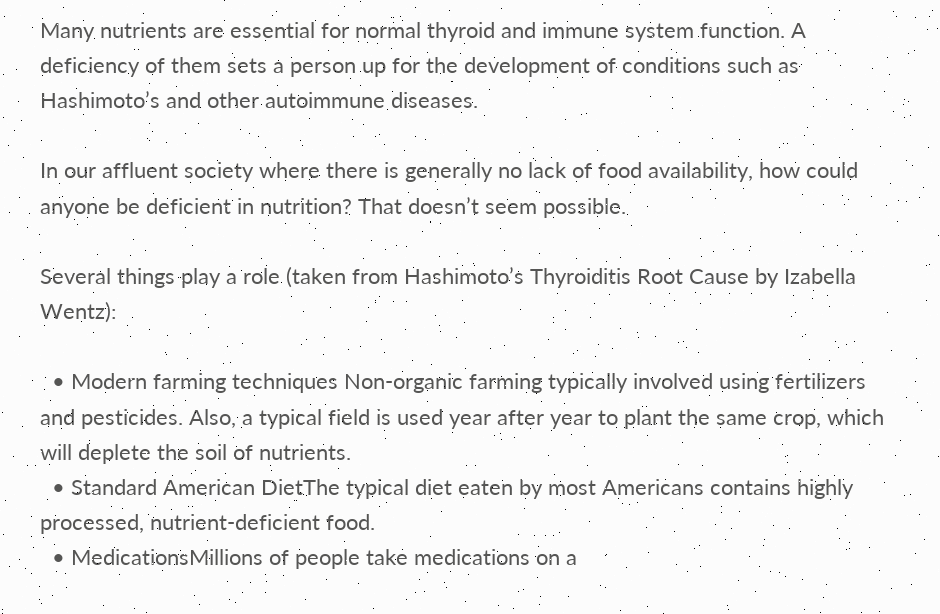Many nutrients are essential for normal thyroid and immune system function. A deficiency of them sets a person up for the development of conditions such as Hashimoto’s and other autoimmune diseases.

In our affluent society where there is generally no lack of food availability, how could anyone be deficient in nutrition? That doesn’t seem possible.

Several things play a role (taken from Hashimoto’s Thyroiditis Root Cause by Izabella Wentz):

  • Modern farming techniques Non-organic farming typically involved using fertilizers and pesticides. Also, a typical field is used year after year to plant the same crop, which will deplete the soil of nutrients.
  • Standard American DietThe typical diet eaten by most Americans contains highly processed, nutrient-deficient food.
  • MedicationsMillions of people take medications on a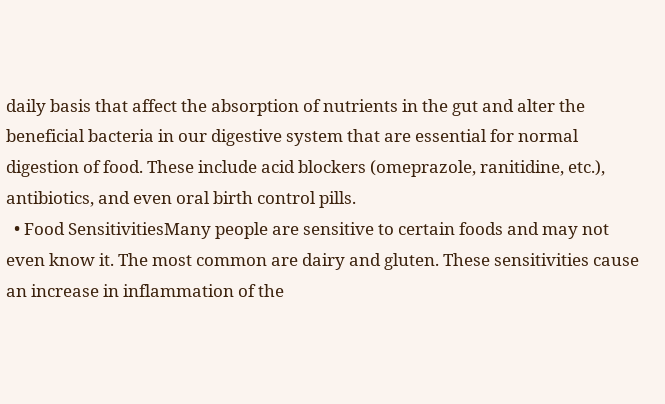daily basis that affect the absorption of nutrients in the gut and alter the beneficial bacteria in our digestive system that are essential for normal digestion of food. These include acid blockers (omeprazole, ranitidine, etc.), antibiotics, and even oral birth control pills.
  • Food SensitivitiesMany people are sensitive to certain foods and may not even know it. The most common are dairy and gluten. These sensitivities cause an increase in inflammation of the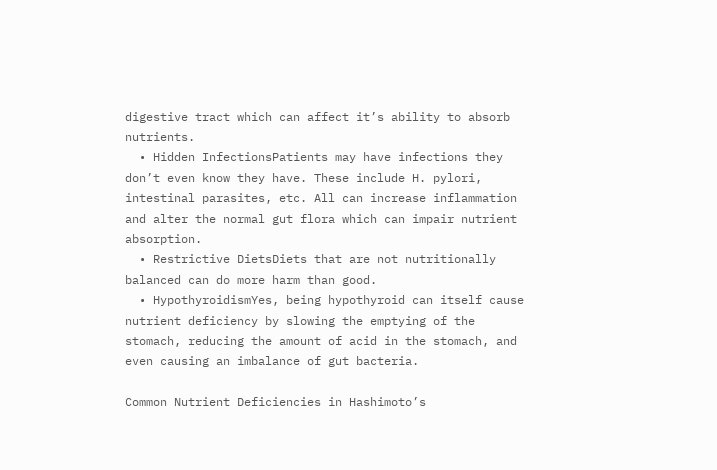digestive tract which can affect it’s ability to absorb nutrients.
  • Hidden InfectionsPatients may have infections they don’t even know they have. These include H. pylori, intestinal parasites, etc. All can increase inflammation and alter the normal gut flora which can impair nutrient absorption.
  • Restrictive DietsDiets that are not nutritionally balanced can do more harm than good.
  • HypothyroidismYes, being hypothyroid can itself cause nutrient deficiency by slowing the emptying of the stomach, reducing the amount of acid in the stomach, and even causing an imbalance of gut bacteria.

Common Nutrient Deficiencies in Hashimoto’s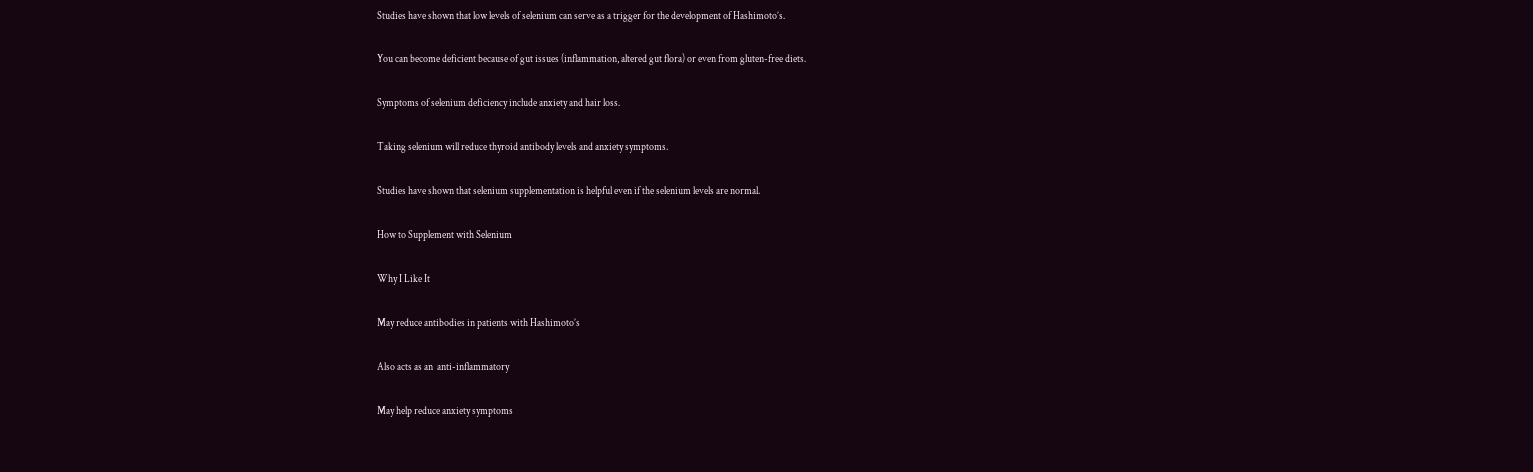Studies have shown that low levels of selenium can serve as a trigger for the development of Hashimoto’s.

You can become deficient because of gut issues (inflammation, altered gut flora) or even from gluten-free diets.

Symptoms of selenium deficiency include anxiety and hair loss.

Taking selenium will reduce thyroid antibody levels and anxiety symptoms.

Studies have shown that selenium supplementation is helpful even if the selenium levels are normal.

How to Supplement with Selenium

Why I Like It

May reduce antibodies in patients with Hashimoto’s

Also acts as an  anti-inflammatory

May help reduce anxiety symptoms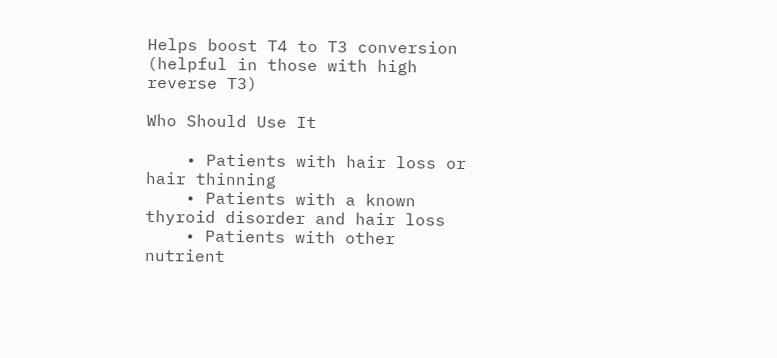Helps boost T4 to T3 conversion (helpful in those with high reverse T3)

Who Should Use It

    • Patients with hair loss or hair thinning
    • Patients with a known thyroid disorder and hair loss
    • Patients with other nutrient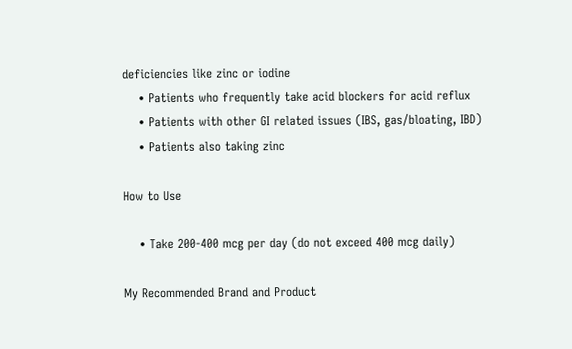deficiencies like zinc or iodine
    • Patients who frequently take acid blockers for acid reflux
    • Patients with other GI related issues (IBS, gas/bloating, IBD)
    • Patients also taking zinc

How to Use

    • Take 200-400 mcg per day (do not exceed 400 mcg daily)

My Recommended Brand and Product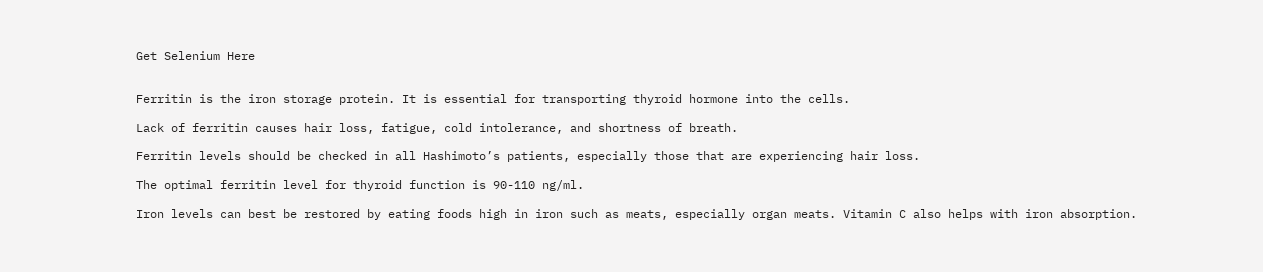Get Selenium Here


Ferritin is the iron storage protein. It is essential for transporting thyroid hormone into the cells.

Lack of ferritin causes hair loss, fatigue, cold intolerance, and shortness of breath.

Ferritin levels should be checked in all Hashimoto’s patients, especially those that are experiencing hair loss.

The optimal ferritin level for thyroid function is 90-110 ng/ml.

Iron levels can best be restored by eating foods high in iron such as meats, especially organ meats. Vitamin C also helps with iron absorption.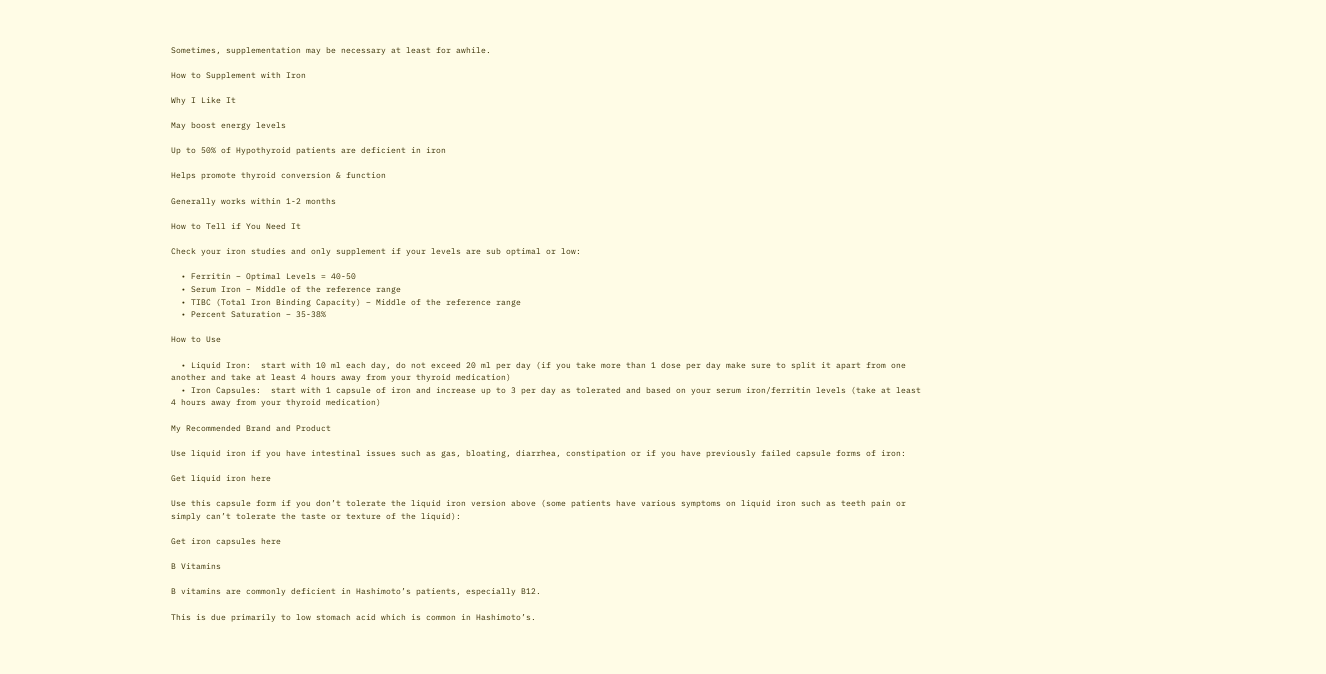Sometimes, supplementation may be necessary at least for awhile.

How to Supplement with Iron

Why I Like It

May boost energy levels

Up to 50% of Hypothyroid patients are deficient in iron

Helps promote thyroid conversion & function

Generally works within 1-2 months

How to Tell if You Need It

Check your iron studies and only supplement if your levels are sub optimal or low:

  • Ferritin – Optimal Levels = 40-50
  • Serum Iron – Middle of the reference range
  • TIBC (Total Iron Binding Capacity) – Middle of the reference range
  • Percent Saturation – 35-38%

How to Use

  • Liquid Iron:  start with 10 ml each day, do not exceed 20 ml per day (if you take more than 1 dose per day make sure to split it apart from one another and take at least 4 hours away from your thyroid medication)
  • Iron Capsules:  start with 1 capsule of iron and increase up to 3 per day as tolerated and based on your serum iron/ferritin levels (take at least 4 hours away from your thyroid medication)

My Recommended Brand and Product

Use liquid iron if you have intestinal issues such as gas, bloating, diarrhea, constipation or if you have previously failed capsule forms of iron:

Get liquid iron here

Use this capsule form if you don’t tolerate the liquid iron version above (some patients have various symptoms on liquid iron such as teeth pain or simply can’t tolerate the taste or texture of the liquid):

Get iron capsules here

B Vitamins

B vitamins are commonly deficient in Hashimoto’s patients, especially B12.

This is due primarily to low stomach acid which is common in Hashimoto’s.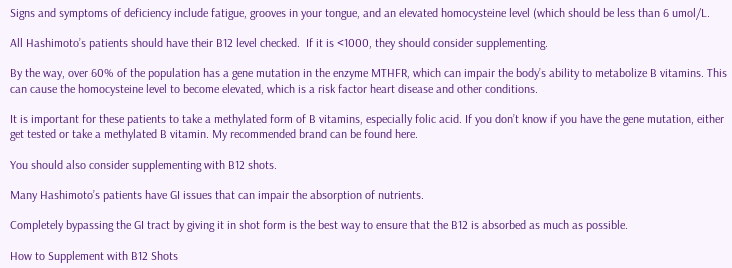Signs and symptoms of deficiency include fatigue, grooves in your tongue, and an elevated homocysteine level (which should be less than 6 umol/L.

All Hashimoto’s patients should have their B12 level checked.  If it is <1000, they should consider supplementing.

By the way, over 60% of the population has a gene mutation in the enzyme MTHFR, which can impair the body’s ability to metabolize B vitamins. This can cause the homocysteine level to become elevated, which is a risk factor heart disease and other conditions.

It is important for these patients to take a methylated form of B vitamins, especially folic acid. If you don’t know if you have the gene mutation, either get tested or take a methylated B vitamin. My recommended brand can be found here.

You should also consider supplementing with B12 shots.

Many Hashimoto’s patients have GI issues that can impair the absorption of nutrients.

Completely bypassing the GI tract by giving it in shot form is the best way to ensure that the B12 is absorbed as much as possible.

How to Supplement with B12 Shots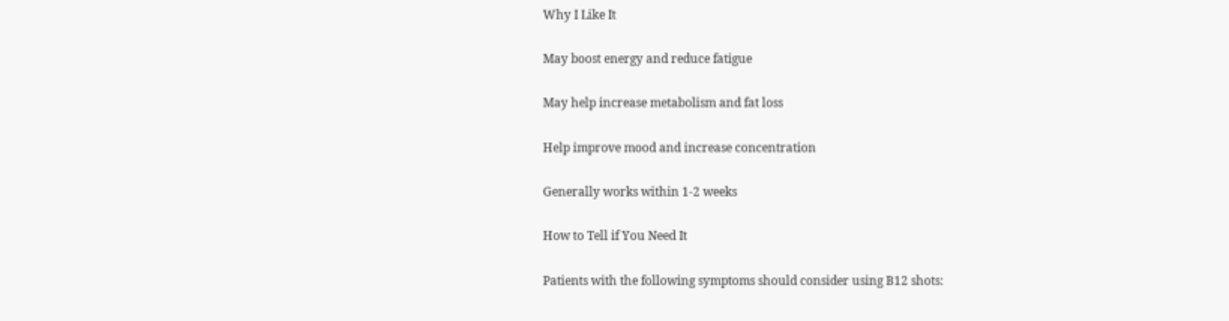Why I Like It

May boost energy and reduce fatigue

May help increase metabolism and fat loss

Help improve mood and increase concentration

Generally works within 1-2 weeks

How to Tell if You Need It

Patients with the following symptoms should consider using B12 shots: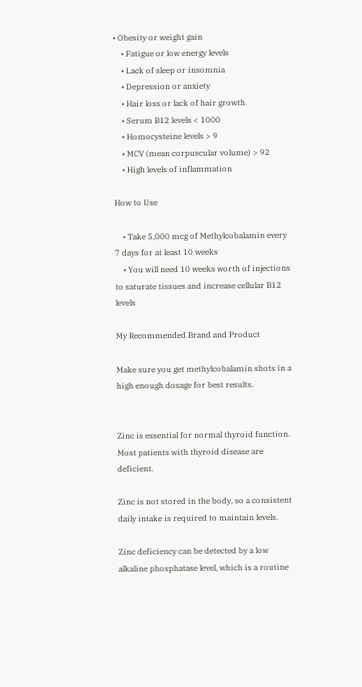• Obesity or weight gain
    • Fatigue or low energy levels
    • Lack of sleep or insomnia
    • Depression or anxiety
    • Hair loss or lack of hair growth
    • Serum B12 levels < 1000
    • Homocysteine levels > 9
    • MCV (mean corpuscular volume) > 92
    • High levels of inflammation

How to Use

    • Take 5,000 mcg of Methylcobalamin every 7 days for at least 10 weeks
    • You will need 10 weeks worth of injections to saturate tissues and increase cellular B12 levels

My Recommended Brand and Product

Make sure you get methylcobalamin shots in a high enough dosage for best results.


Zinc is essential for normal thyroid function. Most patients with thyroid disease are deficient.

Zinc is not stored in the body, so a consistent daily intake is required to maintain levels.

Zinc deficiency can be detected by a low alkaline phosphatase level, which is a routine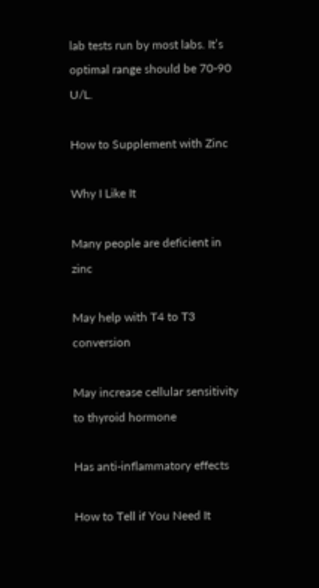lab tests run by most labs. It’s optimal range should be 70-90 U/L.

How to Supplement with Zinc

Why I Like It

Many people are deficient in zinc

May help with T4 to T3 conversion

May increase cellular sensitivity to thyroid hormone

Has anti-inflammatory effects

How to Tell if You Need It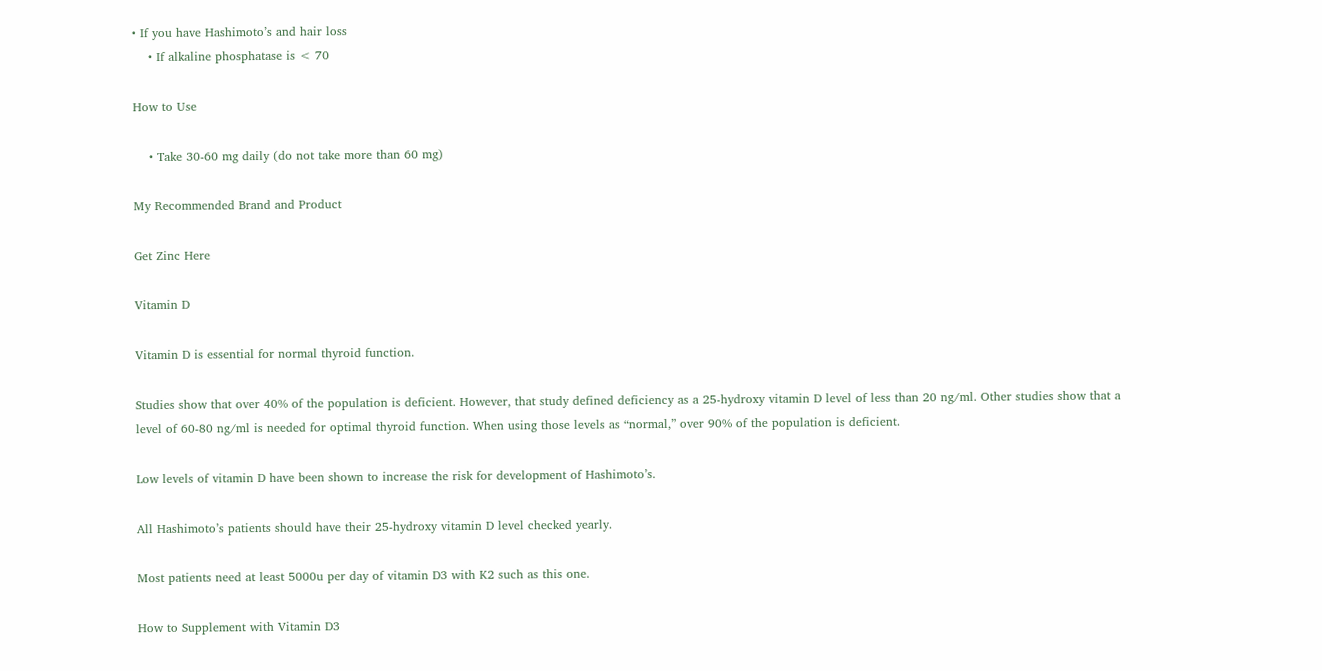• If you have Hashimoto’s and hair loss
    • If alkaline phosphatase is < 70

How to Use

    • Take 30-60 mg daily (do not take more than 60 mg)

My Recommended Brand and Product

Get Zinc Here

Vitamin D

Vitamin D is essential for normal thyroid function.

Studies show that over 40% of the population is deficient. However, that study defined deficiency as a 25-hydroxy vitamin D level of less than 20 ng/ml. Other studies show that a level of 60-80 ng/ml is needed for optimal thyroid function. When using those levels as “normal,” over 90% of the population is deficient.

Low levels of vitamin D have been shown to increase the risk for development of Hashimoto’s.

All Hashimoto’s patients should have their 25-hydroxy vitamin D level checked yearly.

Most patients need at least 5000u per day of vitamin D3 with K2 such as this one.

How to Supplement with Vitamin D3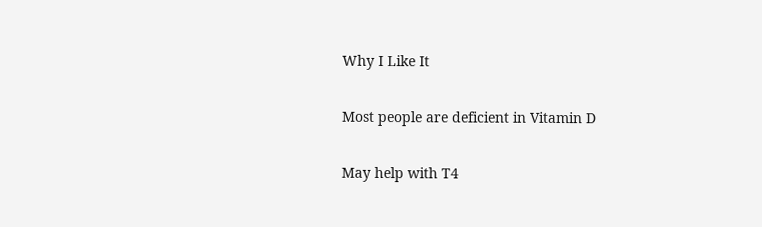Why I Like It

Most people are deficient in Vitamin D

May help with T4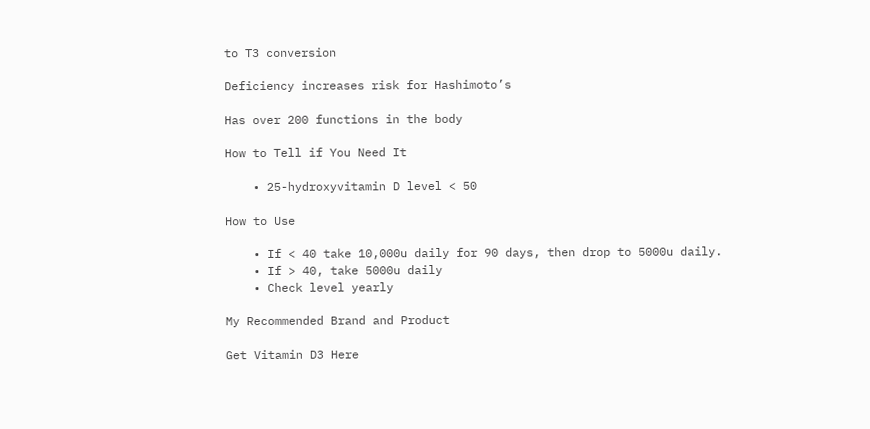to T3 conversion

Deficiency increases risk for Hashimoto’s

Has over 200 functions in the body

How to Tell if You Need It

    • 25-hydroxyvitamin D level < 50

How to Use

    • If < 40 take 10,000u daily for 90 days, then drop to 5000u daily.
    • If > 40, take 5000u daily
    • Check level yearly

My Recommended Brand and Product

Get Vitamin D3 Here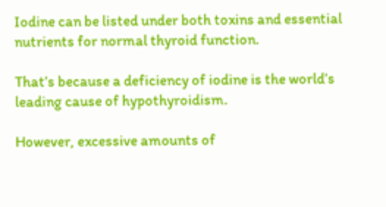Iodine can be listed under both toxins and essential nutrients for normal thyroid function.

That’s because a deficiency of iodine is the world’s leading cause of hypothyroidism.

However, excessive amounts of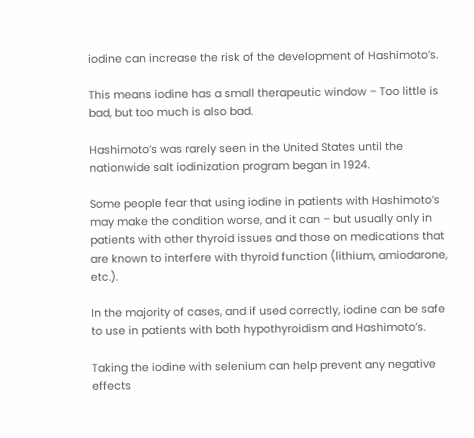iodine can increase the risk of the development of Hashimoto’s.

This means iodine has a small therapeutic window – Too little is bad, but too much is also bad.

Hashimoto’s was rarely seen in the United States until the nationwide salt iodinization program began in 1924.

Some people fear that using iodine in patients with Hashimoto’s may make the condition worse, and it can – but usually only in patients with other thyroid issues and those on medications that are known to interfere with thyroid function (lithium, amiodarone, etc.).

In the majority of cases, and if used correctly, iodine can be safe to use in patients with both hypothyroidism and Hashimoto’s.

Taking the iodine with selenium can help prevent any negative effects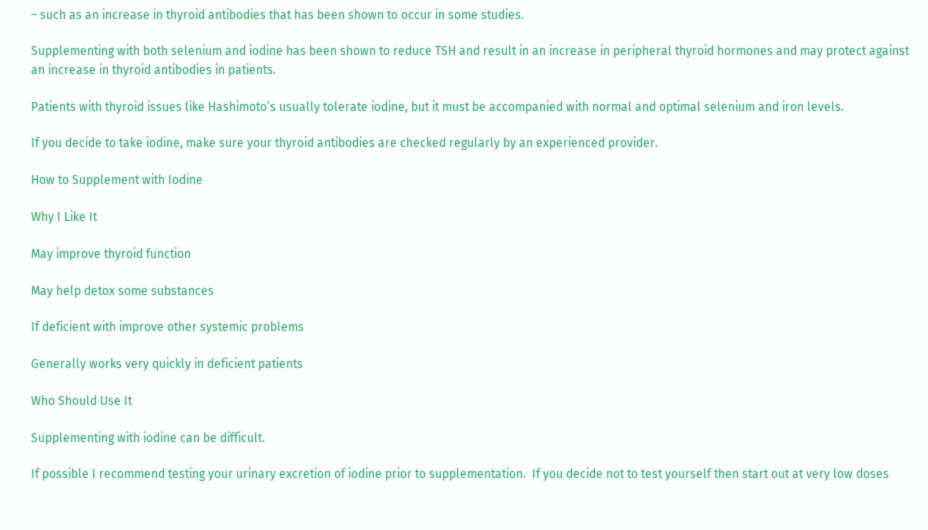– such as an increase in thyroid antibodies that has been shown to occur in some studies.

Supplementing with both selenium and iodine has been shown to reduce TSH and result in an increase in peripheral thyroid hormones and may protect against an increase in thyroid antibodies in patients.

Patients with thyroid issues like Hashimoto’s usually tolerate iodine, but it must be accompanied with normal and optimal selenium and iron levels.

If you decide to take iodine, make sure your thyroid antibodies are checked regularly by an experienced provider.

How to Supplement with Iodine

Why I Like It

May improve thyroid function

May help detox some substances

If deficient with improve other systemic problems

Generally works very quickly in deficient patients

Who Should Use It

Supplementing with iodine can be difficult.

If possible I recommend testing your urinary excretion of iodine prior to supplementation.  If you decide not to test yourself then start out at very low doses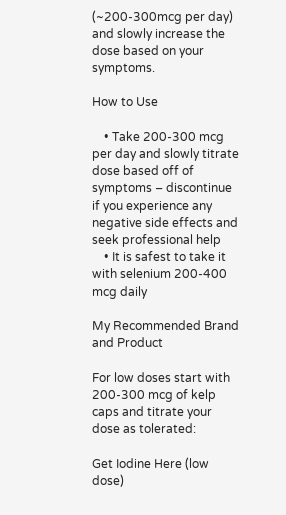(~200-300mcg per day) and slowly increase the dose based on your symptoms.

How to Use

    • Take 200-300 mcg per day and slowly titrate dose based off of symptoms – discontinue if you experience any negative side effects and seek professional help
    • It is safest to take it with selenium 200-400 mcg daily

My Recommended Brand and Product

For low doses start with 200-300 mcg of kelp caps and titrate your dose as tolerated:

Get Iodine Here (low dose)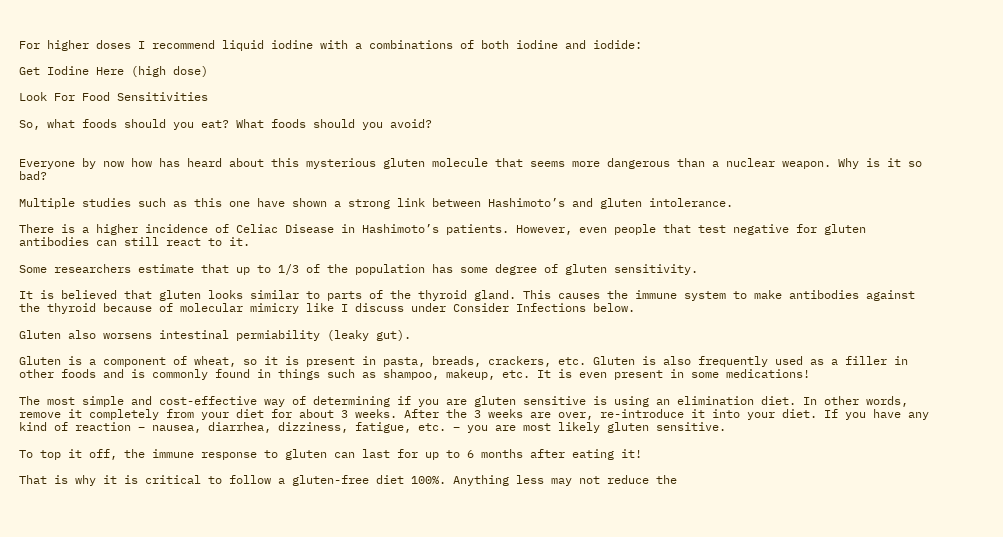For higher doses I recommend liquid iodine with a combinations of both iodine and iodide:

Get Iodine Here (high dose)

Look For Food Sensitivities

So, what foods should you eat? What foods should you avoid?


Everyone by now how has heard about this mysterious gluten molecule that seems more dangerous than a nuclear weapon. Why is it so bad?

Multiple studies such as this one have shown a strong link between Hashimoto’s and gluten intolerance.

There is a higher incidence of Celiac Disease in Hashimoto’s patients. However, even people that test negative for gluten antibodies can still react to it.

Some researchers estimate that up to 1/3 of the population has some degree of gluten sensitivity.

It is believed that gluten looks similar to parts of the thyroid gland. This causes the immune system to make antibodies against the thyroid because of molecular mimicry like I discuss under Consider Infections below.

Gluten also worsens intestinal permiability (leaky gut).

Gluten is a component of wheat, so it is present in pasta, breads, crackers, etc. Gluten is also frequently used as a filler in other foods and is commonly found in things such as shampoo, makeup, etc. It is even present in some medications!

The most simple and cost-effective way of determining if you are gluten sensitive is using an elimination diet. In other words, remove it completely from your diet for about 3 weeks. After the 3 weeks are over, re-introduce it into your diet. If you have any kind of reaction – nausea, diarrhea, dizziness, fatigue, etc. – you are most likely gluten sensitive.

To top it off, the immune response to gluten can last for up to 6 months after eating it!

That is why it is critical to follow a gluten-free diet 100%. Anything less may not reduce the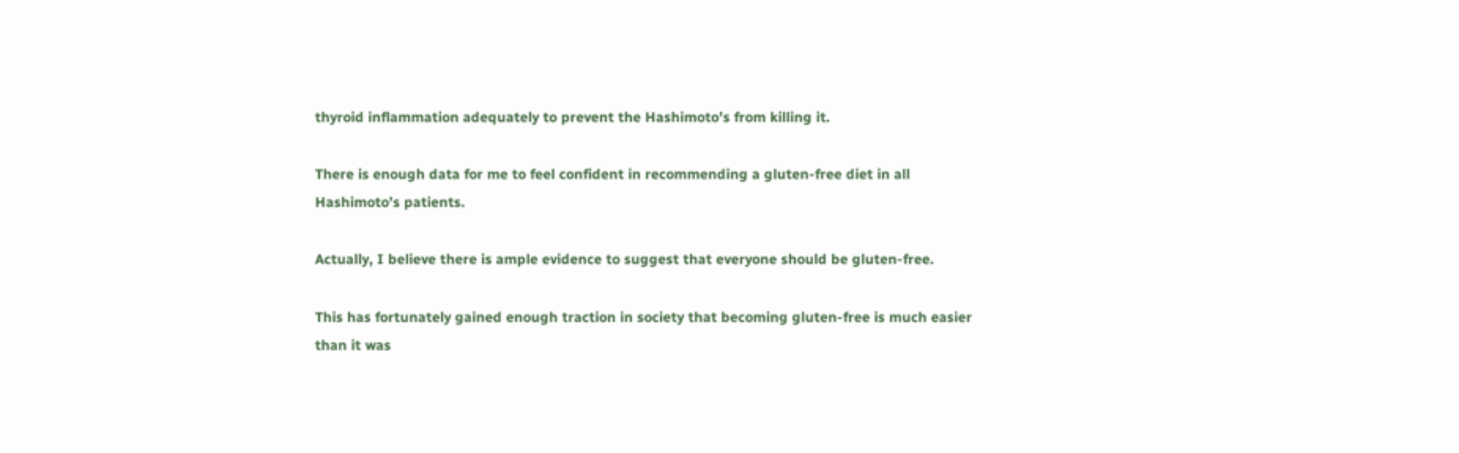thyroid inflammation adequately to prevent the Hashimoto’s from killing it.

There is enough data for me to feel confident in recommending a gluten-free diet in all Hashimoto’s patients.

Actually, I believe there is ample evidence to suggest that everyone should be gluten-free.

This has fortunately gained enough traction in society that becoming gluten-free is much easier than it was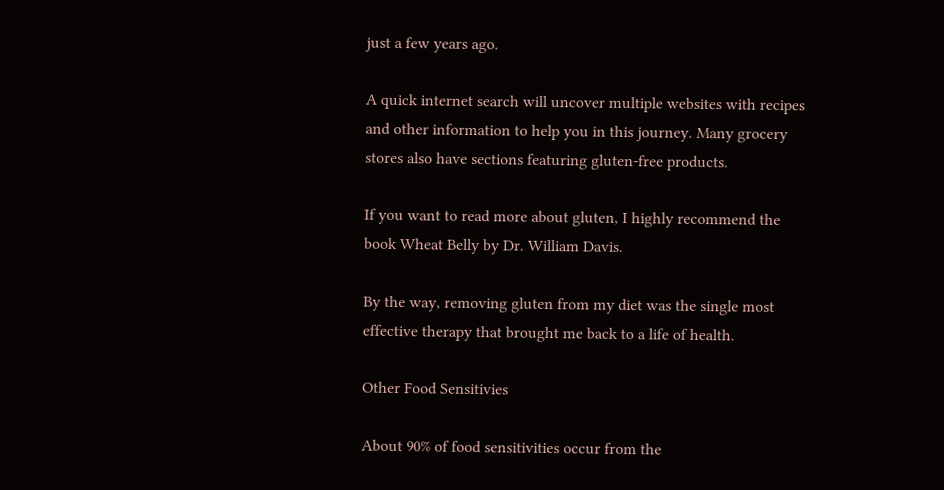just a few years ago.

A quick internet search will uncover multiple websites with recipes and other information to help you in this journey. Many grocery stores also have sections featuring gluten-free products.

If you want to read more about gluten, I highly recommend the book Wheat Belly by Dr. William Davis.

By the way, removing gluten from my diet was the single most effective therapy that brought me back to a life of health.

Other Food Sensitivies

About 90% of food sensitivities occur from the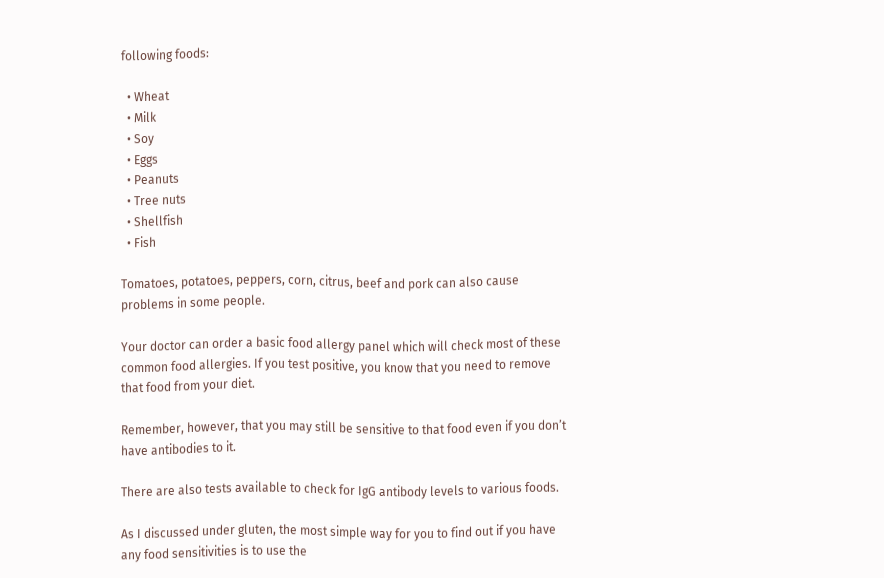following foods:

  • Wheat
  • Milk
  • Soy
  • Eggs
  • Peanuts
  • Tree nuts
  • Shellfish
  • Fish

Tomatoes, potatoes, peppers, corn, citrus, beef and pork can also cause problems in some people.

Your doctor can order a basic food allergy panel which will check most of these common food allergies. If you test positive, you know that you need to remove that food from your diet.

Remember, however, that you may still be sensitive to that food even if you don’t have antibodies to it.

There are also tests available to check for IgG antibody levels to various foods.

As I discussed under gluten, the most simple way for you to find out if you have any food sensitivities is to use the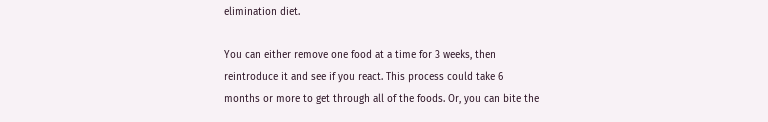elimination diet.

You can either remove one food at a time for 3 weeks, then reintroduce it and see if you react. This process could take 6 months or more to get through all of the foods. Or, you can bite the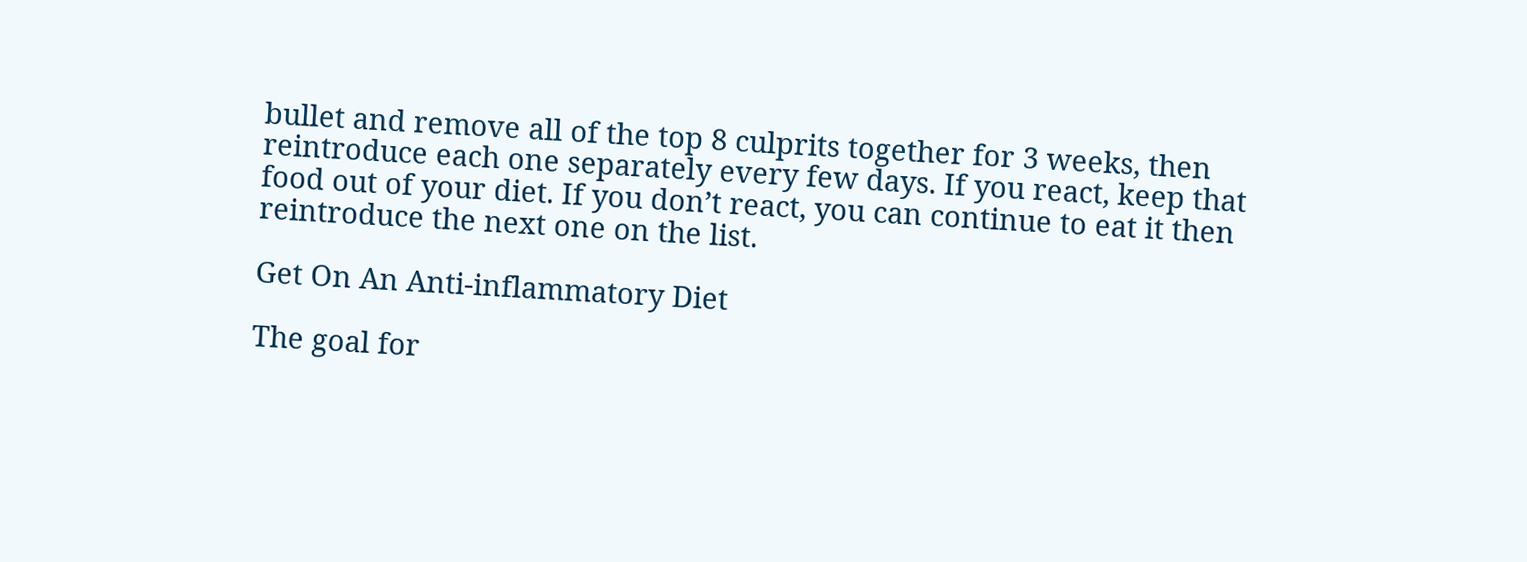bullet and remove all of the top 8 culprits together for 3 weeks, then reintroduce each one separately every few days. If you react, keep that food out of your diet. If you don’t react, you can continue to eat it then reintroduce the next one on the list.

Get On An Anti-inflammatory Diet

The goal for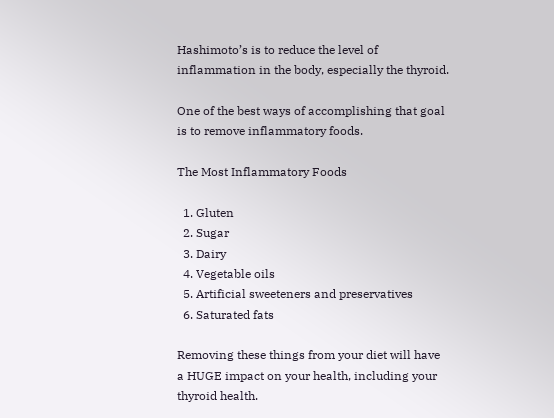Hashimoto’s is to reduce the level of inflammation in the body, especially the thyroid.

One of the best ways of accomplishing that goal is to remove inflammatory foods.

The Most Inflammatory Foods

  1. Gluten
  2. Sugar
  3. Dairy
  4. Vegetable oils
  5. Artificial sweeteners and preservatives
  6. Saturated fats

Removing these things from your diet will have a HUGE impact on your health, including your thyroid health.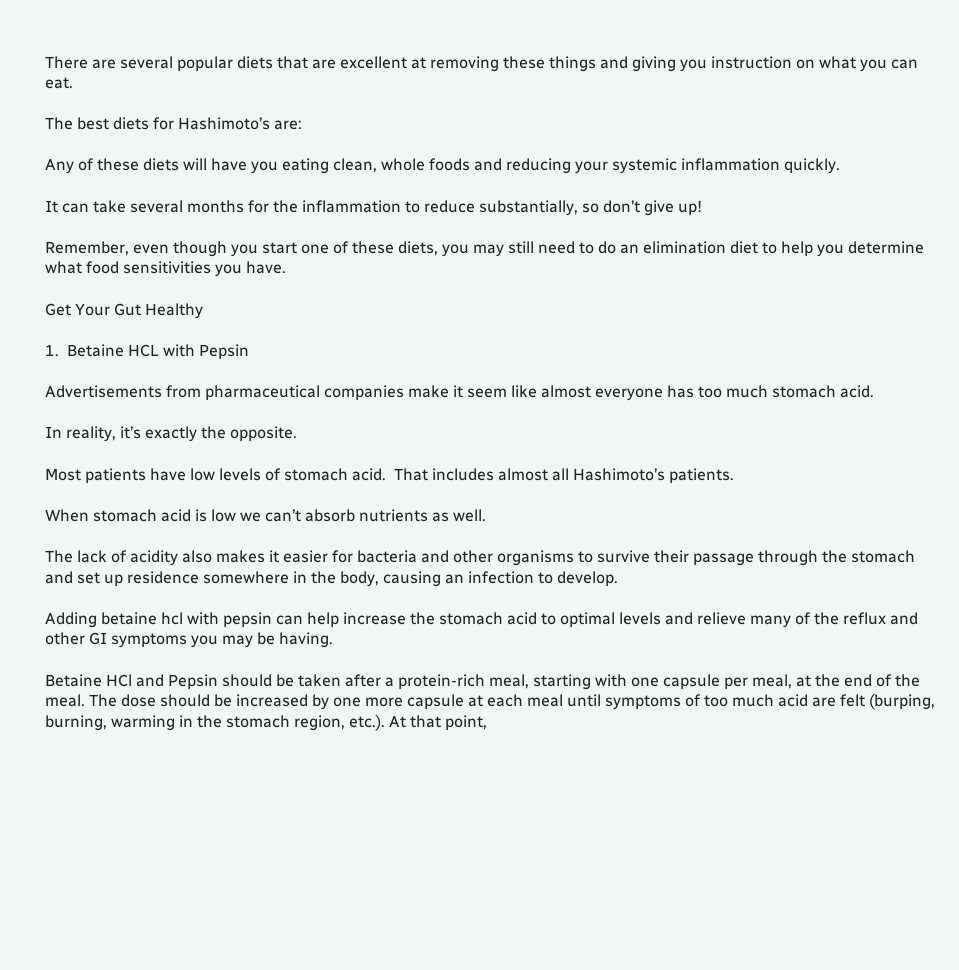There are several popular diets that are excellent at removing these things and giving you instruction on what you can eat.

The best diets for Hashimoto’s are:

Any of these diets will have you eating clean, whole foods and reducing your systemic inflammation quickly.

It can take several months for the inflammation to reduce substantially, so don’t give up!

Remember, even though you start one of these diets, you may still need to do an elimination diet to help you determine what food sensitivities you have.

Get Your Gut Healthy

1.  Betaine HCL with Pepsin

Advertisements from pharmaceutical companies make it seem like almost everyone has too much stomach acid.

In reality, it’s exactly the opposite.

Most patients have low levels of stomach acid.  That includes almost all Hashimoto’s patients.

When stomach acid is low we can’t absorb nutrients as well.

The lack of acidity also makes it easier for bacteria and other organisms to survive their passage through the stomach and set up residence somewhere in the body, causing an infection to develop.

Adding betaine hcl with pepsin can help increase the stomach acid to optimal levels and relieve many of the reflux and other GI symptoms you may be having.

Betaine HCl and Pepsin should be taken after a protein-rich meal, starting with one capsule per meal, at the end of the meal. The dose should be increased by one more capsule at each meal until symptoms of too much acid are felt (burping, burning, warming in the stomach region, etc.). At that point,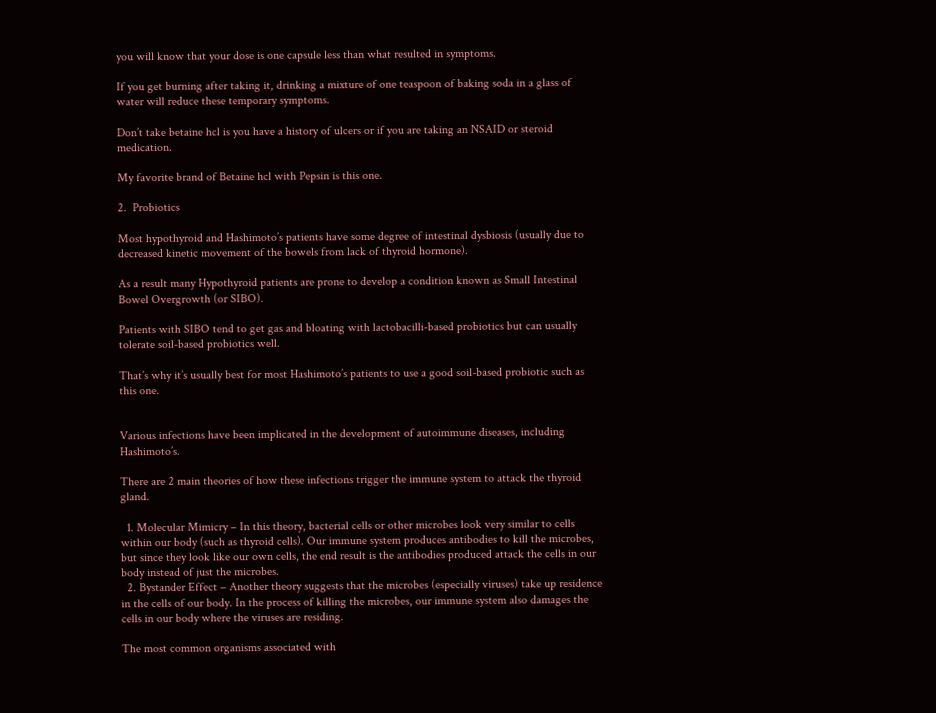you will know that your dose is one capsule less than what resulted in symptoms.

If you get burning after taking it, drinking a mixture of one teaspoon of baking soda in a glass of water will reduce these temporary symptoms.

Don’t take betaine hcl is you have a history of ulcers or if you are taking an NSAID or steroid medication.

My favorite brand of Betaine hcl with Pepsin is this one.

2.  Probiotics

Most hypothyroid and Hashimoto’s patients have some degree of intestinal dysbiosis (usually due to decreased kinetic movement of the bowels from lack of thyroid hormone).

As a result many Hypothyroid patients are prone to develop a condition known as Small Intestinal Bowel Overgrowth (or SIBO).

Patients with SIBO tend to get gas and bloating with lactobacilli-based probiotics but can usually tolerate soil-based probiotics well.

That’s why it’s usually best for most Hashimoto’s patients to use a good soil-based probiotic such as this one.


Various infections have been implicated in the development of autoimmune diseases, including Hashimoto’s.

There are 2 main theories of how these infections trigger the immune system to attack the thyroid gland.

  1. Molecular Mimicry – In this theory, bacterial cells or other microbes look very similar to cells within our body (such as thyroid cells). Our immune system produces antibodies to kill the microbes, but since they look like our own cells, the end result is the antibodies produced attack the cells in our body instead of just the microbes.
  2. Bystander Effect – Another theory suggests that the microbes (especially viruses) take up residence in the cells of our body. In the process of killing the microbes, our immune system also damages the cells in our body where the viruses are residing.

The most common organisms associated with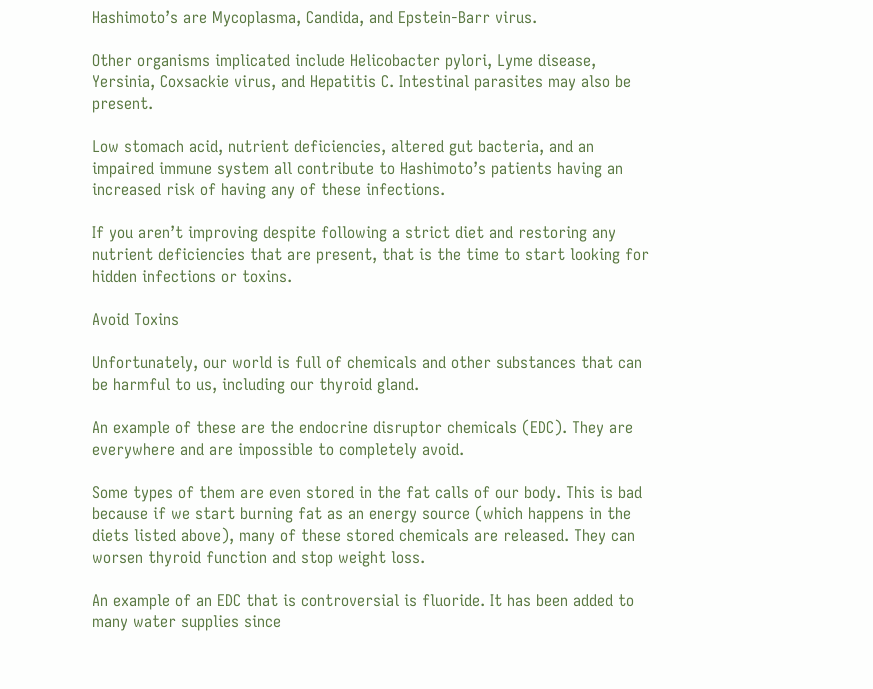Hashimoto’s are Mycoplasma, Candida, and Epstein-Barr virus.

Other organisms implicated include Helicobacter pylori, Lyme disease, Yersinia, Coxsackie virus, and Hepatitis C. Intestinal parasites may also be present.

Low stomach acid, nutrient deficiencies, altered gut bacteria, and an impaired immune system all contribute to Hashimoto’s patients having an increased risk of having any of these infections.

If you aren’t improving despite following a strict diet and restoring any nutrient deficiencies that are present, that is the time to start looking for hidden infections or toxins.

Avoid Toxins

Unfortunately, our world is full of chemicals and other substances that can be harmful to us, including our thyroid gland.

An example of these are the endocrine disruptor chemicals (EDC). They are everywhere and are impossible to completely avoid.

Some types of them are even stored in the fat calls of our body. This is bad because if we start burning fat as an energy source (which happens in the diets listed above), many of these stored chemicals are released. They can worsen thyroid function and stop weight loss.

An example of an EDC that is controversial is fluoride. It has been added to many water supplies since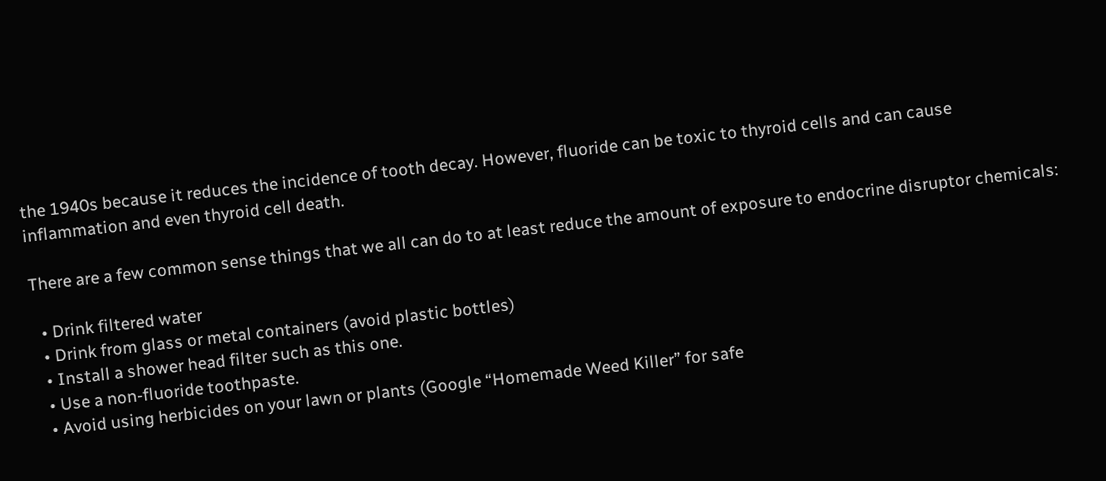the 1940s because it reduces the incidence of tooth decay. However, fluoride can be toxic to thyroid cells and can cause inflammation and even thyroid cell death.

There are a few common sense things that we all can do to at least reduce the amount of exposure to endocrine disruptor chemicals:

  • Drink filtered water
  • Drink from glass or metal containers (avoid plastic bottles)
  • Install a shower head filter such as this one.
  • Use a non-fluoride toothpaste.
  • Avoid using herbicides on your lawn or plants (Google “Homemade Weed Killer” for safe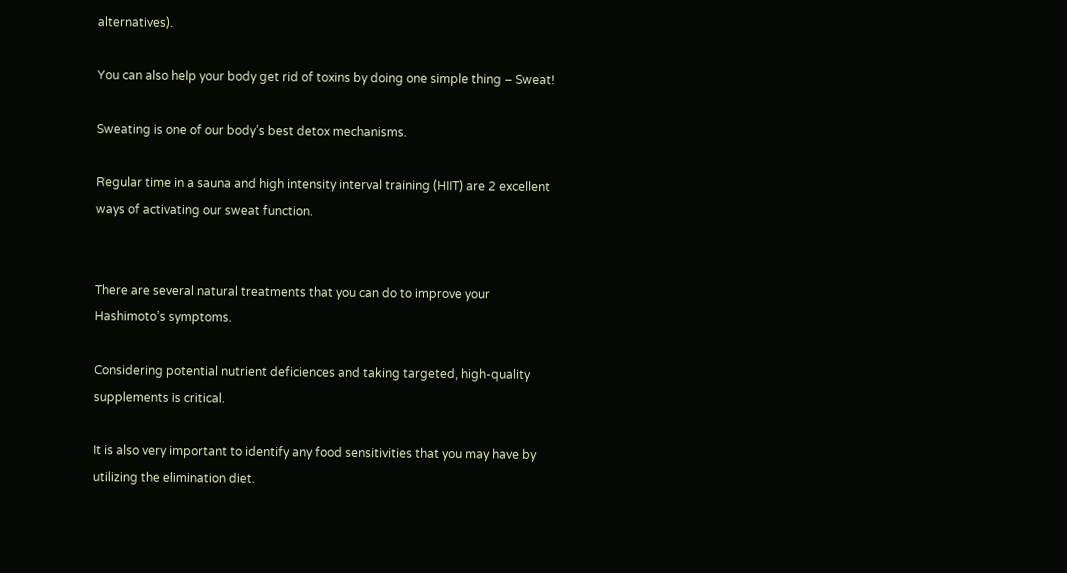alternatives).

You can also help your body get rid of toxins by doing one simple thing – Sweat!

Sweating is one of our body’s best detox mechanisms.

Regular time in a sauna and high intensity interval training (HIIT) are 2 excellent ways of activating our sweat function.


There are several natural treatments that you can do to improve your Hashimoto’s symptoms.

Considering potential nutrient deficiences and taking targeted, high-quality supplements is critical.

It is also very important to identify any food sensitivities that you may have by utilizing the elimination diet.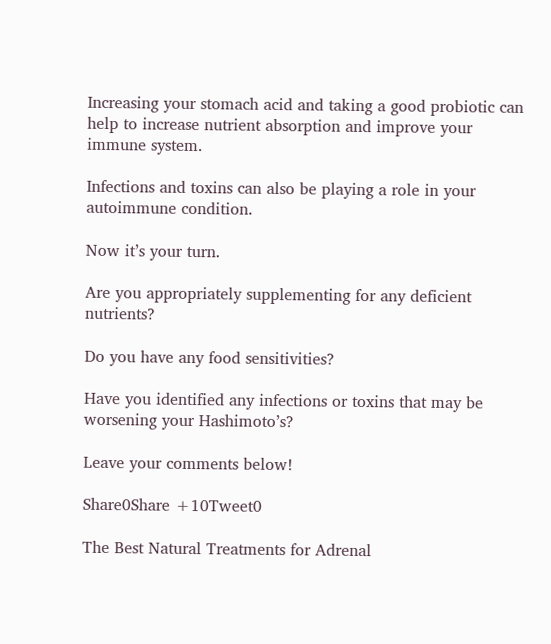Increasing your stomach acid and taking a good probiotic can help to increase nutrient absorption and improve your immune system.

Infections and toxins can also be playing a role in your autoimmune condition.

Now it’s your turn.

Are you appropriately supplementing for any deficient nutrients?

Do you have any food sensitivities?

Have you identified any infections or toxins that may be worsening your Hashimoto’s?

Leave your comments below!

Share0Share +10Tweet0

The Best Natural Treatments for Adrenal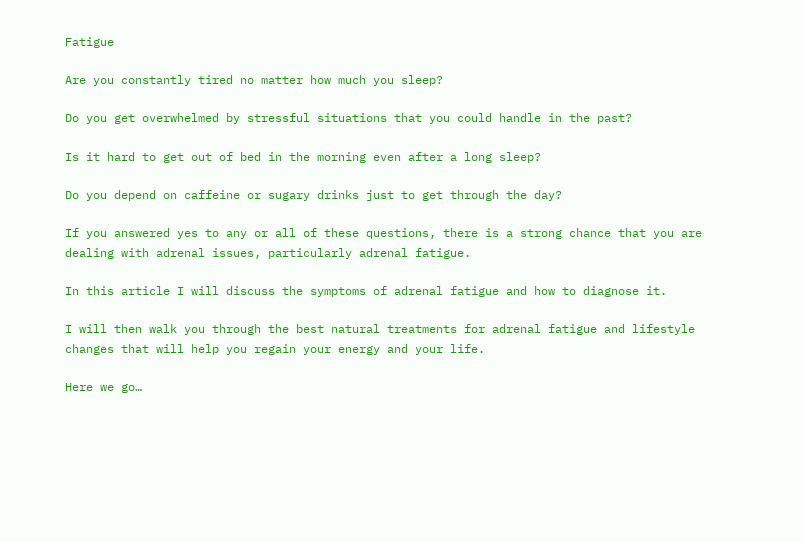Fatigue

Are you constantly tired no matter how much you sleep?

Do you get overwhelmed by stressful situations that you could handle in the past?

Is it hard to get out of bed in the morning even after a long sleep?

Do you depend on caffeine or sugary drinks just to get through the day?

If you answered yes to any or all of these questions, there is a strong chance that you are dealing with adrenal issues, particularly adrenal fatigue.

In this article I will discuss the symptoms of adrenal fatigue and how to diagnose it.

I will then walk you through the best natural treatments for adrenal fatigue and lifestyle changes that will help you regain your energy and your life.

Here we go…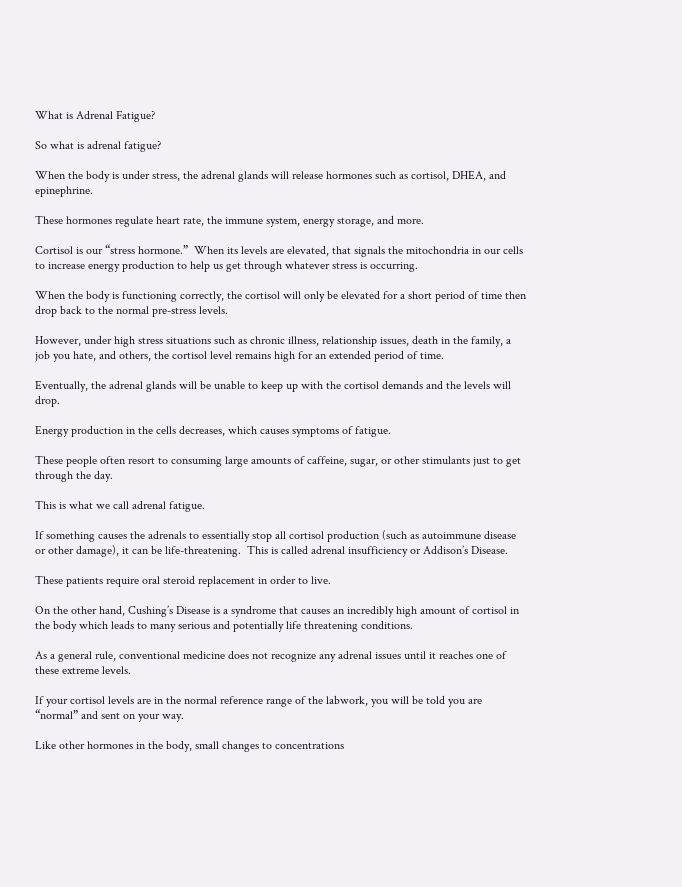What is Adrenal Fatigue?

So what is adrenal fatigue?

When the body is under stress, the adrenal glands will release hormones such as cortisol, DHEA, and epinephrine.

These hormones regulate heart rate, the immune system, energy storage, and more.

Cortisol is our “stress hormone.”  When its levels are elevated, that signals the mitochondria in our cells to increase energy production to help us get through whatever stress is occurring.

When the body is functioning correctly, the cortisol will only be elevated for a short period of time then drop back to the normal pre-stress levels.

However, under high stress situations such as chronic illness, relationship issues, death in the family, a job you hate, and others, the cortisol level remains high for an extended period of time.

Eventually, the adrenal glands will be unable to keep up with the cortisol demands and the levels will drop.

Energy production in the cells decreases, which causes symptoms of fatigue.

These people often resort to consuming large amounts of caffeine, sugar, or other stimulants just to get through the day.

This is what we call adrenal fatigue.

If something causes the adrenals to essentially stop all cortisol production (such as autoimmune disease or other damage), it can be life-threatening.  This is called adrenal insufficiency or Addison’s Disease.

These patients require oral steroid replacement in order to live.

On the other hand, Cushing’s Disease is a syndrome that causes an incredibly high amount of cortisol in the body which leads to many serious and potentially life threatening conditions.

As a general rule, conventional medicine does not recognize any adrenal issues until it reaches one of these extreme levels.

If your cortisol levels are in the normal reference range of the labwork, you will be told you are “normal” and sent on your way.

Like other hormones in the body, small changes to concentrations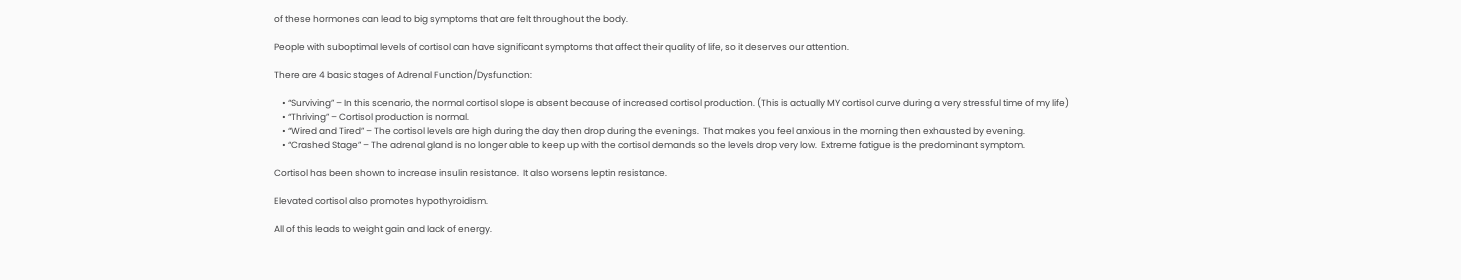of these hormones can lead to big symptoms that are felt throughout the body.

People with suboptimal levels of cortisol can have significant symptoms that affect their quality of life, so it deserves our attention.

There are 4 basic stages of Adrenal Function/Dysfunction:

    • “Surviving” – In this scenario, the normal cortisol slope is absent because of increased cortisol production. (This is actually MY cortisol curve during a very stressful time of my life)
    • “Thriving” – Cortisol production is normal.
    • “Wired and Tired” – The cortisol levels are high during the day then drop during the evenings.  That makes you feel anxious in the morning then exhausted by evening.
    • “Crashed Stage” – The adrenal gland is no longer able to keep up with the cortisol demands so the levels drop very low.  Extreme fatigue is the predominant symptom.

Cortisol has been shown to increase insulin resistance.  It also worsens leptin resistance.

Elevated cortisol also promotes hypothyroidism.

All of this leads to weight gain and lack of energy.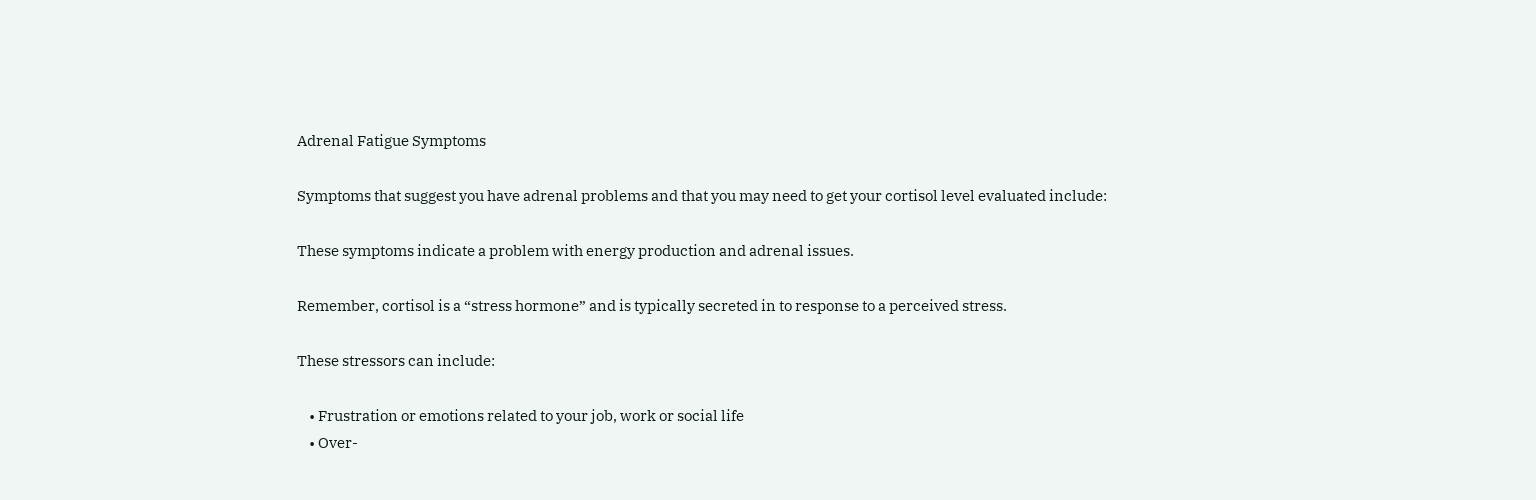Adrenal Fatigue Symptoms

Symptoms that suggest you have adrenal problems and that you may need to get your cortisol level evaluated include:

These symptoms indicate a problem with energy production and adrenal issues.

Remember, cortisol is a “stress hormone” and is typically secreted in to response to a perceived stress.

These stressors can include:

    • Frustration or emotions related to your job, work or social life
    • Over-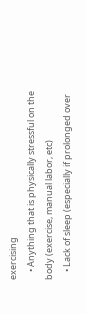exercising
    • Anything that is physically stressful on the body (exercise, manual labor, etc)
    • Lack of sleep (especially if prolonged over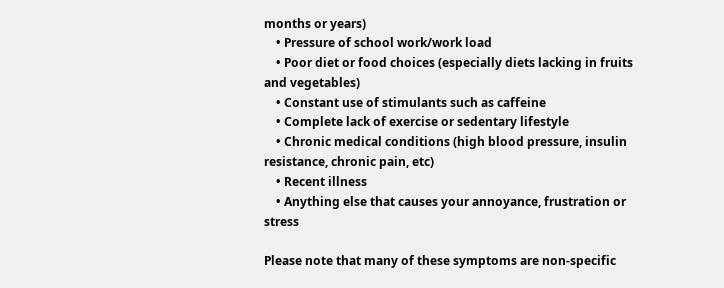months or years)
    • Pressure of school work/work load
    • Poor diet or food choices (especially diets lacking in fruits and vegetables)
    • Constant use of stimulants such as caffeine
    • Complete lack of exercise or sedentary lifestyle
    • Chronic medical conditions (high blood pressure, insulin resistance, chronic pain, etc)
    • Recent illness
    • Anything else that causes your annoyance, frustration or stress

Please note that many of these symptoms are non-specific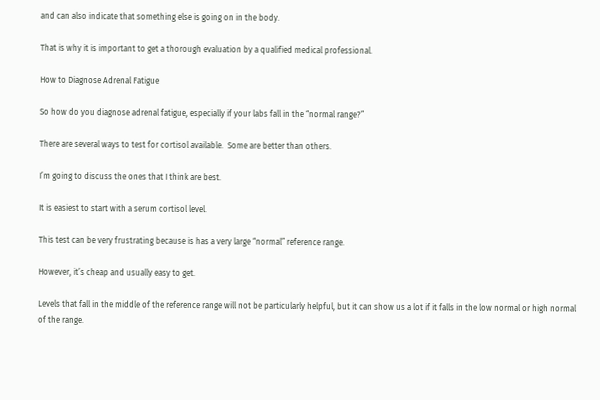and can also indicate that something else is going on in the body.

That is why it is important to get a thorough evaluation by a qualified medical professional.

How to Diagnose Adrenal Fatigue

So how do you diagnose adrenal fatigue, especially if your labs fall in the “normal range?”

There are several ways to test for cortisol available.  Some are better than others.

I’m going to discuss the ones that I think are best.

It is easiest to start with a serum cortisol level.

This test can be very frustrating because is has a very large “normal” reference range.

However, it’s cheap and usually easy to get.

Levels that fall in the middle of the reference range will not be particularly helpful, but it can show us a lot if it falls in the low normal or high normal of the range.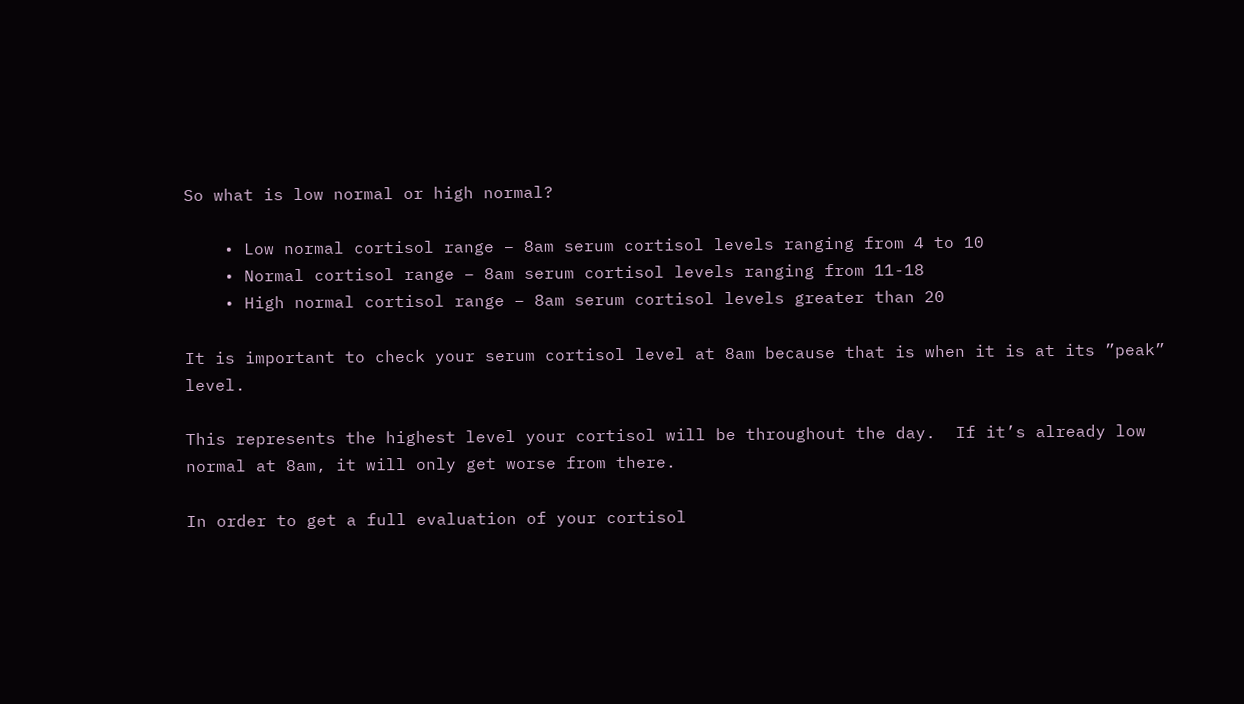So what is low normal or high normal?

    • Low normal cortisol range – 8am serum cortisol levels ranging from 4 to 10
    • Normal cortisol range – 8am serum cortisol levels ranging from 11-18
    • High normal cortisol range – 8am serum cortisol levels greater than 20

It is important to check your serum cortisol level at 8am because that is when it is at its ”peak” level.

This represents the highest level your cortisol will be throughout the day.  If it’s already low normal at 8am, it will only get worse from there.

In order to get a full evaluation of your cortisol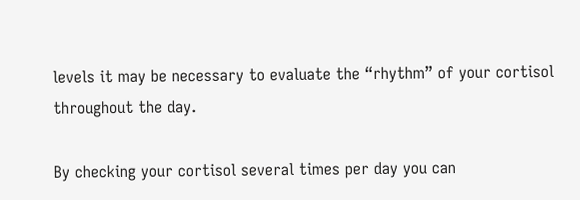levels it may be necessary to evaluate the “rhythm” of your cortisol throughout the day.

By checking your cortisol several times per day you can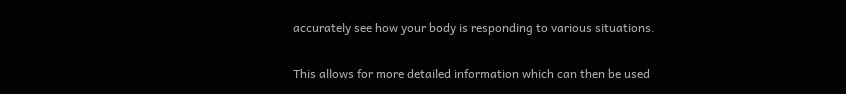accurately see how your body is responding to various situations.

This allows for more detailed information which can then be used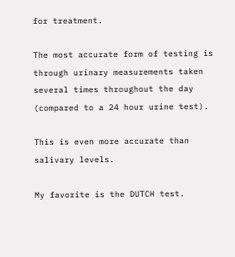for treatment.

The most accurate form of testing is through urinary measurements taken several times throughout the day (compared to a 24 hour urine test).

This is even more accurate than salivary levels.

My favorite is the DUTCH test.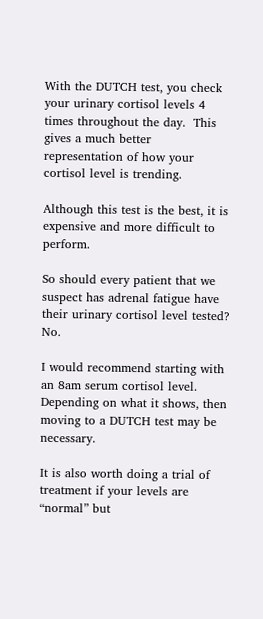With the DUTCH test, you check your urinary cortisol levels 4 times throughout the day.  This gives a much better representation of how your cortisol level is trending.

Although this test is the best, it is expensive and more difficult to perform.

So should every patient that we suspect has adrenal fatigue have their urinary cortisol level tested?  No.

I would recommend starting with an 8am serum cortisol level.  Depending on what it shows, then moving to a DUTCH test may be necessary.

It is also worth doing a trial of treatment if your levels are “normal” but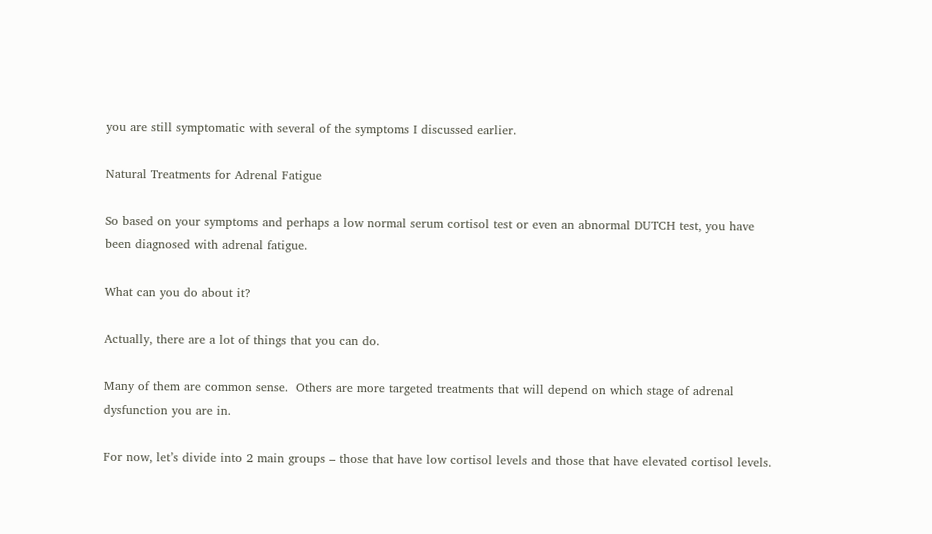you are still symptomatic with several of the symptoms I discussed earlier.

Natural Treatments for Adrenal Fatigue

So based on your symptoms and perhaps a low normal serum cortisol test or even an abnormal DUTCH test, you have been diagnosed with adrenal fatigue.

What can you do about it?

Actually, there are a lot of things that you can do.

Many of them are common sense.  Others are more targeted treatments that will depend on which stage of adrenal dysfunction you are in.

For now, let’s divide into 2 main groups – those that have low cortisol levels and those that have elevated cortisol levels.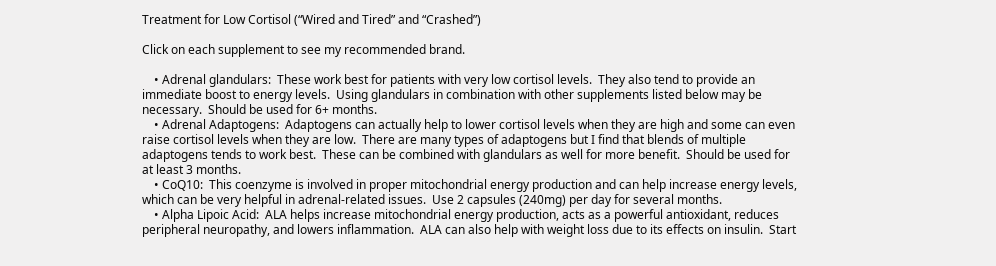Treatment for Low Cortisol (“Wired and Tired” and “Crashed”)

Click on each supplement to see my recommended brand.

    • Adrenal glandulars:  These work best for patients with very low cortisol levels.  They also tend to provide an immediate boost to energy levels.  Using glandulars in combination with other supplements listed below may be necessary.  Should be used for 6+ months.
    • Adrenal Adaptogens:  Adaptogens can actually help to lower cortisol levels when they are high and some can even raise cortisol levels when they are low.  There are many types of adaptogens but I find that blends of multiple adaptogens tends to work best.  These can be combined with glandulars as well for more benefit.  Should be used for at least 3 months.
    • CoQ10:  This coenzyme is involved in proper mitochondrial energy production and can help increase energy levels, which can be very helpful in adrenal-related issues.  Use 2 capsules (240mg) per day for several months.
    • Alpha Lipoic Acid:  ALA helps increase mitochondrial energy production, acts as a powerful antioxidant, reduces peripheral neuropathy, and lowers inflammation.  ALA can also help with weight loss due to its effects on insulin.  Start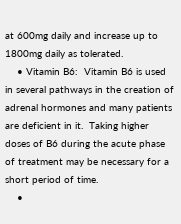at 600mg daily and increase up to 1800mg daily as tolerated.
    • Vitamin B6:  Vitamin B6 is used in several pathways in the creation of adrenal hormones and many patients are deficient in it.  Taking higher doses of B6 during the acute phase of treatment may be necessary for a short period of time.
    •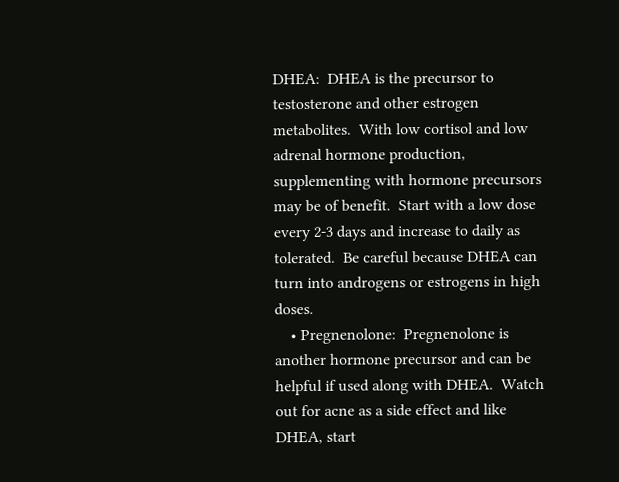DHEA:  DHEA is the precursor to testosterone and other estrogen metabolites.  With low cortisol and low adrenal hormone production, supplementing with hormone precursors may be of benefit.  Start with a low dose every 2-3 days and increase to daily as tolerated.  Be careful because DHEA can turn into androgens or estrogens in high doses.
    • Pregnenolone:  Pregnenolone is another hormone precursor and can be helpful if used along with DHEA.  Watch out for acne as a side effect and like DHEA, start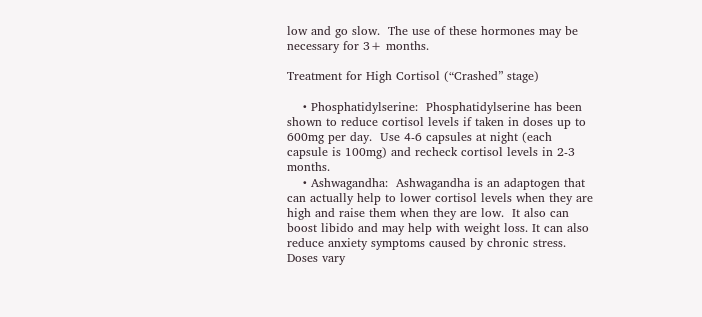low and go slow.  The use of these hormones may be necessary for 3+ months.

Treatment for High Cortisol (“Crashed” stage)

    • Phosphatidylserine:  Phosphatidylserine has been shown to reduce cortisol levels if taken in doses up to 600mg per day.  Use 4-6 capsules at night (each capsule is 100mg) and recheck cortisol levels in 2-3 months.
    • Ashwagandha:  Ashwagandha is an adaptogen that can actually help to lower cortisol levels when they are high and raise them when they are low.  It also can boost libido and may help with weight loss. It can also reduce anxiety symptoms caused by chronic stress.  Doses vary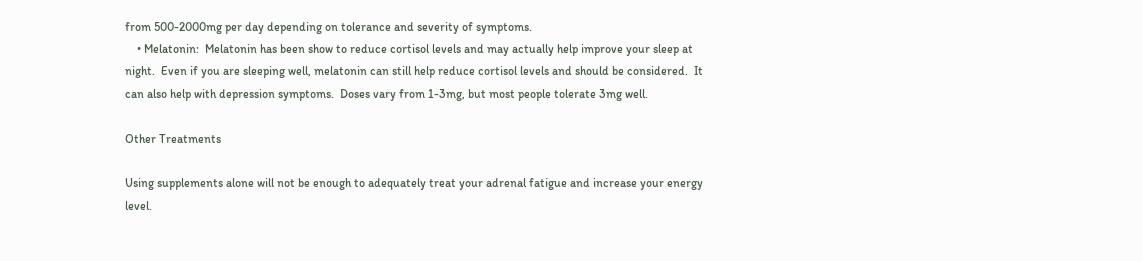from 500-2000mg per day depending on tolerance and severity of symptoms.
    • Melatonin:  Melatonin has been show to reduce cortisol levels and may actually help improve your sleep at night.  Even if you are sleeping well, melatonin can still help reduce cortisol levels and should be considered.  It can also help with depression symptoms.  Doses vary from 1-3mg, but most people tolerate 3mg well.

Other Treatments

Using supplements alone will not be enough to adequately treat your adrenal fatigue and increase your energy level.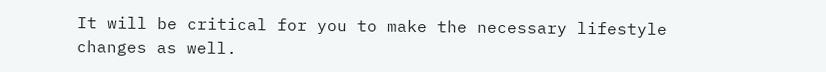It will be critical for you to make the necessary lifestyle changes as well.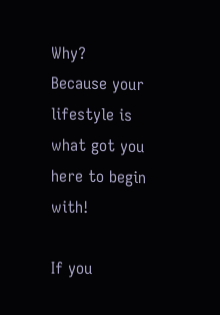Why?  Because your lifestyle is what got you here to begin with!

If you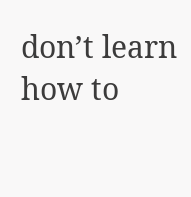don’t learn how to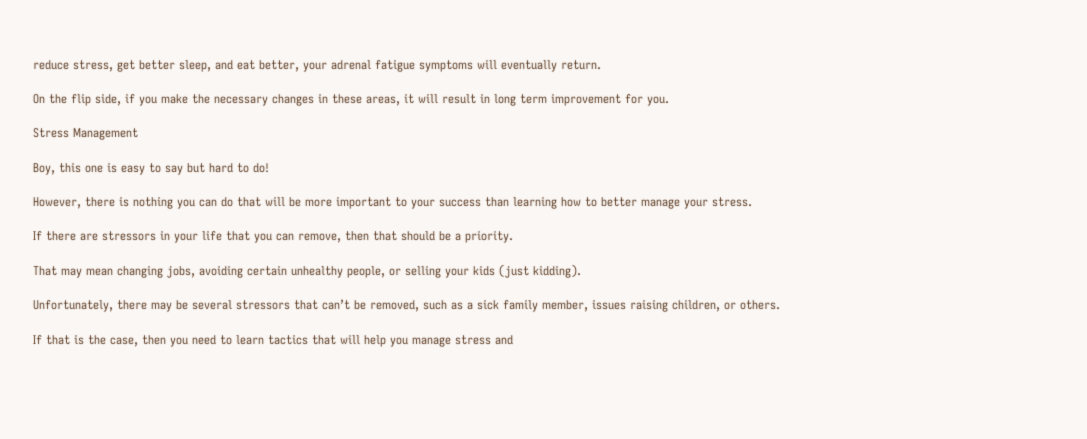reduce stress, get better sleep, and eat better, your adrenal fatigue symptoms will eventually return.

On the flip side, if you make the necessary changes in these areas, it will result in long term improvement for you.

Stress Management

Boy, this one is easy to say but hard to do!

However, there is nothing you can do that will be more important to your success than learning how to better manage your stress.

If there are stressors in your life that you can remove, then that should be a priority.

That may mean changing jobs, avoiding certain unhealthy people, or selling your kids (just kidding).

Unfortunately, there may be several stressors that can’t be removed, such as a sick family member, issues raising children, or others.

If that is the case, then you need to learn tactics that will help you manage stress and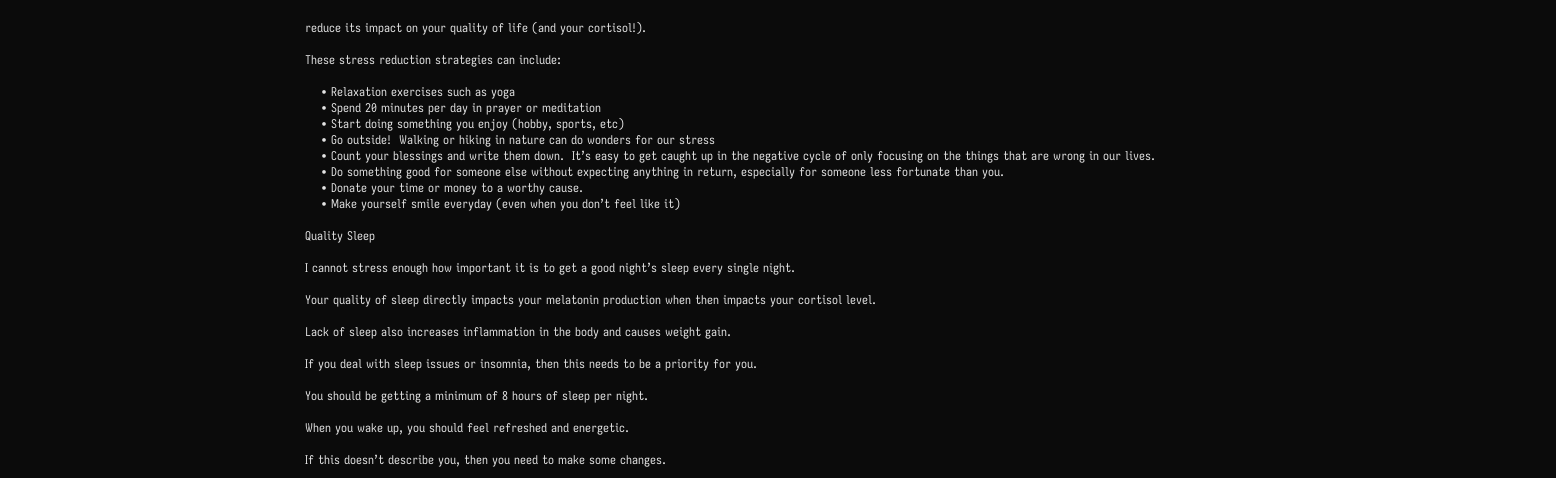reduce its impact on your quality of life (and your cortisol!).

These stress reduction strategies can include:

    • Relaxation exercises such as yoga
    • Spend 20 minutes per day in prayer or meditation
    • Start doing something you enjoy (hobby, sports, etc)
    • Go outside!  Walking or hiking in nature can do wonders for our stress
    • Count your blessings and write them down.  It’s easy to get caught up in the negative cycle of only focusing on the things that are wrong in our lives.
    • Do something good for someone else without expecting anything in return, especially for someone less fortunate than you.
    • Donate your time or money to a worthy cause.
    • Make yourself smile everyday (even when you don’t feel like it)

Quality Sleep

I cannot stress enough how important it is to get a good night’s sleep every single night.

Your quality of sleep directly impacts your melatonin production when then impacts your cortisol level.

Lack of sleep also increases inflammation in the body and causes weight gain.

If you deal with sleep issues or insomnia, then this needs to be a priority for you.

You should be getting a minimum of 8 hours of sleep per night.

When you wake up, you should feel refreshed and energetic.

If this doesn’t describe you, then you need to make some changes.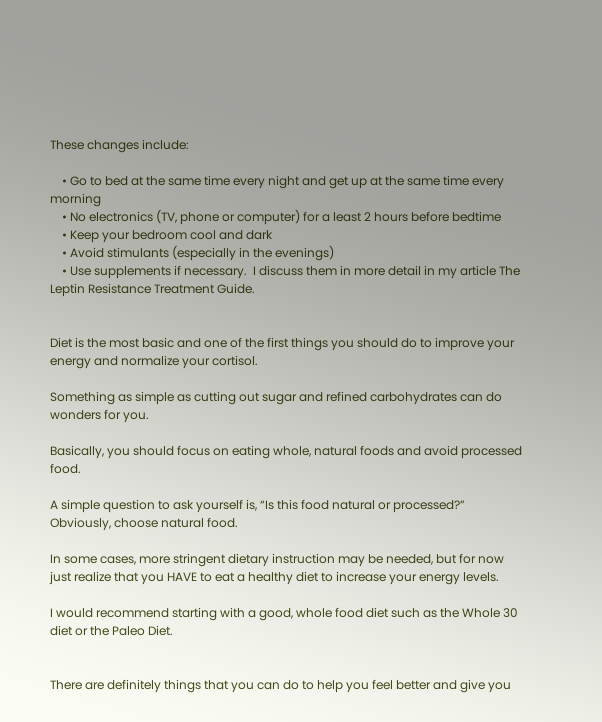These changes include:

    • Go to bed at the same time every night and get up at the same time every morning
    • No electronics (TV, phone or computer) for a least 2 hours before bedtime
    • Keep your bedroom cool and dark
    • Avoid stimulants (especially in the evenings)
    • Use supplements if necessary.  I discuss them in more detail in my article The Leptin Resistance Treatment Guide.


Diet is the most basic and one of the first things you should do to improve your energy and normalize your cortisol.

Something as simple as cutting out sugar and refined carbohydrates can do wonders for you.

Basically, you should focus on eating whole, natural foods and avoid processed food.

A simple question to ask yourself is, “Is this food natural or processed?”  Obviously, choose natural food.

In some cases, more stringent dietary instruction may be needed, but for now just realize that you HAVE to eat a healthy diet to increase your energy levels.

I would recommend starting with a good, whole food diet such as the Whole 30 diet or the Paleo Diet.


There are definitely things that you can do to help you feel better and give you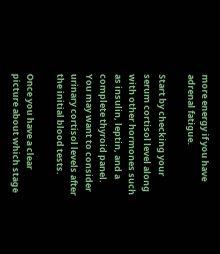more energy if you have adrenal fatigue.

Start by checking your serum cortisol level along with other hormones such as insulin, leptin, and a complete thyroid panel.  You may want to consider urinary cortisol levels after the initial blood tests.

Once you have a clear picture about which stage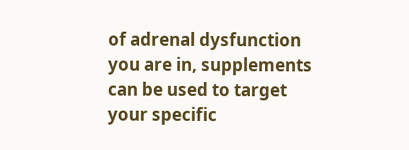of adrenal dysfunction you are in, supplements can be used to target your specific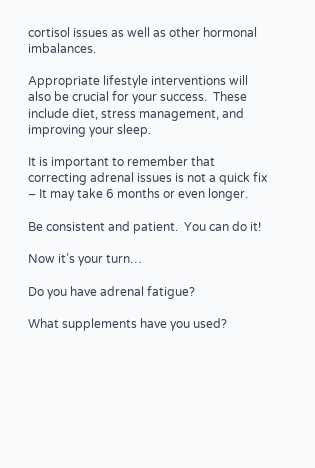cortisol issues as well as other hormonal imbalances.

Appropriate lifestyle interventions will also be crucial for your success.  These include diet, stress management, and improving your sleep.

It is important to remember that correcting adrenal issues is not a quick fix – It may take 6 months or even longer.

Be consistent and patient.  You can do it!

Now it’s your turn…

Do you have adrenal fatigue?

What supplements have you used?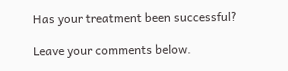Has your treatment been successful?

Leave your comments below.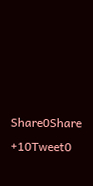Share0Share +10Tweet0